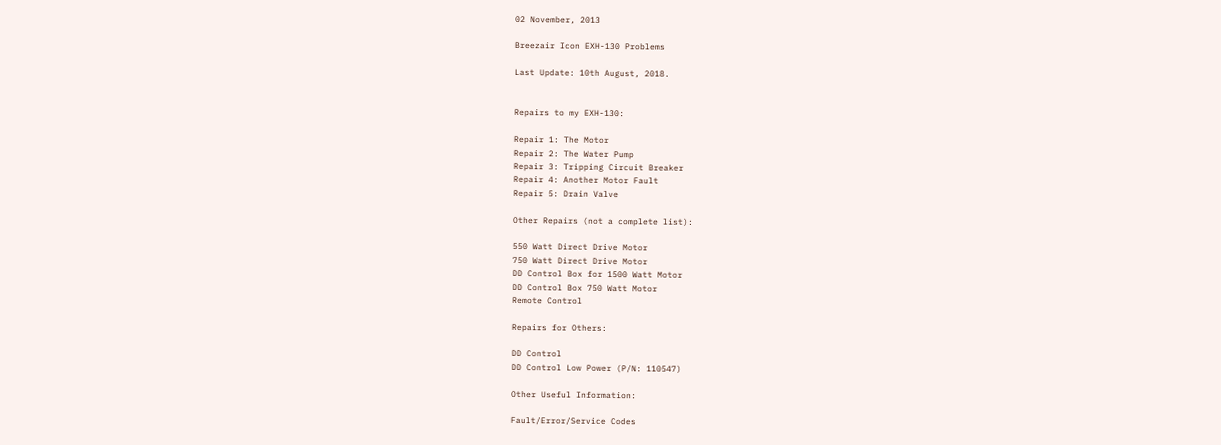02 November, 2013

Breezair Icon EXH-130 Problems

Last Update: 10th August, 2018.


Repairs to my EXH-130:

Repair 1: The Motor
Repair 2: The Water Pump
Repair 3: Tripping Circuit Breaker
Repair 4: Another Motor Fault
Repair 5: Drain Valve

Other Repairs (not a complete list):

550 Watt Direct Drive Motor
750 Watt Direct Drive Motor
DD Control Box for 1500 Watt Motor
DD Control Box 750 Watt Motor
Remote Control

Repairs for Others:

DD Control
DD Control Low Power (P/N: 110547)

Other Useful Information:

Fault/Error/Service Codes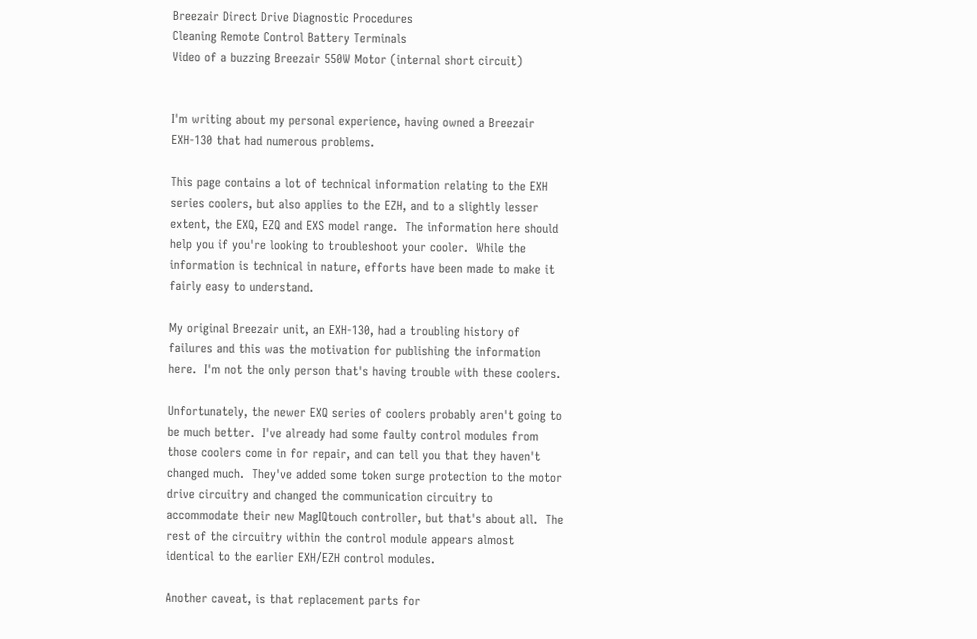Breezair Direct Drive Diagnostic Procedures
Cleaning Remote Control Battery Terminals
Video of a buzzing Breezair 550W Motor (internal short circuit)


I'm writing about my personal experience, having owned a Breezair EXH-130 that had numerous problems.

This page contains a lot of technical information relating to the EXH series coolers, but also applies to the EZH, and to a slightly lesser extent, the EXQ, EZQ and EXS model range.  The information here should help you if you're looking to troubleshoot your cooler.  While the information is technical in nature, efforts have been made to make it fairly easy to understand.

My original Breezair unit, an EXH-130, had a troubling history of failures and this was the motivation for publishing the information here.  I'm not the only person that's having trouble with these coolers.

Unfortunately, the newer EXQ series of coolers probably aren't going to be much better.  I've already had some faulty control modules from those coolers come in for repair, and can tell you that they haven't changed much.  They've added some token surge protection to the motor drive circuitry and changed the communication circuitry to accommodate their new MagIQtouch controller, but that's about all.  The rest of the circuitry within the control module appears almost identical to the earlier EXH/EZH control modules.

Another caveat, is that replacement parts for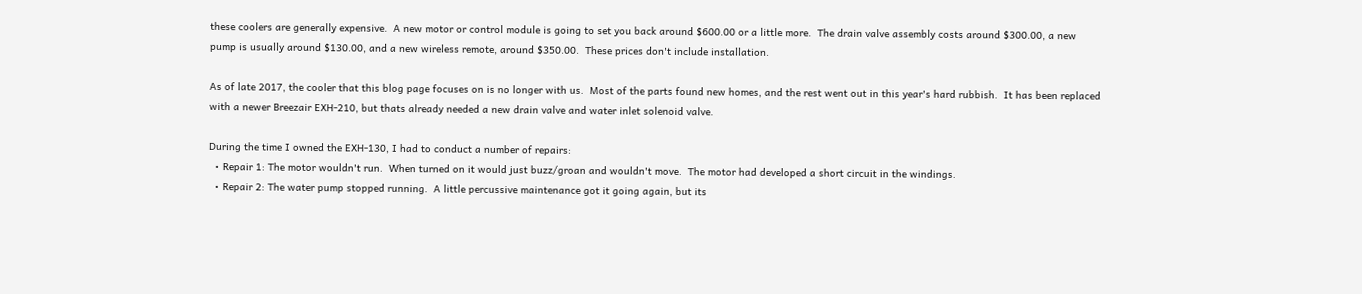these coolers are generally expensive.  A new motor or control module is going to set you back around $600.00 or a little more.  The drain valve assembly costs around $300.00, a new pump is usually around $130.00, and a new wireless remote, around $350.00.  These prices don't include installation.

As of late 2017, the cooler that this blog page focuses on is no longer with us.  Most of the parts found new homes, and the rest went out in this year's hard rubbish.  It has been replaced with a newer Breezair EXH-210, but thats already needed a new drain valve and water inlet solenoid valve.

During the time I owned the EXH-130, I had to conduct a number of repairs:
  • Repair 1: The motor wouldn't run.  When turned on it would just buzz/groan and wouldn't move.  The motor had developed a short circuit in the windings.
  • Repair 2: The water pump stopped running.  A little percussive maintenance got it going again, but its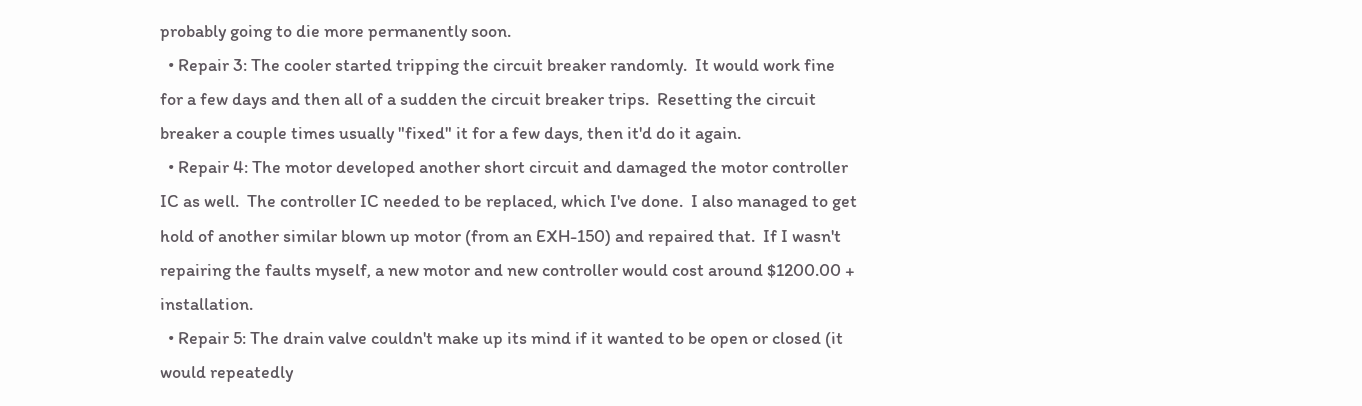probably going to die more permanently soon.
  • Repair 3: The cooler started tripping the circuit breaker randomly.  It would work fine for a few days and then all of a sudden the circuit breaker trips.  Resetting the circuit breaker a couple times usually "fixed" it for a few days, then it'd do it again.
  • Repair 4: The motor developed another short circuit and damaged the motor controller IC as well.  The controller IC needed to be replaced, which I've done.  I also managed to get hold of another similar blown up motor (from an EXH-150) and repaired that.  If I wasn't repairing the faults myself, a new motor and new controller would cost around $1200.00 + installation.
  • Repair 5: The drain valve couldn't make up its mind if it wanted to be open or closed (it would repeatedly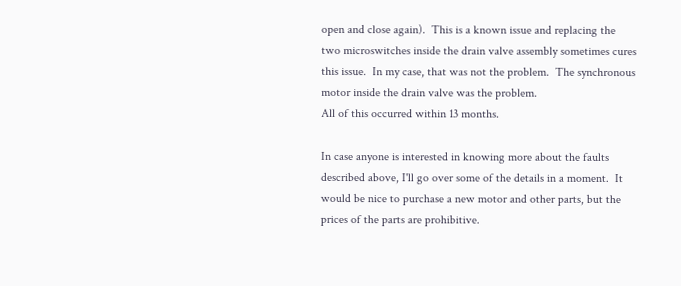open and close again).  This is a known issue and replacing the two microswitches inside the drain valve assembly sometimes cures this issue.  In my case, that was not the problem.  The synchronous motor inside the drain valve was the problem.
All of this occurred within 13 months.

In case anyone is interested in knowing more about the faults described above, I'll go over some of the details in a moment.  It would be nice to purchase a new motor and other parts, but the prices of the parts are prohibitive.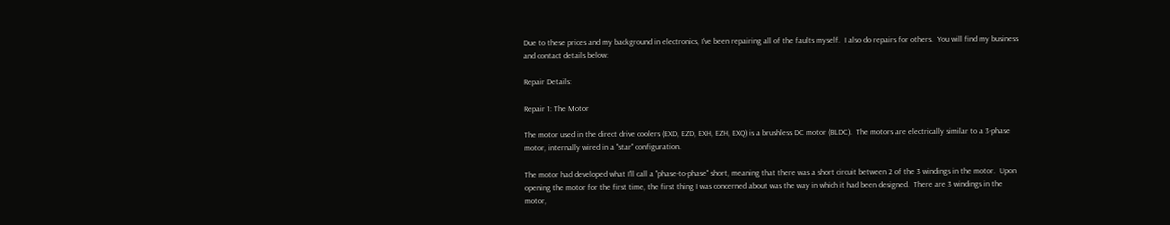Due to these prices and my background in electronics, I've been repairing all of the faults myself.  I also do repairs for others.  You will find my business and contact details below:

Repair Details:

Repair 1: The Motor

The motor used in the direct drive coolers (EXD, EZD, EXH, EZH, EXQ) is a brushless DC motor (BLDC).  The motors are electrically similar to a 3-phase motor, internally wired in a "star" configuration.

The motor had developed what I'll call a "phase-to-phase" short, meaning that there was a short circuit between 2 of the 3 windings in the motor.  Upon opening the motor for the first time, the first thing I was concerned about was the way in which it had been designed.  There are 3 windings in the motor,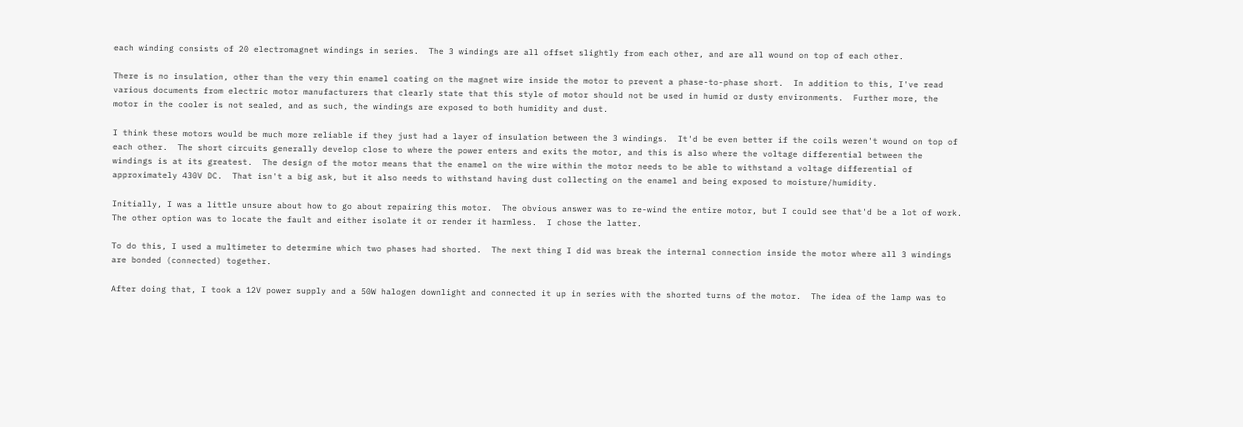each winding consists of 20 electromagnet windings in series.  The 3 windings are all offset slightly from each other, and are all wound on top of each other.

There is no insulation, other than the very thin enamel coating on the magnet wire inside the motor to prevent a phase-to-phase short.  In addition to this, I've read various documents from electric motor manufacturers that clearly state that this style of motor should not be used in humid or dusty environments.  Further more, the motor in the cooler is not sealed, and as such, the windings are exposed to both humidity and dust.

I think these motors would be much more reliable if they just had a layer of insulation between the 3 windings.  It'd be even better if the coils weren't wound on top of each other.  The short circuits generally develop close to where the power enters and exits the motor, and this is also where the voltage differential between the windings is at its greatest.  The design of the motor means that the enamel on the wire within the motor needs to be able to withstand a voltage differential of approximately 430V DC.  That isn't a big ask, but it also needs to withstand having dust collecting on the enamel and being exposed to moisture/humidity.

Initially, I was a little unsure about how to go about repairing this motor.  The obvious answer was to re-wind the entire motor, but I could see that'd be a lot of work.  The other option was to locate the fault and either isolate it or render it harmless.  I chose the latter.

To do this, I used a multimeter to determine which two phases had shorted.  The next thing I did was break the internal connection inside the motor where all 3 windings are bonded (connected) together.

After doing that, I took a 12V power supply and a 50W halogen downlight and connected it up in series with the shorted turns of the motor.  The idea of the lamp was to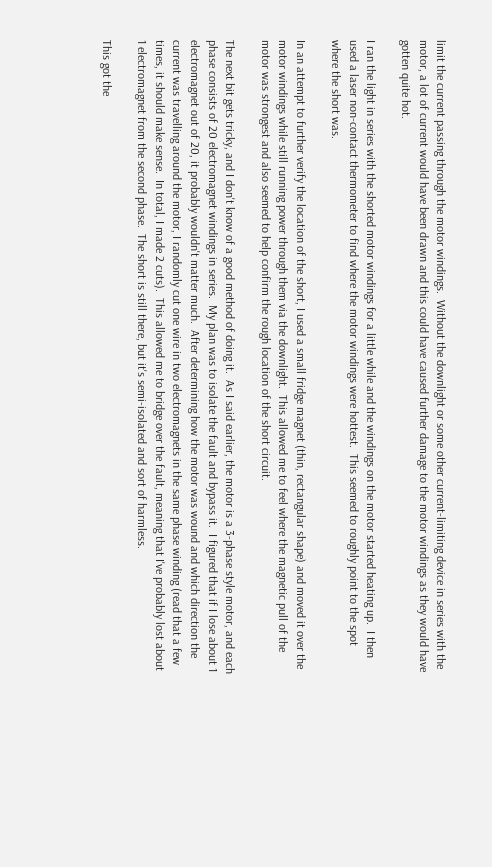limit the current passing through the motor windings.  Without the downlight or some other current-limiting device in series with the motor, a lot of current would have been drawn and this could have caused further damage to the motor windings as they would have gotten quite hot.

I ran the light in series with the shorted motor windings for a little while and the windings on the motor started heating up.  I then used a laser non-contact thermometer to find where the motor windings were hottest.  This seemed to roughly point to the spot where the short was.

In an attempt to further verify the location of the short, I used a small fridge magnet (thin, rectangular shape) and moved it over the motor windings while still running power through them via the downlight.  This allowed me to feel where the magnetic pull of the motor was strongest and also seemed to help confirm the rough location of the short circuit.

The next bit gets tricky, and I don't know of a good method of doing it.  As I said earlier, the motor is a 3-phase style motor, and each phase consists of 20 electromagnet windings in series.  My plan was to isolate the fault and bypass it.  I figured that if I lose about 1 electromagnet out of 20, it probably wouldn't matter much.  After determining how the motor was wound and which direction the current was travelling around the motor, I randomly cut one wire in two electromagnets in the same phase winding (read that a few times, it should make sense.  In total, I made 2 cuts).  This allowed me to bridge over the fault, meaning that I've probably lost about 1 electromagnet from the second phase.  The short is still there, but it's semi-isolated and sort of harmless.

This got the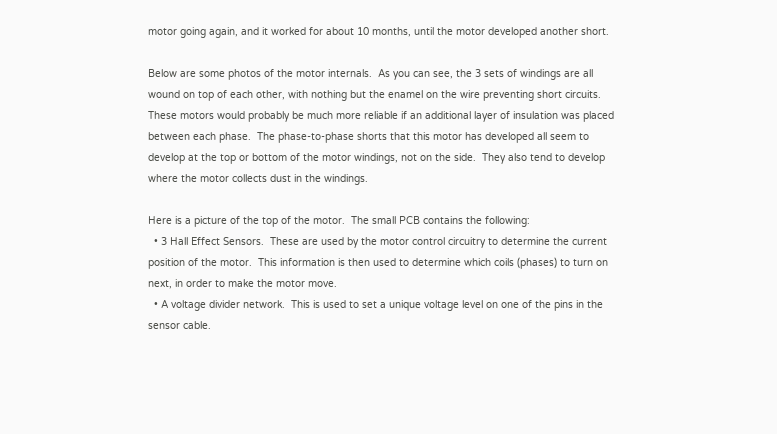motor going again, and it worked for about 10 months, until the motor developed another short.

Below are some photos of the motor internals.  As you can see, the 3 sets of windings are all wound on top of each other, with nothing but the enamel on the wire preventing short circuits.  These motors would probably be much more reliable if an additional layer of insulation was placed between each phase.  The phase-to-phase shorts that this motor has developed all seem to develop at the top or bottom of the motor windings, not on the side.  They also tend to develop where the motor collects dust in the windings.

Here is a picture of the top of the motor.  The small PCB contains the following:
  • 3 Hall Effect Sensors.  These are used by the motor control circuitry to determine the current position of the motor.  This information is then used to determine which coils (phases) to turn on next, in order to make the motor move.
  • A voltage divider network.  This is used to set a unique voltage level on one of the pins in the sensor cable.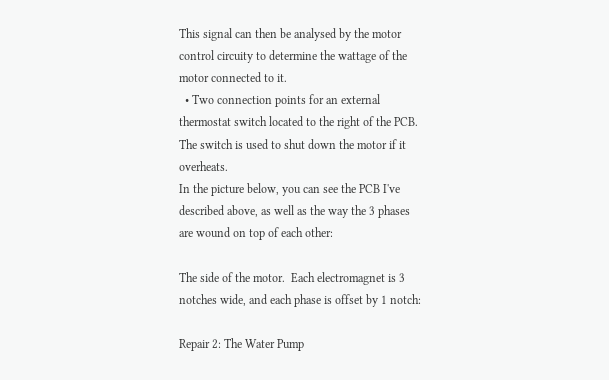This signal can then be analysed by the motor control circuity to determine the wattage of the motor connected to it.
  • Two connection points for an external thermostat switch located to the right of the PCB.  The switch is used to shut down the motor if it overheats.
In the picture below, you can see the PCB I've described above, as well as the way the 3 phases are wound on top of each other:

The side of the motor.  Each electromagnet is 3 notches wide, and each phase is offset by 1 notch:

Repair 2: The Water Pump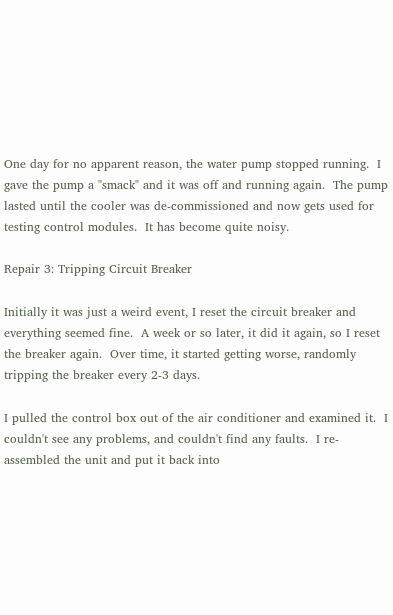One day for no apparent reason, the water pump stopped running.  I gave the pump a "smack" and it was off and running again.  The pump lasted until the cooler was de-commissioned and now gets used for testing control modules.  It has become quite noisy.

Repair 3: Tripping Circuit Breaker

Initially it was just a weird event, I reset the circuit breaker and everything seemed fine.  A week or so later, it did it again, so I reset the breaker again.  Over time, it started getting worse, randomly tripping the breaker every 2-3 days.

I pulled the control box out of the air conditioner and examined it.  I couldn't see any problems, and couldn't find any faults.  I re-assembled the unit and put it back into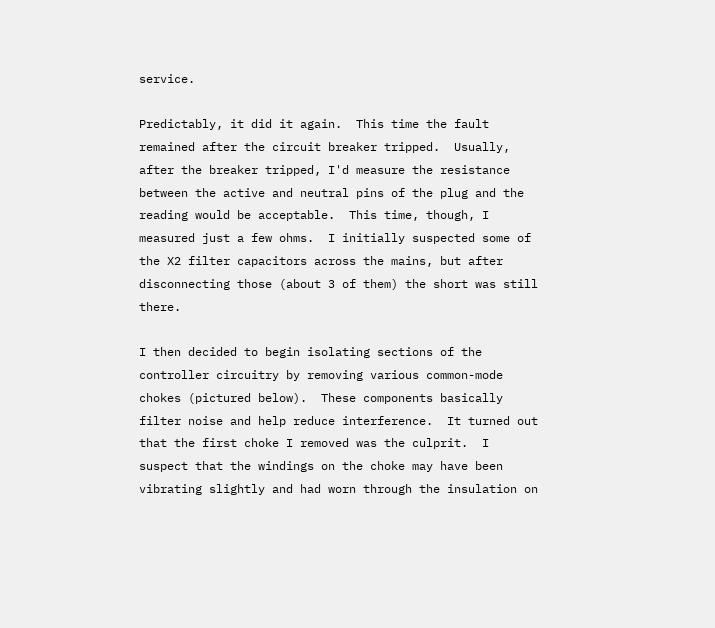service.

Predictably, it did it again.  This time the fault remained after the circuit breaker tripped.  Usually, after the breaker tripped, I'd measure the resistance between the active and neutral pins of the plug and the reading would be acceptable.  This time, though, I measured just a few ohms.  I initially suspected some of the X2 filter capacitors across the mains, but after disconnecting those (about 3 of them) the short was still there.

I then decided to begin isolating sections of the controller circuitry by removing various common-mode chokes (pictured below).  These components basically filter noise and help reduce interference.  It turned out that the first choke I removed was the culprit.  I suspect that the windings on the choke may have been vibrating slightly and had worn through the insulation on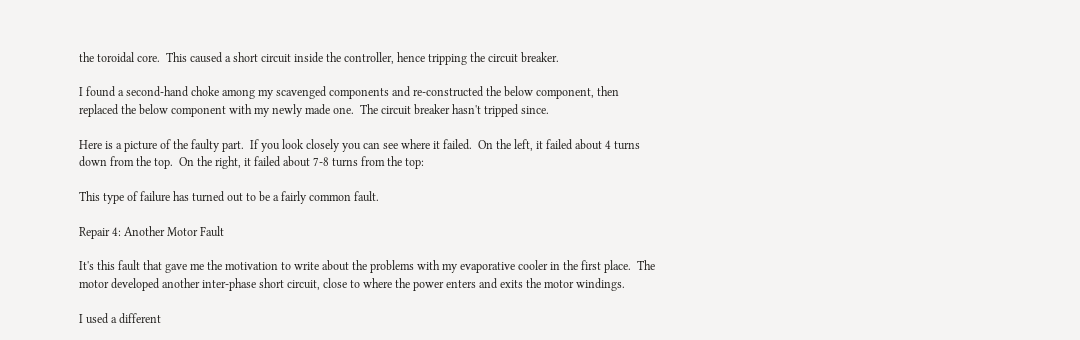the toroidal core.  This caused a short circuit inside the controller, hence tripping the circuit breaker.

I found a second-hand choke among my scavenged components and re-constructed the below component, then replaced the below component with my newly made one.  The circuit breaker hasn't tripped since.

Here is a picture of the faulty part.  If you look closely you can see where it failed.  On the left, it failed about 4 turns down from the top.  On the right, it failed about 7-8 turns from the top:

This type of failure has turned out to be a fairly common fault.

Repair 4: Another Motor Fault

It's this fault that gave me the motivation to write about the problems with my evaporative cooler in the first place.  The motor developed another inter-phase short circuit, close to where the power enters and exits the motor windings.

I used a different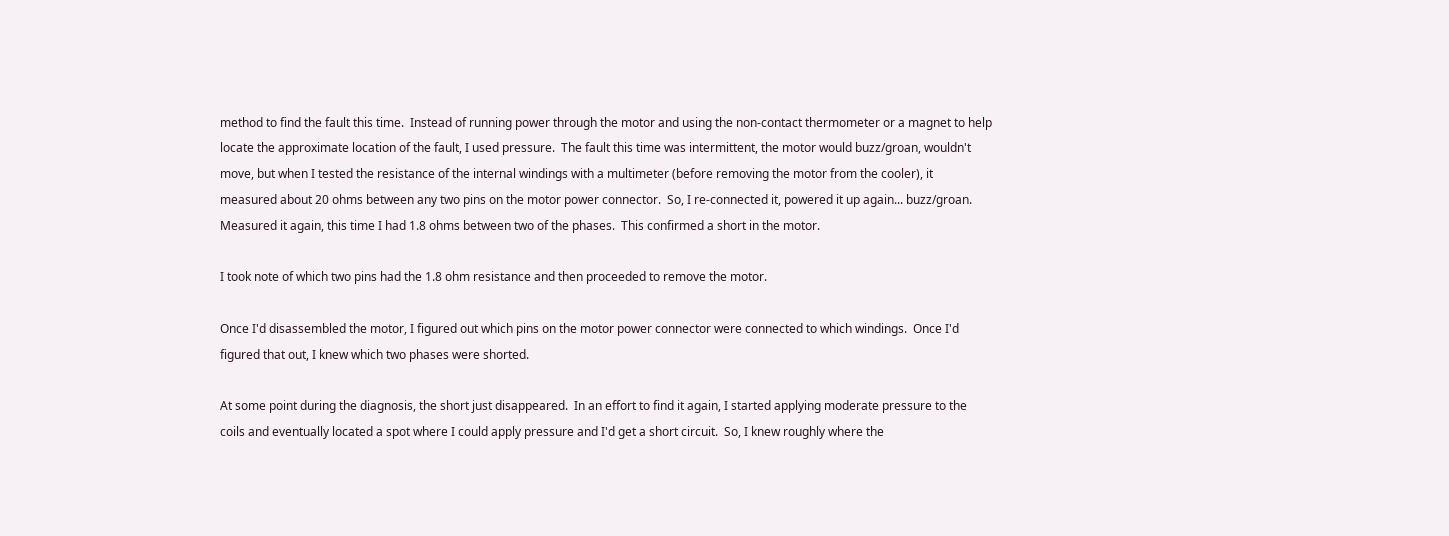method to find the fault this time.  Instead of running power through the motor and using the non-contact thermometer or a magnet to help locate the approximate location of the fault, I used pressure.  The fault this time was intermittent, the motor would buzz/groan, wouldn't move, but when I tested the resistance of the internal windings with a multimeter (before removing the motor from the cooler), it measured about 20 ohms between any two pins on the motor power connector.  So, I re-connected it, powered it up again... buzz/groan.  Measured it again, this time I had 1.8 ohms between two of the phases.  This confirmed a short in the motor.

I took note of which two pins had the 1.8 ohm resistance and then proceeded to remove the motor.

Once I'd disassembled the motor, I figured out which pins on the motor power connector were connected to which windings.  Once I'd figured that out, I knew which two phases were shorted.

At some point during the diagnosis, the short just disappeared.  In an effort to find it again, I started applying moderate pressure to the coils and eventually located a spot where I could apply pressure and I'd get a short circuit.  So, I knew roughly where the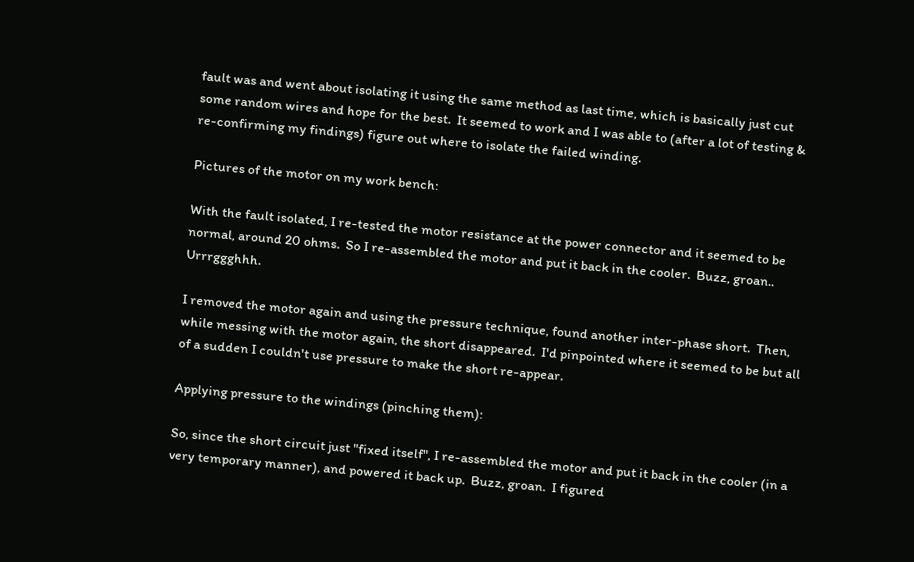fault was and went about isolating it using the same method as last time, which is basically just cut some random wires and hope for the best.  It seemed to work and I was able to (after a lot of testing & re-confirming my findings) figure out where to isolate the failed winding.

Pictures of the motor on my work bench:

With the fault isolated, I re-tested the motor resistance at the power connector and it seemed to be normal, around 20 ohms.  So I re-assembled the motor and put it back in the cooler.  Buzz, groan.. Urrrggghhh.

I removed the motor again and using the pressure technique, found another inter-phase short.  Then, while messing with the motor again, the short disappeared.  I'd pinpointed where it seemed to be but all of a sudden I couldn't use pressure to make the short re-appear.

Applying pressure to the windings (pinching them):

So, since the short circuit just "fixed itself", I re-assembled the motor and put it back in the cooler (in a very temporary manner), and powered it back up.  Buzz, groan.  I figured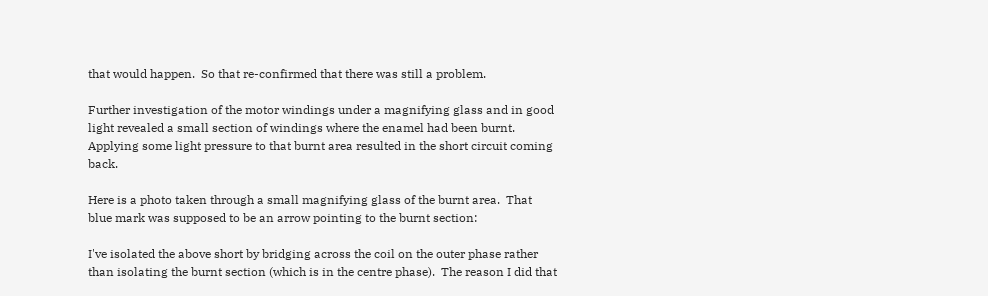that would happen.  So that re-confirmed that there was still a problem.

Further investigation of the motor windings under a magnifying glass and in good light revealed a small section of windings where the enamel had been burnt.  Applying some light pressure to that burnt area resulted in the short circuit coming back.

Here is a photo taken through a small magnifying glass of the burnt area.  That blue mark was supposed to be an arrow pointing to the burnt section:

I've isolated the above short by bridging across the coil on the outer phase rather than isolating the burnt section (which is in the centre phase).  The reason I did that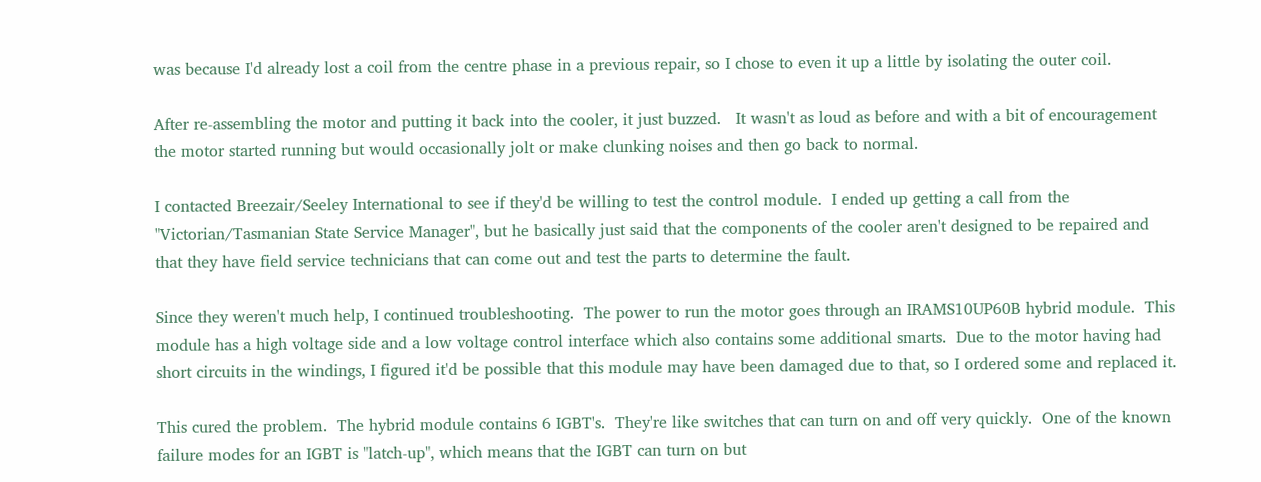was because I'd already lost a coil from the centre phase in a previous repair, so I chose to even it up a little by isolating the outer coil.

After re-assembling the motor and putting it back into the cooler, it just buzzed.   It wasn't as loud as before and with a bit of encouragement the motor started running but would occasionally jolt or make clunking noises and then go back to normal.

I contacted Breezair/Seeley International to see if they'd be willing to test the control module.  I ended up getting a call from the "Victorian/Tasmanian State Service Manager", but he basically just said that the components of the cooler aren't designed to be repaired and that they have field service technicians that can come out and test the parts to determine the fault.

Since they weren't much help, I continued troubleshooting.  The power to run the motor goes through an IRAMS10UP60B hybrid module.  This module has a high voltage side and a low voltage control interface which also contains some additional smarts.  Due to the motor having had short circuits in the windings, I figured it'd be possible that this module may have been damaged due to that, so I ordered some and replaced it.

This cured the problem.  The hybrid module contains 6 IGBT's.  They're like switches that can turn on and off very quickly.  One of the known failure modes for an IGBT is "latch-up", which means that the IGBT can turn on but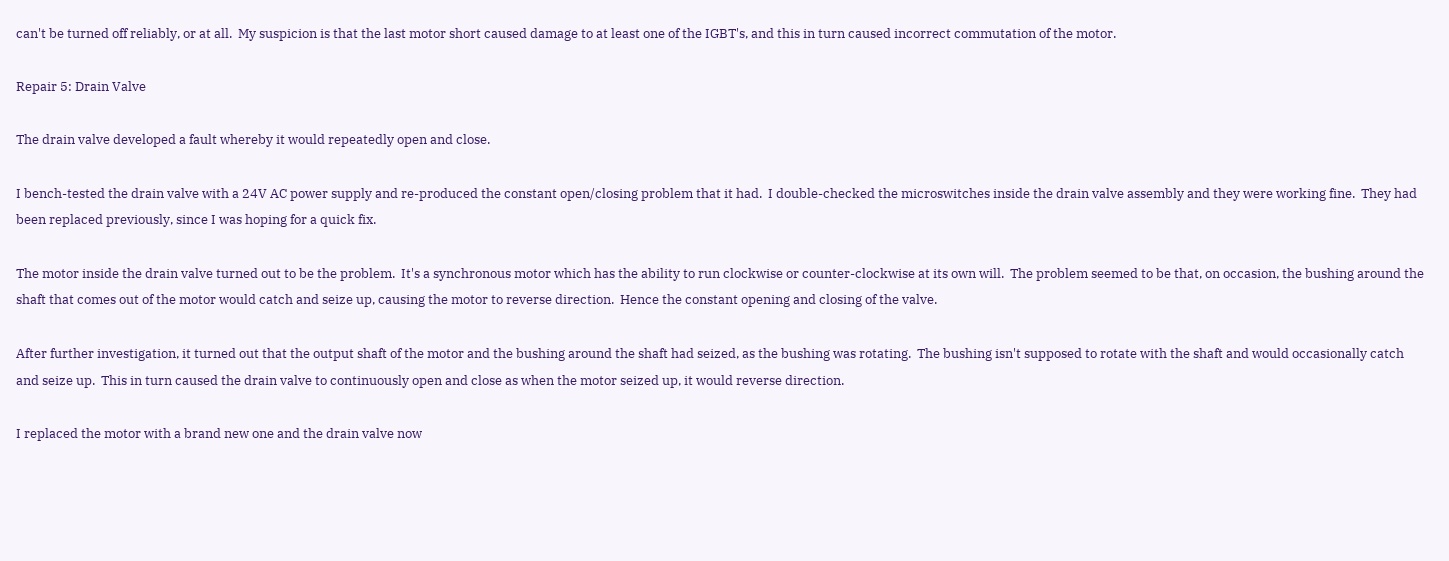can't be turned off reliably, or at all.  My suspicion is that the last motor short caused damage to at least one of the IGBT's, and this in turn caused incorrect commutation of the motor.

Repair 5: Drain Valve

The drain valve developed a fault whereby it would repeatedly open and close.

I bench-tested the drain valve with a 24V AC power supply and re-produced the constant open/closing problem that it had.  I double-checked the microswitches inside the drain valve assembly and they were working fine.  They had been replaced previously, since I was hoping for a quick fix.

The motor inside the drain valve turned out to be the problem.  It's a synchronous motor which has the ability to run clockwise or counter-clockwise at its own will.  The problem seemed to be that, on occasion, the bushing around the shaft that comes out of the motor would catch and seize up, causing the motor to reverse direction.  Hence the constant opening and closing of the valve.

After further investigation, it turned out that the output shaft of the motor and the bushing around the shaft had seized, as the bushing was rotating.  The bushing isn't supposed to rotate with the shaft and would occasionally catch and seize up.  This in turn caused the drain valve to continuously open and close as when the motor seized up, it would reverse direction.

I replaced the motor with a brand new one and the drain valve now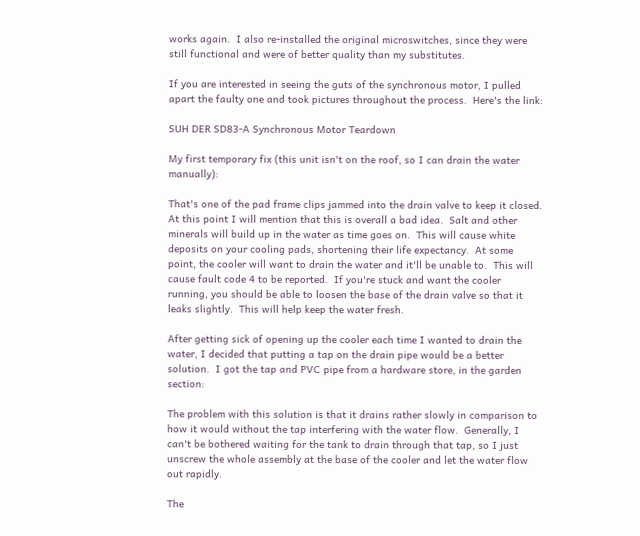works again.  I also re-installed the original microswitches, since they were still functional and were of better quality than my substitutes.

If you are interested in seeing the guts of the synchronous motor, I pulled apart the faulty one and took pictures throughout the process.  Here's the link:

SUH DER SD83-A Synchronous Motor Teardown

My first temporary fix (this unit isn't on the roof, so I can drain the water manually):

That's one of the pad frame clips jammed into the drain valve to keep it closed.  At this point I will mention that this is overall a bad idea.  Salt and other minerals will build up in the water as time goes on.  This will cause white deposits on your cooling pads, shortening their life expectancy.  At some point, the cooler will want to drain the water and it'll be unable to.  This will cause fault code 4 to be reported.  If you're stuck and want the cooler running, you should be able to loosen the base of the drain valve so that it leaks slightly.  This will help keep the water fresh.

After getting sick of opening up the cooler each time I wanted to drain the water, I decided that putting a tap on the drain pipe would be a better solution.  I got the tap and PVC pipe from a hardware store, in the garden section:

The problem with this solution is that it drains rather slowly in comparison to how it would without the tap interfering with the water flow.  Generally, I can't be bothered waiting for the tank to drain through that tap, so I just unscrew the whole assembly at the base of the cooler and let the water flow out rapidly.

The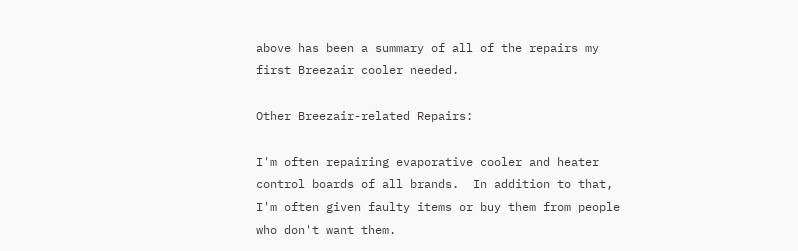above has been a summary of all of the repairs my first Breezair cooler needed.

Other Breezair-related Repairs:

I'm often repairing evaporative cooler and heater control boards of all brands.  In addition to that, I'm often given faulty items or buy them from people who don't want them.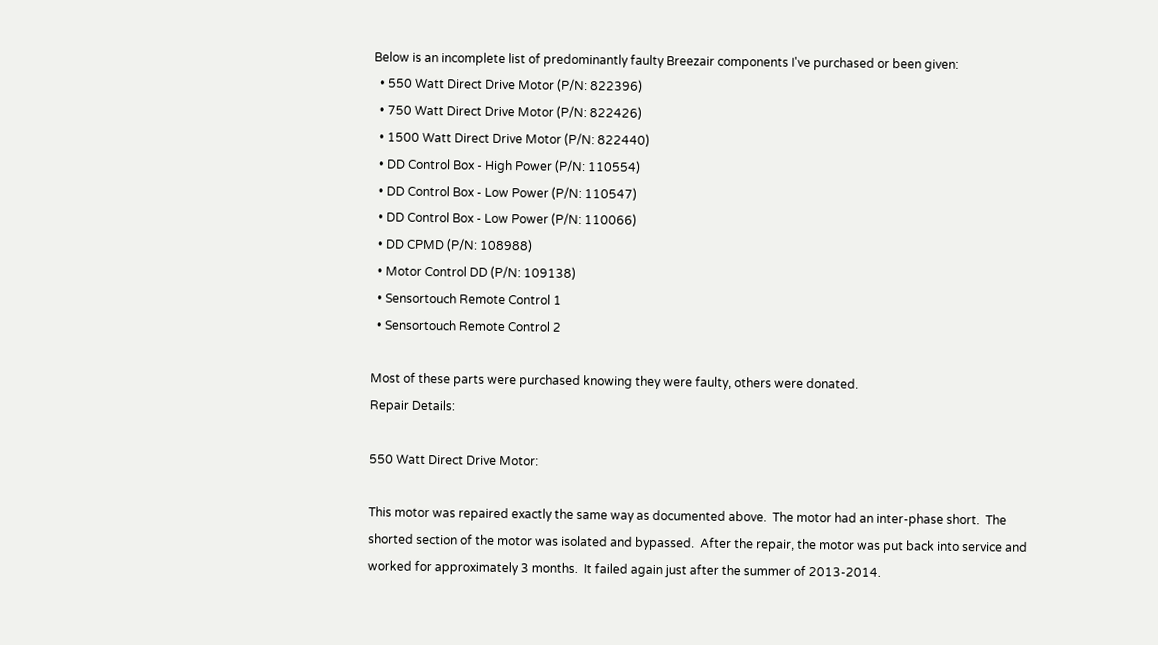Below is an incomplete list of predominantly faulty Breezair components I've purchased or been given:
  • 550 Watt Direct Drive Motor (P/N: 822396)
  • 750 Watt Direct Drive Motor (P/N: 822426)
  • 1500 Watt Direct Drive Motor (P/N: 822440)
  • DD Control Box - High Power (P/N: 110554)
  • DD Control Box - Low Power (P/N: 110547)
  • DD Control Box - Low Power (P/N: 110066)
  • DD CPMD (P/N: 108988)
  • Motor Control DD (P/N: 109138)
  • Sensortouch Remote Control 1
  • Sensortouch Remote Control 2

Most of these parts were purchased knowing they were faulty, others were donated.
Repair Details:

550 Watt Direct Drive Motor:

This motor was repaired exactly the same way as documented above.  The motor had an inter-phase short.  The shorted section of the motor was isolated and bypassed.  After the repair, the motor was put back into service and worked for approximately 3 months.  It failed again just after the summer of 2013-2014.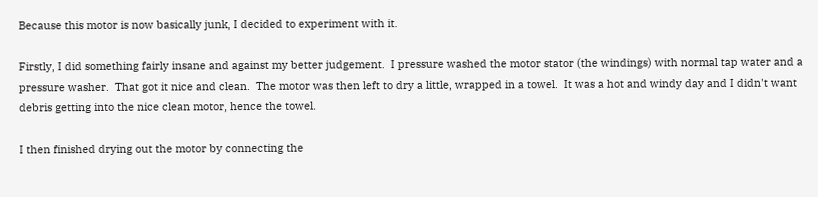Because this motor is now basically junk, I decided to experiment with it.

Firstly, I did something fairly insane and against my better judgement.  I pressure washed the motor stator (the windings) with normal tap water and a pressure washer.  That got it nice and clean.  The motor was then left to dry a little, wrapped in a towel.  It was a hot and windy day and I didn't want debris getting into the nice clean motor, hence the towel.

I then finished drying out the motor by connecting the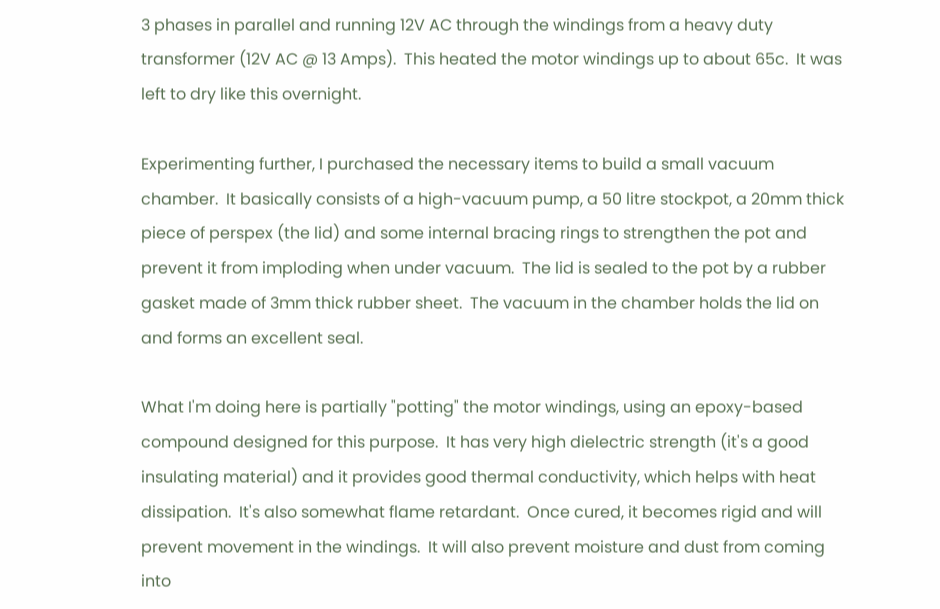3 phases in parallel and running 12V AC through the windings from a heavy duty transformer (12V AC @ 13 Amps).  This heated the motor windings up to about 65c.  It was left to dry like this overnight.

Experimenting further, I purchased the necessary items to build a small vacuum chamber.  It basically consists of a high-vacuum pump, a 50 litre stockpot, a 20mm thick piece of perspex (the lid) and some internal bracing rings to strengthen the pot and prevent it from imploding when under vacuum.  The lid is sealed to the pot by a rubber gasket made of 3mm thick rubber sheet.  The vacuum in the chamber holds the lid on and forms an excellent seal.

What I'm doing here is partially "potting" the motor windings, using an epoxy-based compound designed for this purpose.  It has very high dielectric strength (it's a good insulating material) and it provides good thermal conductivity, which helps with heat dissipation.  It's also somewhat flame retardant.  Once cured, it becomes rigid and will prevent movement in the windings.  It will also prevent moisture and dust from coming into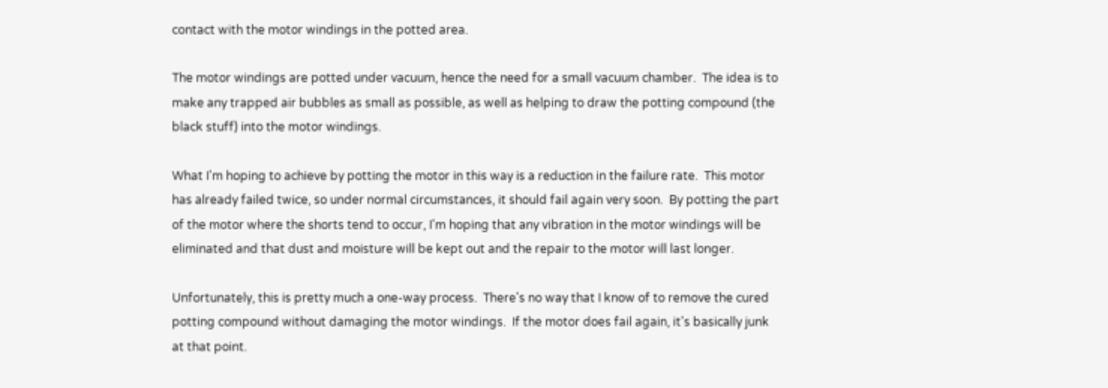contact with the motor windings in the potted area.

The motor windings are potted under vacuum, hence the need for a small vacuum chamber.  The idea is to make any trapped air bubbles as small as possible, as well as helping to draw the potting compound (the black stuff) into the motor windings.

What I'm hoping to achieve by potting the motor in this way is a reduction in the failure rate.  This motor has already failed twice, so under normal circumstances, it should fail again very soon.  By potting the part of the motor where the shorts tend to occur, I'm hoping that any vibration in the motor windings will be eliminated and that dust and moisture will be kept out and the repair to the motor will last longer.

Unfortunately, this is pretty much a one-way process.  There's no way that I know of to remove the cured potting compound without damaging the motor windings.  If the motor does fail again, it's basically junk at that point.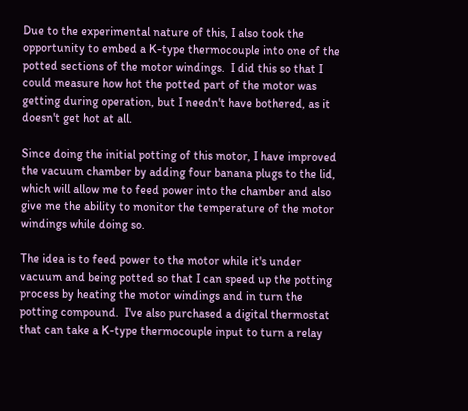Due to the experimental nature of this, I also took the opportunity to embed a K-type thermocouple into one of the potted sections of the motor windings.  I did this so that I could measure how hot the potted part of the motor was getting during operation, but I needn't have bothered, as it doesn't get hot at all.

Since doing the initial potting of this motor, I have improved the vacuum chamber by adding four banana plugs to the lid, which will allow me to feed power into the chamber and also give me the ability to monitor the temperature of the motor windings while doing so.

The idea is to feed power to the motor while it's under vacuum and being potted so that I can speed up the potting process by heating the motor windings and in turn the potting compound.  I've also purchased a digital thermostat that can take a K-type thermocouple input to turn a relay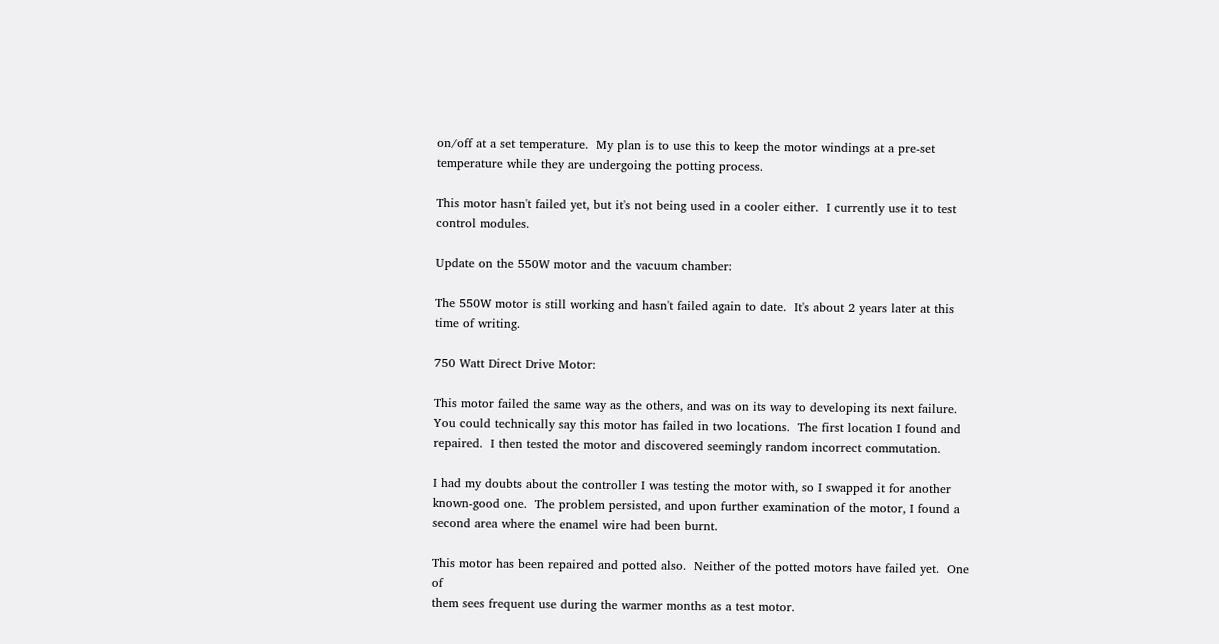on/off at a set temperature.  My plan is to use this to keep the motor windings at a pre-set temperature while they are undergoing the potting process.

This motor hasn't failed yet, but it's not being used in a cooler either.  I currently use it to test control modules.

Update on the 550W motor and the vacuum chamber:

The 550W motor is still working and hasn't failed again to date.  It's about 2 years later at this time of writing.

750 Watt Direct Drive Motor:

This motor failed the same way as the others, and was on its way to developing its next failure.  You could technically say this motor has failed in two locations.  The first location I found and repaired.  I then tested the motor and discovered seemingly random incorrect commutation.

I had my doubts about the controller I was testing the motor with, so I swapped it for another known-good one.  The problem persisted, and upon further examination of the motor, I found a second area where the enamel wire had been burnt.

This motor has been repaired and potted also.  Neither of the potted motors have failed yet.  One of
them sees frequent use during the warmer months as a test motor.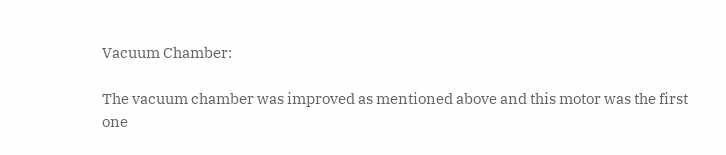Vacuum Chamber:

The vacuum chamber was improved as mentioned above and this motor was the first one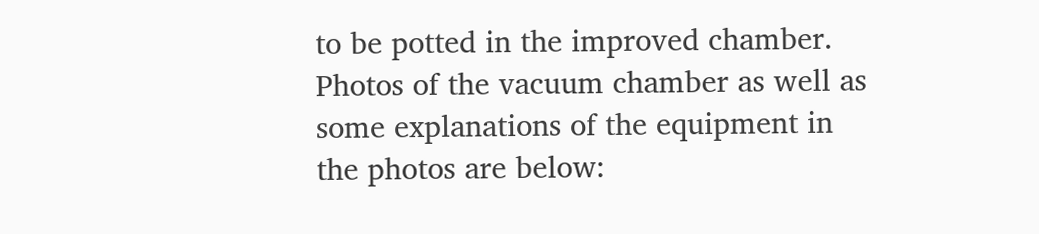to be potted in the improved chamber.  Photos of the vacuum chamber as well as some explanations of the equipment in the photos are below: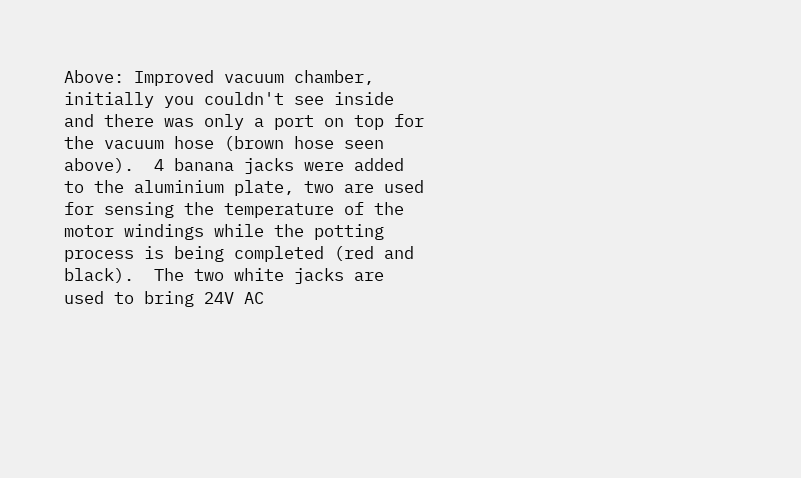Above: Improved vacuum chamber, initially you couldn't see inside and there was only a port on top for the vacuum hose (brown hose seen above).  4 banana jacks were added to the aluminium plate, two are used for sensing the temperature of the motor windings while the potting process is being completed (red and black).  The two white jacks are used to bring 24V AC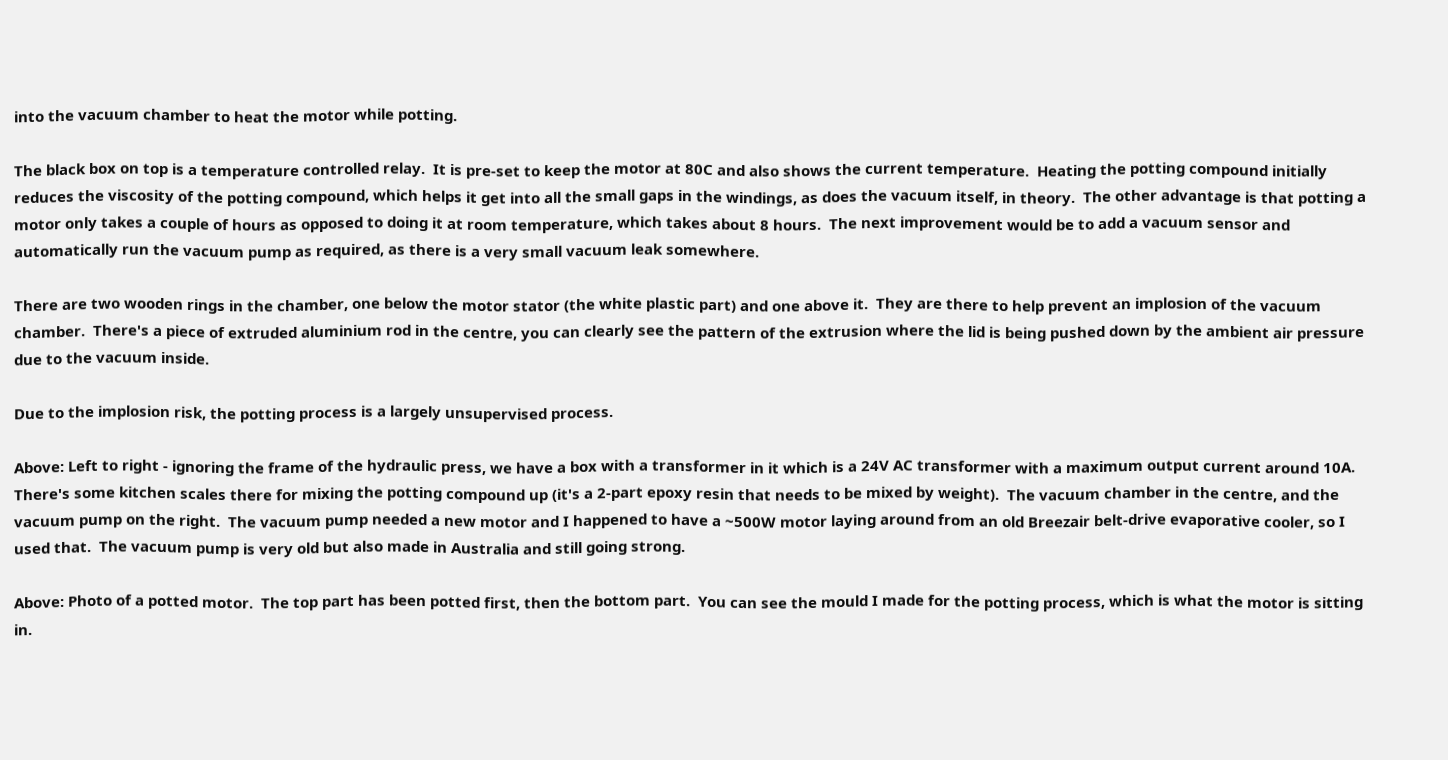into the vacuum chamber to heat the motor while potting.

The black box on top is a temperature controlled relay.  It is pre-set to keep the motor at 80C and also shows the current temperature.  Heating the potting compound initially reduces the viscosity of the potting compound, which helps it get into all the small gaps in the windings, as does the vacuum itself, in theory.  The other advantage is that potting a motor only takes a couple of hours as opposed to doing it at room temperature, which takes about 8 hours.  The next improvement would be to add a vacuum sensor and automatically run the vacuum pump as required, as there is a very small vacuum leak somewhere.

There are two wooden rings in the chamber, one below the motor stator (the white plastic part) and one above it.  They are there to help prevent an implosion of the vacuum chamber.  There's a piece of extruded aluminium rod in the centre, you can clearly see the pattern of the extrusion where the lid is being pushed down by the ambient air pressure due to the vacuum inside.

Due to the implosion risk, the potting process is a largely unsupervised process.

Above: Left to right - ignoring the frame of the hydraulic press, we have a box with a transformer in it which is a 24V AC transformer with a maximum output current around 10A.  There's some kitchen scales there for mixing the potting compound up (it's a 2-part epoxy resin that needs to be mixed by weight).  The vacuum chamber in the centre, and the vacuum pump on the right.  The vacuum pump needed a new motor and I happened to have a ~500W motor laying around from an old Breezair belt-drive evaporative cooler, so I used that.  The vacuum pump is very old but also made in Australia and still going strong.

Above: Photo of a potted motor.  The top part has been potted first, then the bottom part.  You can see the mould I made for the potting process, which is what the motor is sitting in.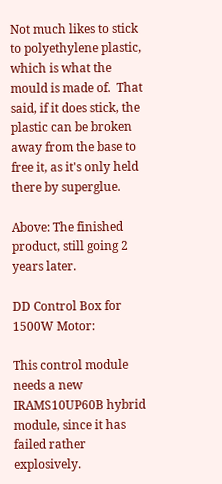Not much likes to stick to polyethylene plastic, which is what the mould is made of.  That said, if it does stick, the plastic can be broken away from the base to free it, as it's only held there by superglue.

Above: The finished product, still going 2 years later.

DD Control Box for 1500W Motor:

This control module needs a new IRAMS10UP60B hybrid module, since it has failed rather explosively.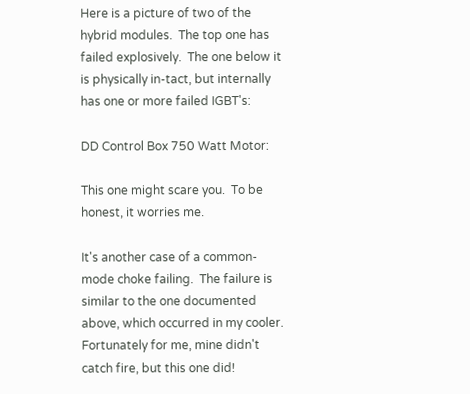Here is a picture of two of the hybrid modules.  The top one has failed explosively.  The one below it is physically in-tact, but internally has one or more failed IGBT's:

DD Control Box 750 Watt Motor:

This one might scare you.  To be honest, it worries me.

It's another case of a common-mode choke failing.  The failure is similar to the one documented above, which occurred in my cooler.  Fortunately for me, mine didn't catch fire, but this one did!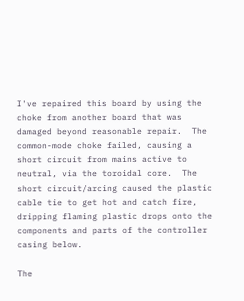I've repaired this board by using the choke from another board that was damaged beyond reasonable repair.  The common-mode choke failed, causing a short circuit from mains active to neutral, via the toroidal core.  The short circuit/arcing caused the plastic cable tie to get hot and catch fire, dripping flaming plastic drops onto the components and parts of the controller casing below.

The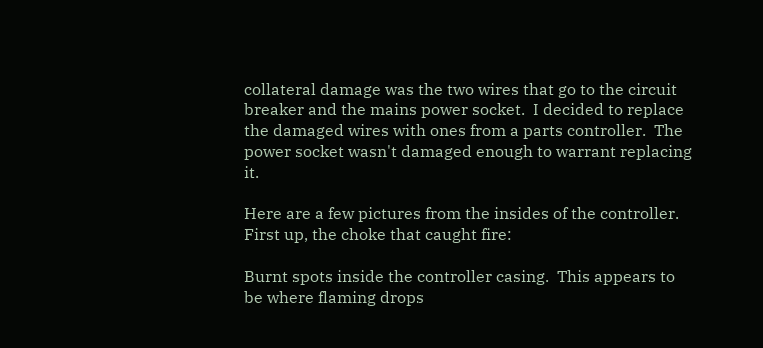collateral damage was the two wires that go to the circuit breaker and the mains power socket.  I decided to replace the damaged wires with ones from a parts controller.  The power socket wasn't damaged enough to warrant replacing it.

Here are a few pictures from the insides of the controller.  First up, the choke that caught fire:

Burnt spots inside the controller casing.  This appears to be where flaming drops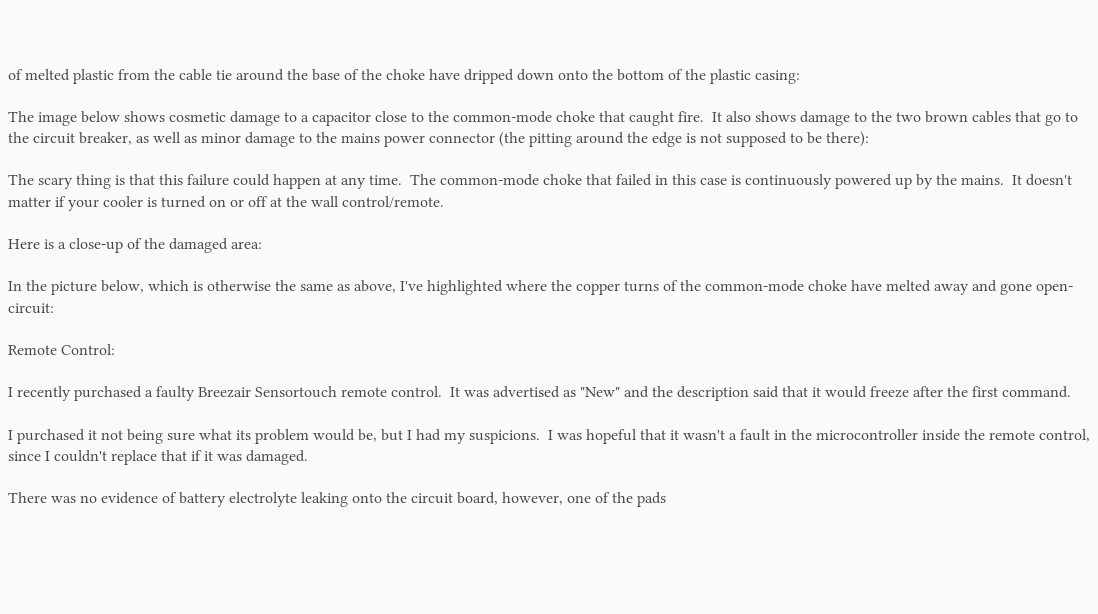of melted plastic from the cable tie around the base of the choke have dripped down onto the bottom of the plastic casing:

The image below shows cosmetic damage to a capacitor close to the common-mode choke that caught fire.  It also shows damage to the two brown cables that go to the circuit breaker, as well as minor damage to the mains power connector (the pitting around the edge is not supposed to be there):

The scary thing is that this failure could happen at any time.  The common-mode choke that failed in this case is continuously powered up by the mains.  It doesn't matter if your cooler is turned on or off at the wall control/remote.

Here is a close-up of the damaged area:

In the picture below, which is otherwise the same as above, I've highlighted where the copper turns of the common-mode choke have melted away and gone open-circuit:

Remote Control:

I recently purchased a faulty Breezair Sensortouch remote control.  It was advertised as "New" and the description said that it would freeze after the first command.

I purchased it not being sure what its problem would be, but I had my suspicions.  I was hopeful that it wasn't a fault in the microcontroller inside the remote control, since I couldn't replace that if it was damaged.

There was no evidence of battery electrolyte leaking onto the circuit board, however, one of the pads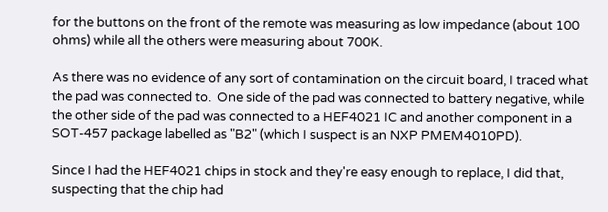for the buttons on the front of the remote was measuring as low impedance (about 100 ohms) while all the others were measuring about 700K.

As there was no evidence of any sort of contamination on the circuit board, I traced what the pad was connected to.  One side of the pad was connected to battery negative, while the other side of the pad was connected to a HEF4021 IC and another component in a SOT-457 package labelled as "B2" (which I suspect is an NXP PMEM4010PD).

Since I had the HEF4021 chips in stock and they're easy enough to replace, I did that, suspecting that the chip had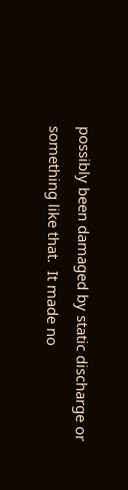possibly been damaged by static discharge or something like that.  It made no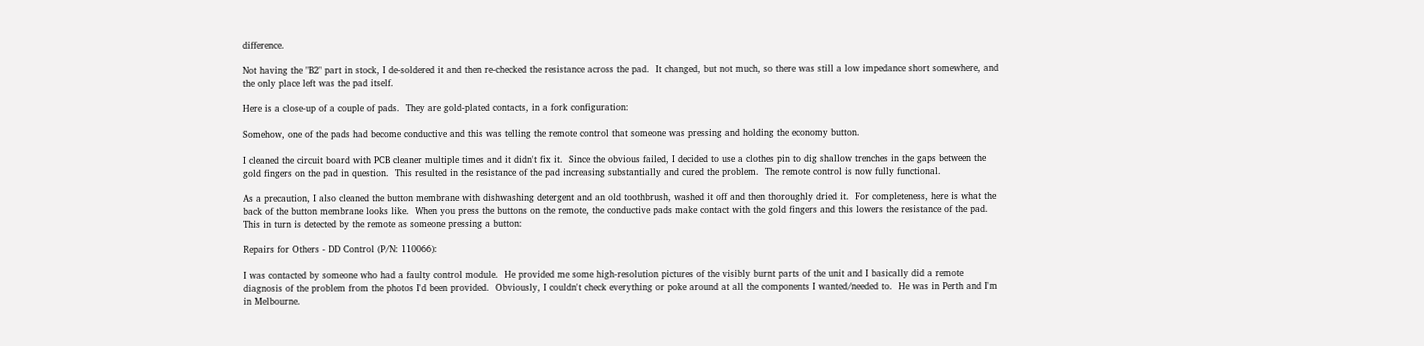difference.

Not having the "B2" part in stock, I de-soldered it and then re-checked the resistance across the pad.  It changed, but not much, so there was still a low impedance short somewhere, and the only place left was the pad itself.

Here is a close-up of a couple of pads.  They are gold-plated contacts, in a fork configuration:

Somehow, one of the pads had become conductive and this was telling the remote control that someone was pressing and holding the economy button.

I cleaned the circuit board with PCB cleaner multiple times and it didn't fix it.  Since the obvious failed, I decided to use a clothes pin to dig shallow trenches in the gaps between the gold fingers on the pad in question.  This resulted in the resistance of the pad increasing substantially and cured the problem.  The remote control is now fully functional.

As a precaution, I also cleaned the button membrane with dishwashing detergent and an old toothbrush, washed it off and then thoroughly dried it.  For completeness, here is what the back of the button membrane looks like.  When you press the buttons on the remote, the conductive pads make contact with the gold fingers and this lowers the resistance of the pad.  This in turn is detected by the remote as someone pressing a button:

Repairs for Others - DD Control (P/N: 110066):

I was contacted by someone who had a faulty control module.  He provided me some high-resolution pictures of the visibly burnt parts of the unit and I basically did a remote diagnosis of the problem from the photos I'd been provided.  Obviously, I couldn't check everything or poke around at all the components I wanted/needed to.  He was in Perth and I'm in Melbourne.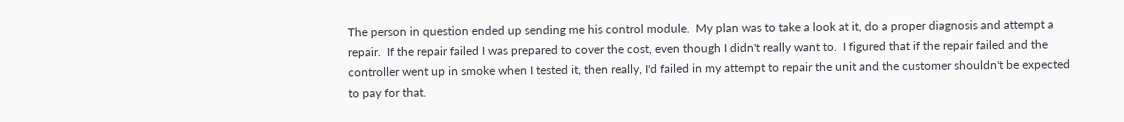The person in question ended up sending me his control module.  My plan was to take a look at it, do a proper diagnosis and attempt a repair.  If the repair failed I was prepared to cover the cost, even though I didn't really want to.  I figured that if the repair failed and the controller went up in smoke when I tested it, then really, I'd failed in my attempt to repair the unit and the customer shouldn't be expected to pay for that.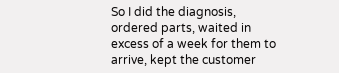So I did the diagnosis, ordered parts, waited in excess of a week for them to arrive, kept the customer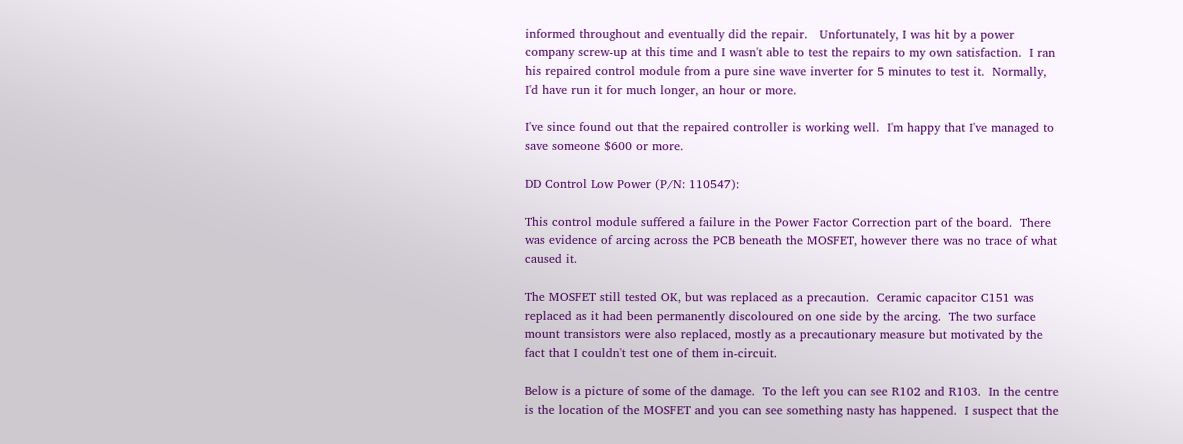informed throughout and eventually did the repair.   Unfortunately, I was hit by a power company screw-up at this time and I wasn't able to test the repairs to my own satisfaction.  I ran his repaired control module from a pure sine wave inverter for 5 minutes to test it.  Normally, I'd have run it for much longer, an hour or more.

I've since found out that the repaired controller is working well.  I'm happy that I've managed to save someone $600 or more.

DD Control Low Power (P/N: 110547):

This control module suffered a failure in the Power Factor Correction part of the board.  There was evidence of arcing across the PCB beneath the MOSFET, however there was no trace of what caused it.

The MOSFET still tested OK, but was replaced as a precaution.  Ceramic capacitor C151 was replaced as it had been permanently discoloured on one side by the arcing.  The two surface mount transistors were also replaced, mostly as a precautionary measure but motivated by the fact that I couldn't test one of them in-circuit.

Below is a picture of some of the damage.  To the left you can see R102 and R103.  In the centre is the location of the MOSFET and you can see something nasty has happened.  I suspect that the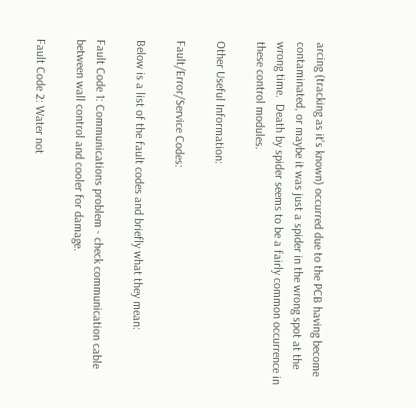arcing (tracking as it's known) occurred due to the PCB having become contaminated, or maybe it was just a spider in the wrong spot at the wrong time.  Death by spider seems to be a fairly common occurrence in these control modules.

Other Useful Information:

Fault/Error/Service Codes:

Below is a list of the fault codes and briefly what they mean:

Fault Code 1: Communications problem - check communication cable between wall control and cooler for damage.

Fault Code 2: Water not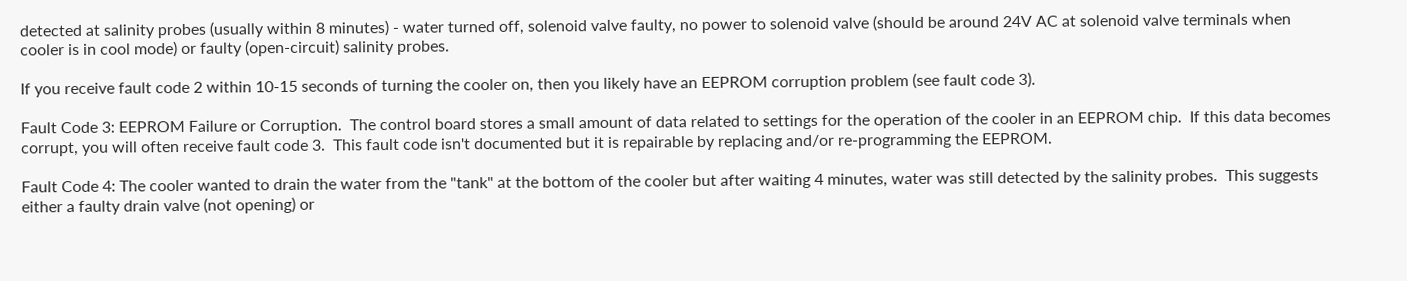detected at salinity probes (usually within 8 minutes) - water turned off, solenoid valve faulty, no power to solenoid valve (should be around 24V AC at solenoid valve terminals when cooler is in cool mode) or faulty (open-circuit) salinity probes.

If you receive fault code 2 within 10-15 seconds of turning the cooler on, then you likely have an EEPROM corruption problem (see fault code 3).

Fault Code 3: EEPROM Failure or Corruption.  The control board stores a small amount of data related to settings for the operation of the cooler in an EEPROM chip.  If this data becomes corrupt, you will often receive fault code 3.  This fault code isn't documented but it is repairable by replacing and/or re-programming the EEPROM.

Fault Code 4: The cooler wanted to drain the water from the "tank" at the bottom of the cooler but after waiting 4 minutes, water was still detected by the salinity probes.  This suggests either a faulty drain valve (not opening) or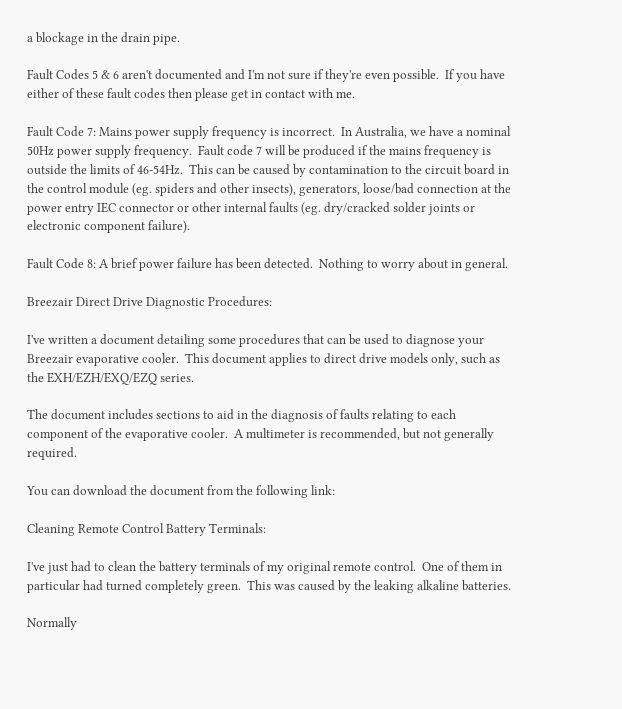a blockage in the drain pipe.

Fault Codes 5 & 6 aren't documented and I'm not sure if they're even possible.  If you have either of these fault codes then please get in contact with me.

Fault Code 7: Mains power supply frequency is incorrect.  In Australia, we have a nominal 50Hz power supply frequency.  Fault code 7 will be produced if the mains frequency is outside the limits of 46-54Hz.  This can be caused by contamination to the circuit board in the control module (eg. spiders and other insects), generators, loose/bad connection at the power entry IEC connector or other internal faults (eg. dry/cracked solder joints or electronic component failure).

Fault Code 8: A brief power failure has been detected.  Nothing to worry about in general.

Breezair Direct Drive Diagnostic Procedures:

I've written a document detailing some procedures that can be used to diagnose your Breezair evaporative cooler.  This document applies to direct drive models only, such as the EXH/EZH/EXQ/EZQ series.

The document includes sections to aid in the diagnosis of faults relating to each component of the evaporative cooler.  A multimeter is recommended, but not generally required.

You can download the document from the following link:

Cleaning Remote Control Battery Terminals:

I've just had to clean the battery terminals of my original remote control.  One of them in particular had turned completely green.  This was caused by the leaking alkaline batteries.

Normally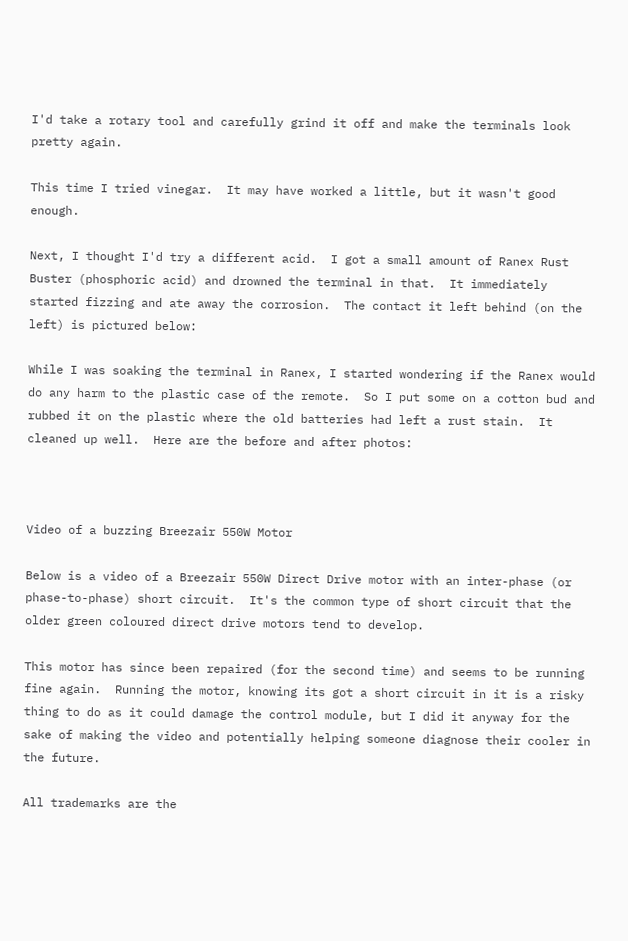I'd take a rotary tool and carefully grind it off and make the terminals look pretty again.

This time I tried vinegar.  It may have worked a little, but it wasn't good enough.

Next, I thought I'd try a different acid.  I got a small amount of Ranex Rust Buster (phosphoric acid) and drowned the terminal in that.  It immediately started fizzing and ate away the corrosion.  The contact it left behind (on the left) is pictured below:

While I was soaking the terminal in Ranex, I started wondering if the Ranex would do any harm to the plastic case of the remote.  So I put some on a cotton bud and rubbed it on the plastic where the old batteries had left a rust stain.  It cleaned up well.  Here are the before and after photos:



Video of a buzzing Breezair 550W Motor

Below is a video of a Breezair 550W Direct Drive motor with an inter-phase (or phase-to-phase) short circuit.  It's the common type of short circuit that the older green coloured direct drive motors tend to develop.

This motor has since been repaired (for the second time) and seems to be running fine again.  Running the motor, knowing its got a short circuit in it is a risky thing to do as it could damage the control module, but I did it anyway for the sake of making the video and potentially helping someone diagnose their cooler in the future.

All trademarks are the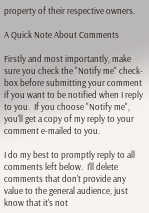property of their respective owners.

A Quick Note About Comments

Firstly and most importantly, make sure you check the "Notify me" check-box before submitting your comment if you want to be notified when I reply to you.  If you choose "Notify me", you'll get a copy of my reply to your comment e-mailed to you.

I do my best to promptly reply to all comments left below.  I'll delete comments that don't provide any value to the general audience, just know that it's not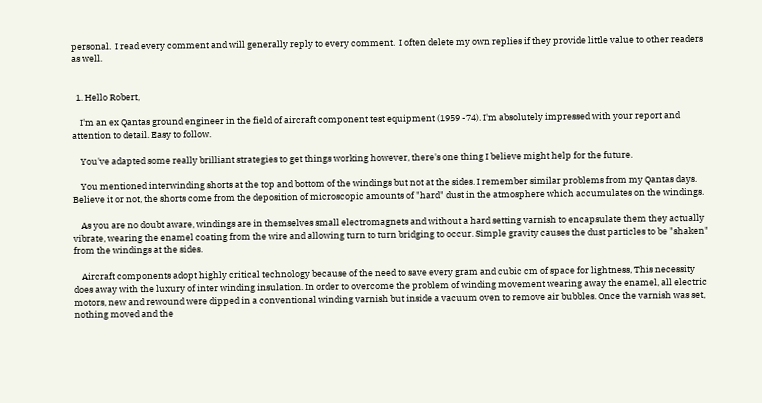personal.  I read every comment and will generally reply to every comment.  I often delete my own replies if they provide little value to other readers as well.


  1. Hello Robert,

    I'm an ex Qantas ground engineer in the field of aircraft component test equipment (1959 -74). I'm absolutely impressed with your report and attention to detail. Easy to follow.

    You've adapted some really brilliant strategies to get things working however, there's one thing I believe might help for the future.

    You mentioned interwinding shorts at the top and bottom of the windings but not at the sides. I remember similar problems from my Qantas days. Believe it or not, the shorts come from the deposition of microscopic amounts of "hard" dust in the atmosphere which accumulates on the windings.

    As you are no doubt aware, windings are in themselves small electromagnets and without a hard setting varnish to encapsulate them they actually vibrate, wearing the enamel coating from the wire and allowing turn to turn bridging to occur. Simple gravity causes the dust particles to be "shaken" from the windings at the sides.

    Aircraft components adopt highly critical technology because of the need to save every gram and cubic cm of space for lightness, This necessity does away with the luxury of inter winding insulation. In order to overcome the problem of winding movement wearing away the enamel, all electric motors, new and rewound were dipped in a conventional winding varnish but inside a vacuum oven to remove air bubbles. Once the varnish was set, nothing moved and the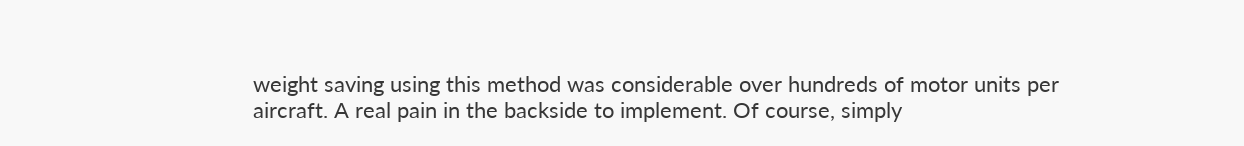weight saving using this method was considerable over hundreds of motor units per aircraft. A real pain in the backside to implement. Of course, simply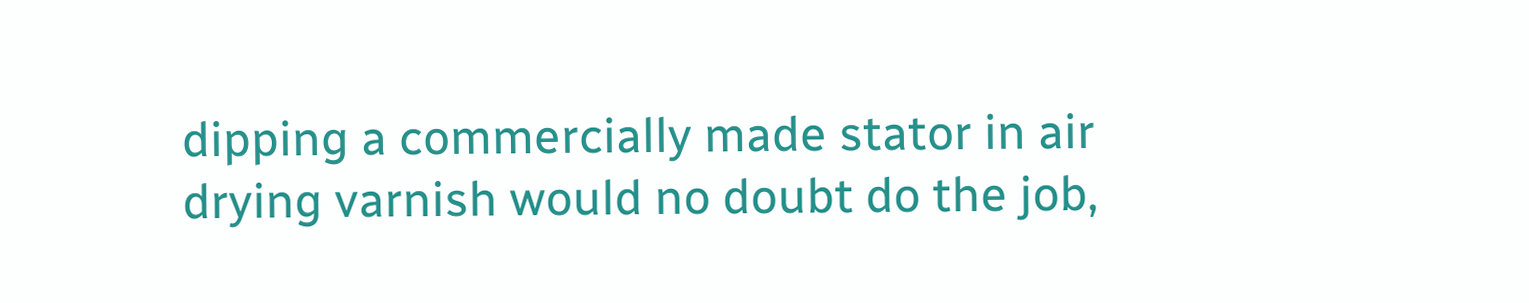dipping a commercially made stator in air drying varnish would no doubt do the job,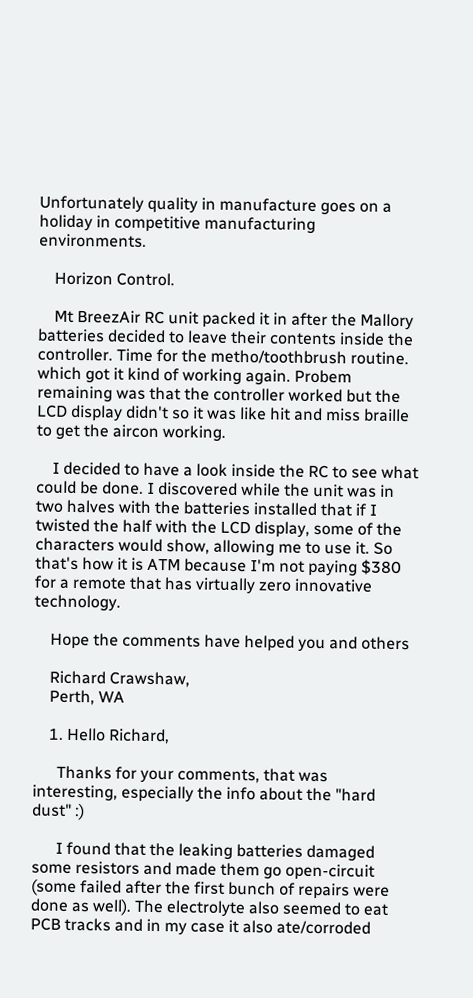Unfortunately quality in manufacture goes on a holiday in competitive manufacturing environments.

    Horizon Control.

    Mt BreezAir RC unit packed it in after the Mallory batteries decided to leave their contents inside the controller. Time for the metho/toothbrush routine. which got it kind of working again. Probem remaining was that the controller worked but the LCD display didn't so it was like hit and miss braille to get the aircon working.

    I decided to have a look inside the RC to see what could be done. I discovered while the unit was in two halves with the batteries installed that if I twisted the half with the LCD display, some of the characters would show, allowing me to use it. So that's how it is ATM because I'm not paying $380 for a remote that has virtually zero innovative technology.

    Hope the comments have helped you and others

    Richard Crawshaw,
    Perth, WA

    1. Hello Richard,

      Thanks for your comments, that was interesting, especially the info about the "hard dust" :)

      I found that the leaking batteries damaged some resistors and made them go open-circuit (some failed after the first bunch of repairs were done as well). The electrolyte also seemed to eat PCB tracks and in my case it also ate/corroded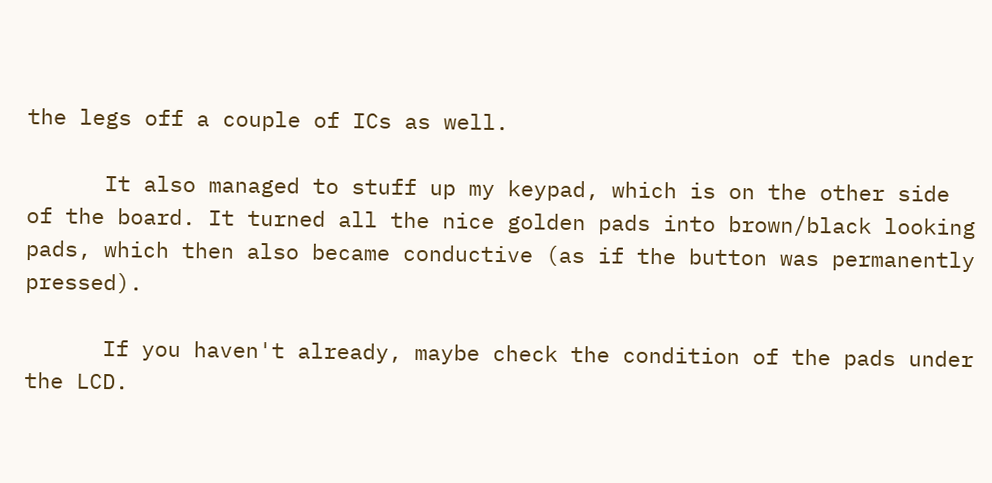the legs off a couple of ICs as well.

      It also managed to stuff up my keypad, which is on the other side of the board. It turned all the nice golden pads into brown/black looking pads, which then also became conductive (as if the button was permanently pressed).

      If you haven't already, maybe check the condition of the pads under the LCD.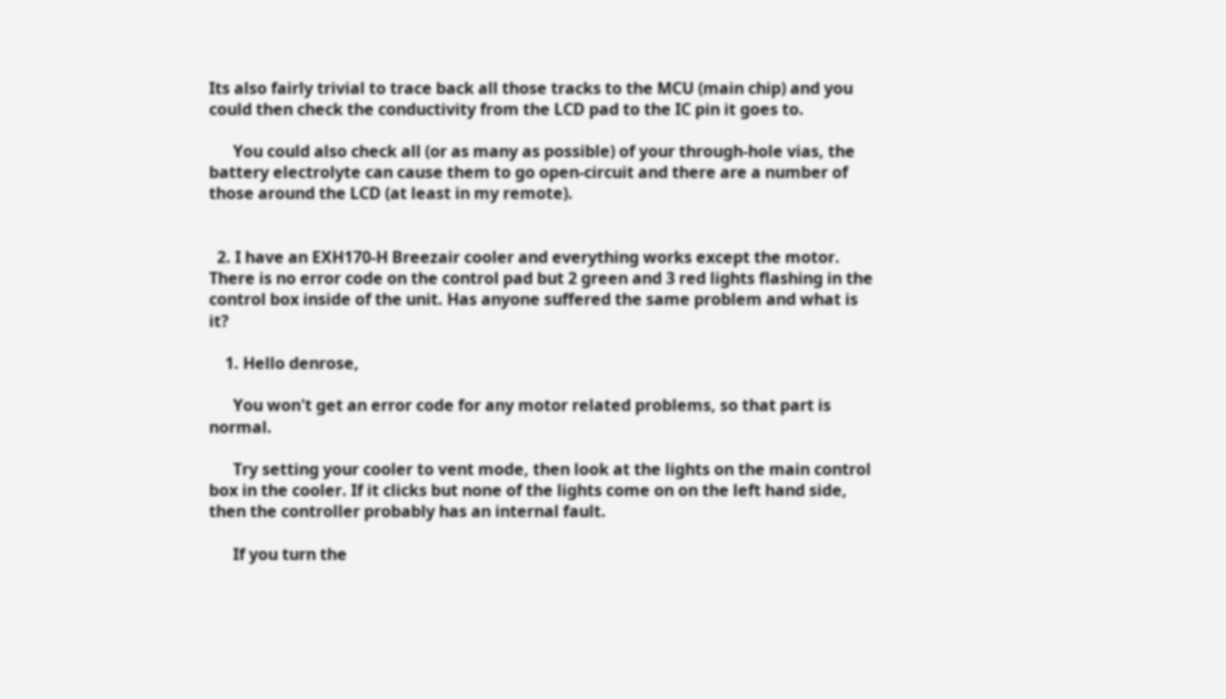Its also fairly trivial to trace back all those tracks to the MCU (main chip) and you could then check the conductivity from the LCD pad to the IC pin it goes to.

      You could also check all (or as many as possible) of your through-hole vias, the battery electrolyte can cause them to go open-circuit and there are a number of those around the LCD (at least in my remote).


  2. I have an EXH170-H Breezair cooler and everything works except the motor. There is no error code on the control pad but 2 green and 3 red lights flashing in the control box inside of the unit. Has anyone suffered the same problem and what is it?

    1. Hello denrose,

      You won't get an error code for any motor related problems, so that part is normal.

      Try setting your cooler to vent mode, then look at the lights on the main control box in the cooler. If it clicks but none of the lights come on on the left hand side, then the controller probably has an internal fault.

      If you turn the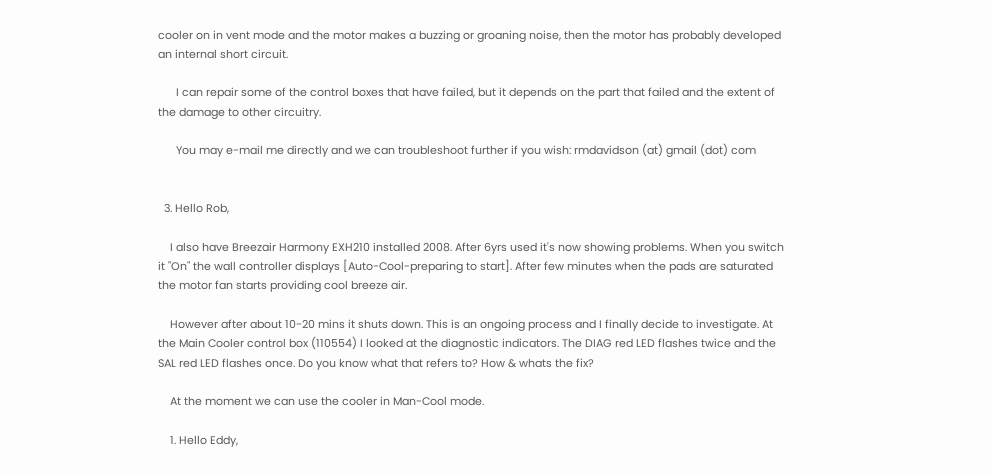cooler on in vent mode and the motor makes a buzzing or groaning noise, then the motor has probably developed an internal short circuit.

      I can repair some of the control boxes that have failed, but it depends on the part that failed and the extent of the damage to other circuitry.

      You may e-mail me directly and we can troubleshoot further if you wish: rmdavidson (at) gmail (dot) com


  3. Hello Rob,

    I also have Breezair Harmony EXH210 installed 2008. After 6yrs used it's now showing problems. When you switch it "On" the wall controller displays [Auto-Cool-preparing to start]. After few minutes when the pads are saturated the motor fan starts providing cool breeze air.

    However after about 10-20 mins it shuts down. This is an ongoing process and I finally decide to investigate. At the Main Cooler control box (110554) I looked at the diagnostic indicators. The DIAG red LED flashes twice and the SAL red LED flashes once. Do you know what that refers to? How & whats the fix?

    At the moment we can use the cooler in Man-Cool mode.

    1. Hello Eddy,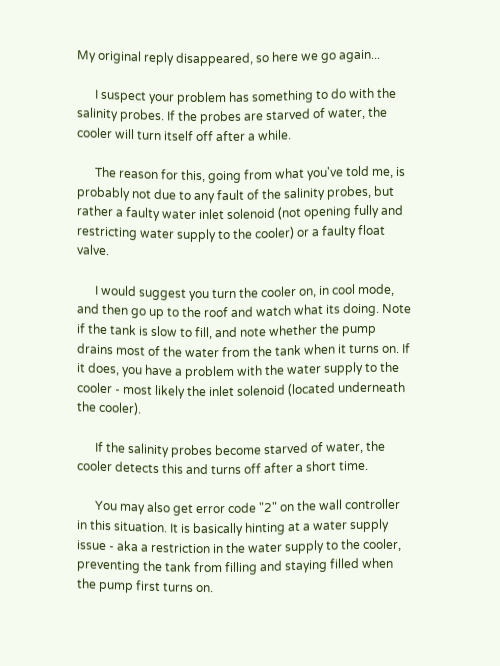My original reply disappeared, so here we go again...

      I suspect your problem has something to do with the salinity probes. If the probes are starved of water, the cooler will turn itself off after a while.

      The reason for this, going from what you've told me, is probably not due to any fault of the salinity probes, but rather a faulty water inlet solenoid (not opening fully and restricting water supply to the cooler) or a faulty float valve.

      I would suggest you turn the cooler on, in cool mode, and then go up to the roof and watch what its doing. Note if the tank is slow to fill, and note whether the pump drains most of the water from the tank when it turns on. If it does, you have a problem with the water supply to the cooler - most likely the inlet solenoid (located underneath the cooler).

      If the salinity probes become starved of water, the cooler detects this and turns off after a short time.

      You may also get error code "2" on the wall controller in this situation. It is basically hinting at a water supply issue - aka a restriction in the water supply to the cooler, preventing the tank from filling and staying filled when the pump first turns on.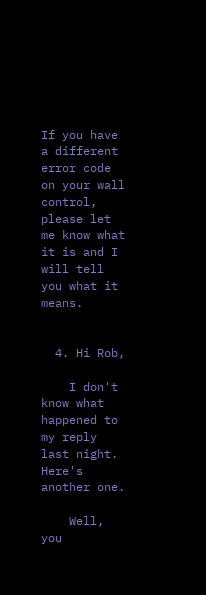If you have a different error code on your wall control, please let me know what it is and I will tell you what it means.


  4. Hi Rob,

    I don't know what happened to my reply last night. Here's another one.

    Well, you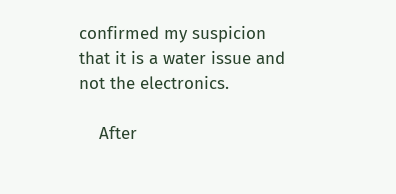confirmed my suspicion that it is a water issue and not the electronics.

    After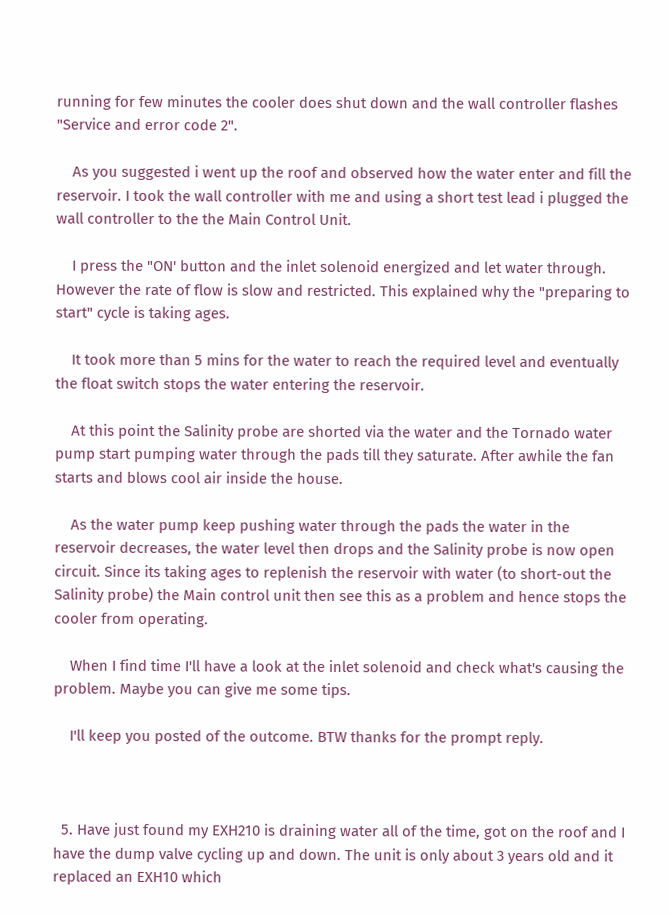running for few minutes the cooler does shut down and the wall controller flashes "Service and error code 2".

    As you suggested i went up the roof and observed how the water enter and fill the reservoir. I took the wall controller with me and using a short test lead i plugged the wall controller to the the Main Control Unit.

    I press the "ON' button and the inlet solenoid energized and let water through. However the rate of flow is slow and restricted. This explained why the "preparing to start" cycle is taking ages.

    It took more than 5 mins for the water to reach the required level and eventually the float switch stops the water entering the reservoir.

    At this point the Salinity probe are shorted via the water and the Tornado water pump start pumping water through the pads till they saturate. After awhile the fan starts and blows cool air inside the house.

    As the water pump keep pushing water through the pads the water in the reservoir decreases, the water level then drops and the Salinity probe is now open circuit. Since its taking ages to replenish the reservoir with water (to short-out the Salinity probe) the Main control unit then see this as a problem and hence stops the cooler from operating.

    When I find time I'll have a look at the inlet solenoid and check what's causing the problem. Maybe you can give me some tips.

    I'll keep you posted of the outcome. BTW thanks for the prompt reply.



  5. Have just found my EXH210 is draining water all of the time, got on the roof and I have the dump valve cycling up and down. The unit is only about 3 years old and it replaced an EXH10 which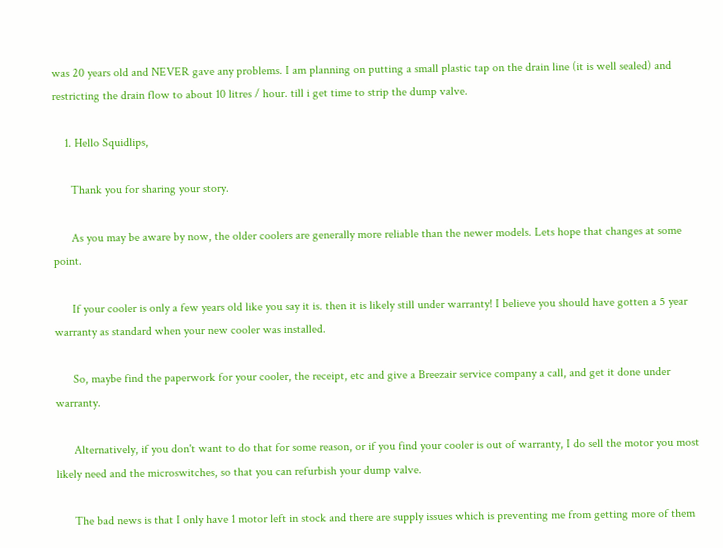was 20 years old and NEVER gave any problems. I am planning on putting a small plastic tap on the drain line (it is well sealed) and restricting the drain flow to about 10 litres / hour. till i get time to strip the dump valve.

    1. Hello Squidlips,

      Thank you for sharing your story.

      As you may be aware by now, the older coolers are generally more reliable than the newer models. Lets hope that changes at some point.

      If your cooler is only a few years old like you say it is. then it is likely still under warranty! I believe you should have gotten a 5 year warranty as standard when your new cooler was installed.

      So, maybe find the paperwork for your cooler, the receipt, etc and give a Breezair service company a call, and get it done under warranty.

      Alternatively, if you don't want to do that for some reason, or if you find your cooler is out of warranty, I do sell the motor you most likely need and the microswitches, so that you can refurbish your dump valve.

      The bad news is that I only have 1 motor left in stock and there are supply issues which is preventing me from getting more of them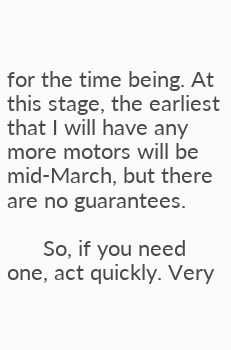for the time being. At this stage, the earliest that I will have any more motors will be mid-March, but there are no guarantees.

      So, if you need one, act quickly. Very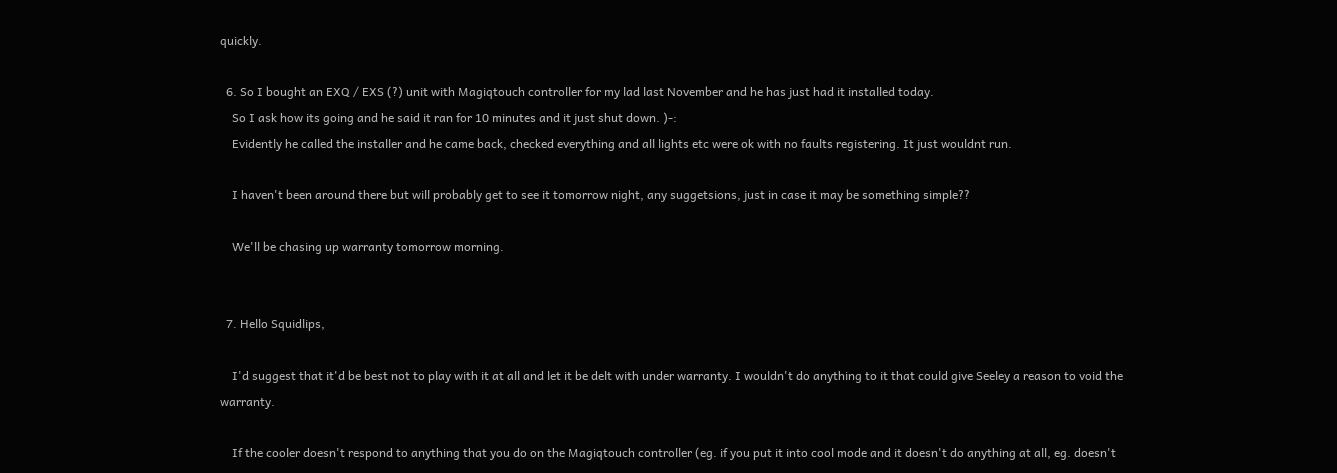quickly.

  6. So I bought an EXQ / EXS (?) unit with Magiqtouch controller for my lad last November and he has just had it installed today.
    So I ask how its going and he said it ran for 10 minutes and it just shut down. )-:
    Evidently he called the installer and he came back, checked everything and all lights etc were ok with no faults registering. It just wouldnt run.

    I haven't been around there but will probably get to see it tomorrow night, any suggetsions, just in case it may be something simple??

    We'll be chasing up warranty tomorrow morning.


  7. Hello Squidlips,

    I'd suggest that it'd be best not to play with it at all and let it be delt with under warranty. I wouldn't do anything to it that could give Seeley a reason to void the warranty.

    If the cooler doesn't respond to anything that you do on the Magiqtouch controller (eg. if you put it into cool mode and it doesn't do anything at all, eg. doesn't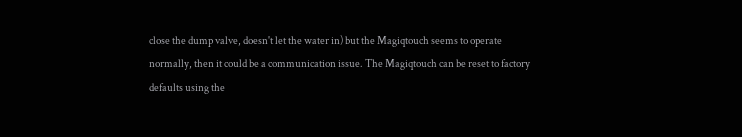close the dump valve, doesn't let the water in) but the Magiqtouch seems to operate normally, then it could be a communication issue. The Magiqtouch can be reset to factory defaults using the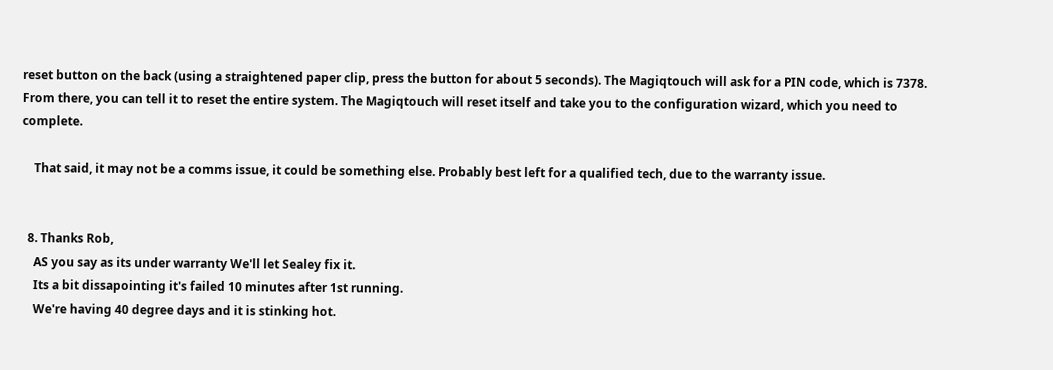reset button on the back (using a straightened paper clip, press the button for about 5 seconds). The Magiqtouch will ask for a PIN code, which is 7378. From there, you can tell it to reset the entire system. The Magiqtouch will reset itself and take you to the configuration wizard, which you need to complete.

    That said, it may not be a comms issue, it could be something else. Probably best left for a qualified tech, due to the warranty issue.


  8. Thanks Rob,
    AS you say as its under warranty We'll let Sealey fix it.
    Its a bit dissapointing it's failed 10 minutes after 1st running.
    We're having 40 degree days and it is stinking hot.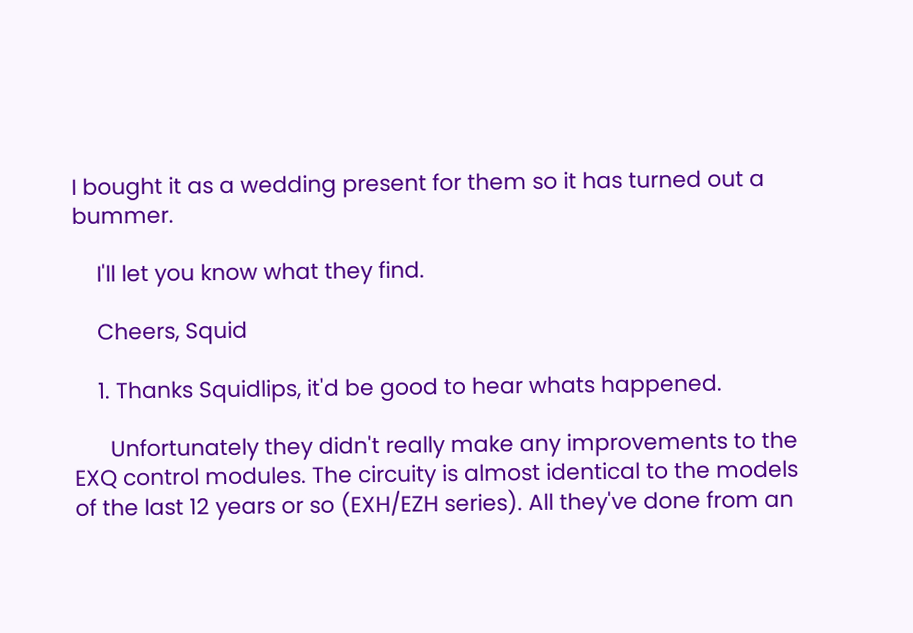I bought it as a wedding present for them so it has turned out a bummer.

    I'll let you know what they find.

    Cheers, Squid

    1. Thanks Squidlips, it'd be good to hear whats happened.

      Unfortunately they didn't really make any improvements to the EXQ control modules. The circuity is almost identical to the models of the last 12 years or so (EXH/EZH series). All they've done from an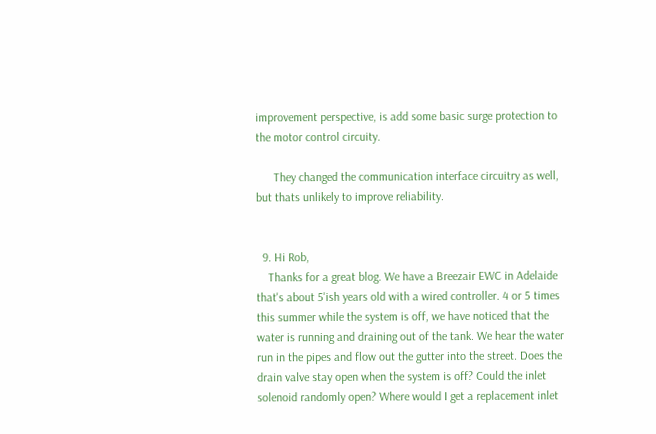improvement perspective, is add some basic surge protection to the motor control circuity.

      They changed the communication interface circuitry as well, but thats unlikely to improve reliability.


  9. Hi Rob,
    Thanks for a great blog. We have a Breezair EWC in Adelaide that's about 5'ish years old with a wired controller. 4 or 5 times this summer while the system is off, we have noticed that the water is running and draining out of the tank. We hear the water run in the pipes and flow out the gutter into the street. Does the drain valve stay open when the system is off? Could the inlet solenoid randomly open? Where would I get a replacement inlet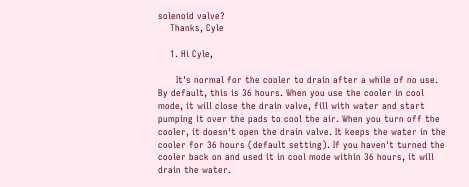solenoid valve?
    Thanks, Cyle

    1. Hi Cyle,

      It's normal for the cooler to drain after a while of no use. By default, this is 36 hours. When you use the cooler in cool mode, it will close the drain valve, fill with water and start pumping it over the pads to cool the air. When you turn off the cooler, it doesn't open the drain valve. It keeps the water in the cooler for 36 hours (default setting). If you haven't turned the cooler back on and used it in cool mode within 36 hours, it will drain the water.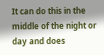It can do this in the middle of the night or day and does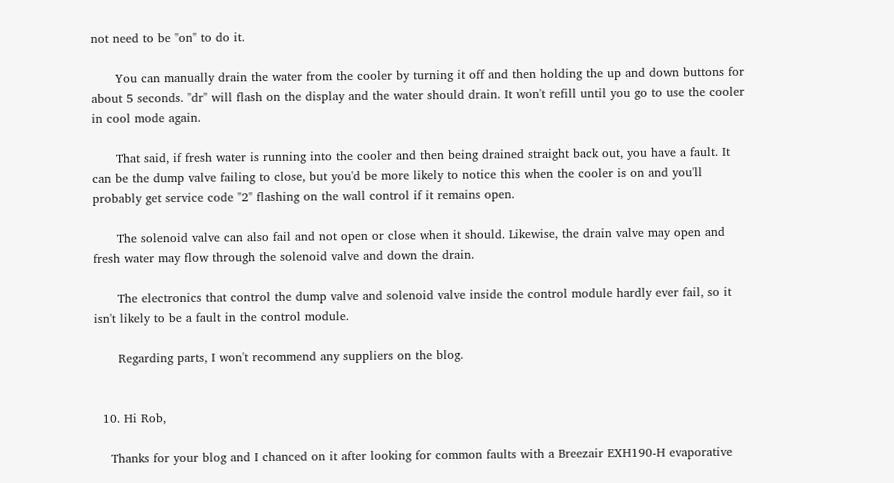not need to be "on" to do it.

      You can manually drain the water from the cooler by turning it off and then holding the up and down buttons for about 5 seconds. "dr" will flash on the display and the water should drain. It won't refill until you go to use the cooler in cool mode again.

      That said, if fresh water is running into the cooler and then being drained straight back out, you have a fault. It can be the dump valve failing to close, but you'd be more likely to notice this when the cooler is on and you'll probably get service code "2" flashing on the wall control if it remains open.

      The solenoid valve can also fail and not open or close when it should. Likewise, the drain valve may open and fresh water may flow through the solenoid valve and down the drain.

      The electronics that control the dump valve and solenoid valve inside the control module hardly ever fail, so it isn't likely to be a fault in the control module.

      Regarding parts, I won't recommend any suppliers on the blog.


  10. Hi Rob,

    Thanks for your blog and I chanced on it after looking for common faults with a Breezair EXH190-H evaporative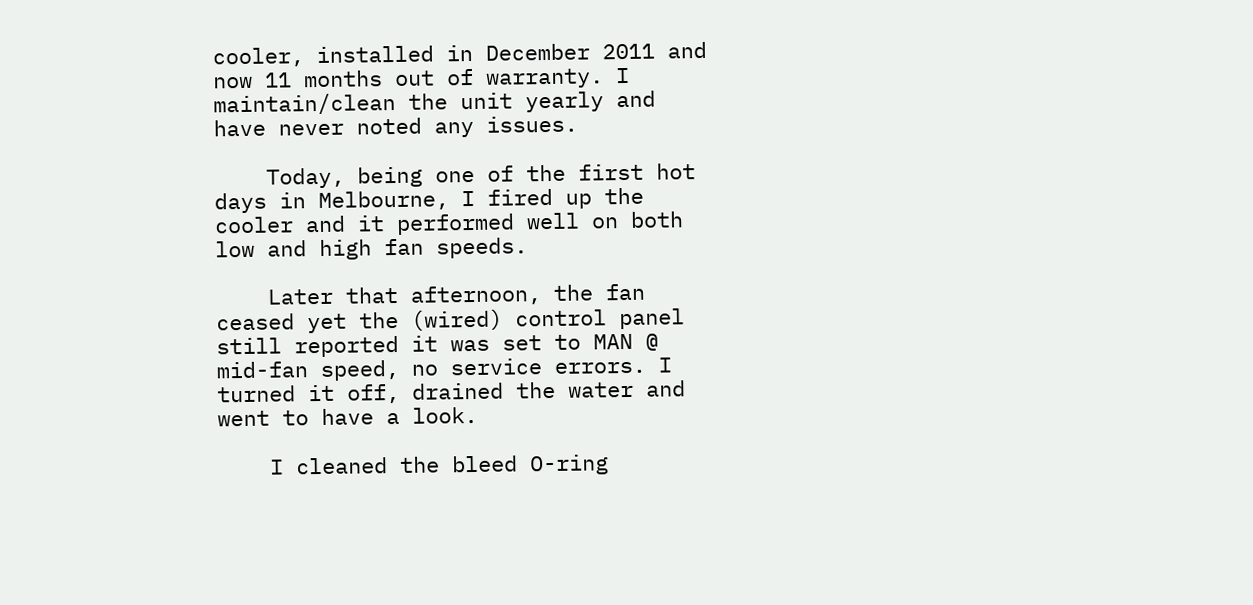cooler, installed in December 2011 and now 11 months out of warranty. I maintain/clean the unit yearly and have never noted any issues.

    Today, being one of the first hot days in Melbourne, I fired up the cooler and it performed well on both low and high fan speeds.

    Later that afternoon, the fan ceased yet the (wired) control panel still reported it was set to MAN @ mid-fan speed, no service errors. I turned it off, drained the water and went to have a look.

    I cleaned the bleed O-ring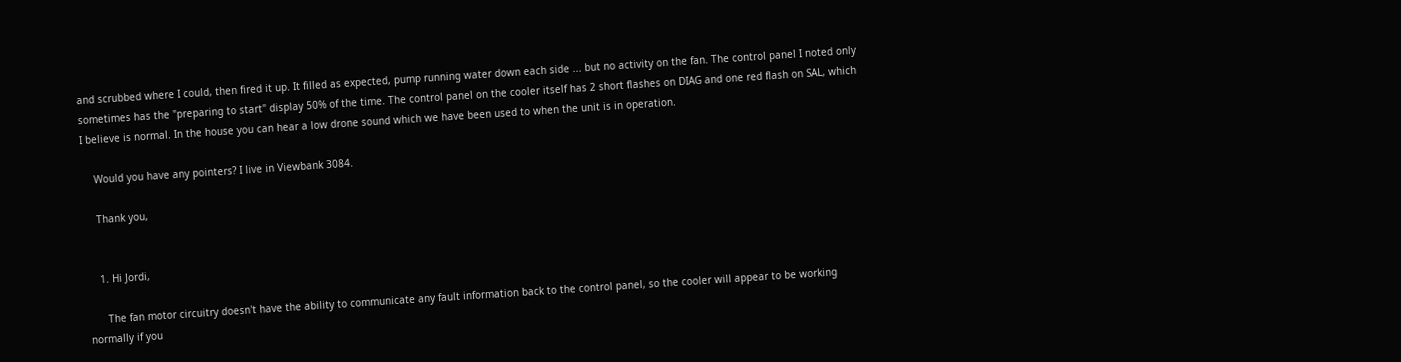and scrubbed where I could, then fired it up. It filled as expected, pump running water down each side ... but no activity on the fan. The control panel I noted only sometimes has the "preparing to start" display 50% of the time. The control panel on the cooler itself has 2 short flashes on DIAG and one red flash on SAL, which I believe is normal. In the house you can hear a low drone sound which we have been used to when the unit is in operation.

    Would you have any pointers? I live in Viewbank 3084.

    Thank you,


    1. Hi Jordi,

      The fan motor circuitry doesn't have the ability to communicate any fault information back to the control panel, so the cooler will appear to be working normally if you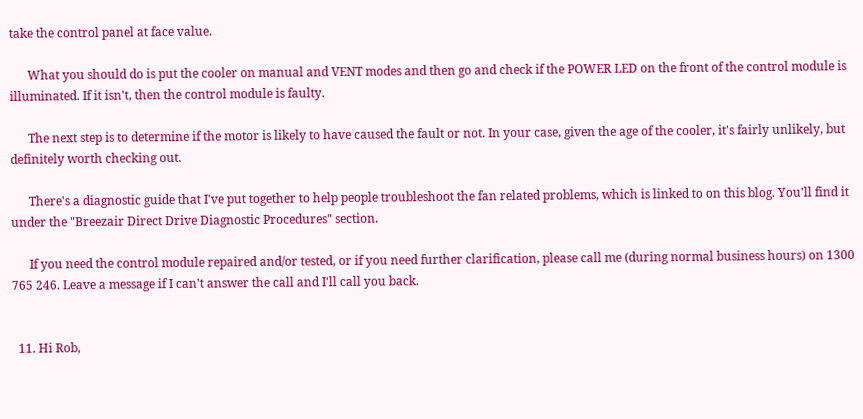take the control panel at face value.

      What you should do is put the cooler on manual and VENT modes and then go and check if the POWER LED on the front of the control module is illuminated. If it isn't, then the control module is faulty.

      The next step is to determine if the motor is likely to have caused the fault or not. In your case, given the age of the cooler, it's fairly unlikely, but definitely worth checking out.

      There's a diagnostic guide that I've put together to help people troubleshoot the fan related problems, which is linked to on this blog. You'll find it under the "Breezair Direct Drive Diagnostic Procedures" section.

      If you need the control module repaired and/or tested, or if you need further clarification, please call me (during normal business hours) on 1300 765 246. Leave a message if I can't answer the call and I'll call you back.


  11. Hi Rob,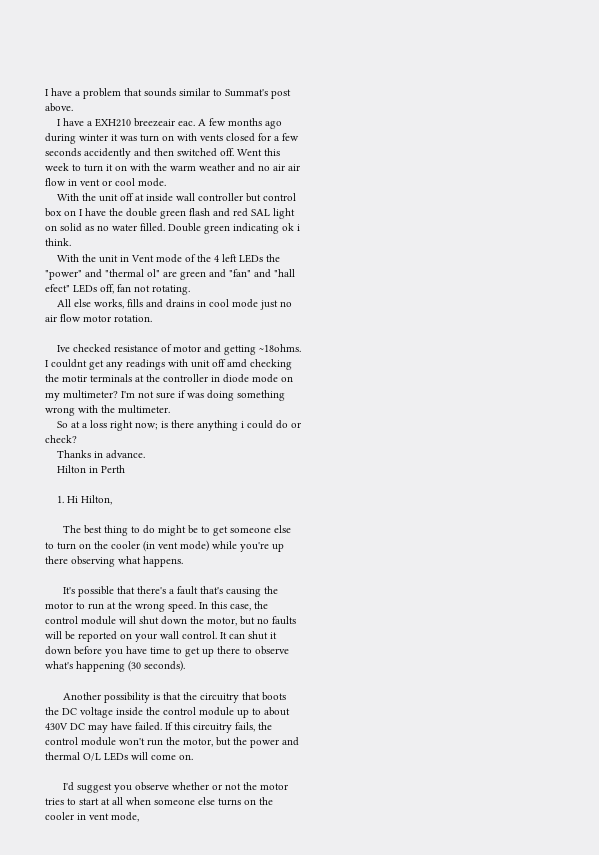I have a problem that sounds similar to Summat's post above.
    I have a EXH210 breezeair eac. A few months ago during winter it was turn on with vents closed for a few seconds accidently and then switched off. Went this week to turn it on with the warm weather and no air air flow in vent or cool mode.
    With the unit off at inside wall controller but control box on I have the double green flash and red SAL light on solid as no water filled. Double green indicating ok i think.
    With the unit in Vent mode of the 4 left LEDs the "power" and "thermal ol" are green and "fan" and "hall efect" LEDs off, fan not rotating.
    All else works, fills and drains in cool mode just no air flow motor rotation.

    Ive checked resistance of motor and getting ~18ohms. I couldnt get any readings with unit off amd checking the motir terminals at the controller in diode mode on my multimeter? I'm not sure if was doing something wrong with the multimeter.
    So at a loss right now; is there anything i could do or check?
    Thanks in advance.
    Hilton in Perth

    1. Hi Hilton,

      The best thing to do might be to get someone else to turn on the cooler (in vent mode) while you're up there observing what happens.

      It's possible that there's a fault that's causing the motor to run at the wrong speed. In this case, the control module will shut down the motor, but no faults will be reported on your wall control. It can shut it down before you have time to get up there to observe what's happening (30 seconds).

      Another possibility is that the circuitry that boots the DC voltage inside the control module up to about 430V DC may have failed. If this circuitry fails, the control module won't run the motor, but the power and thermal O/L LEDs will come on.

      I'd suggest you observe whether or not the motor tries to start at all when someone else turns on the cooler in vent mode,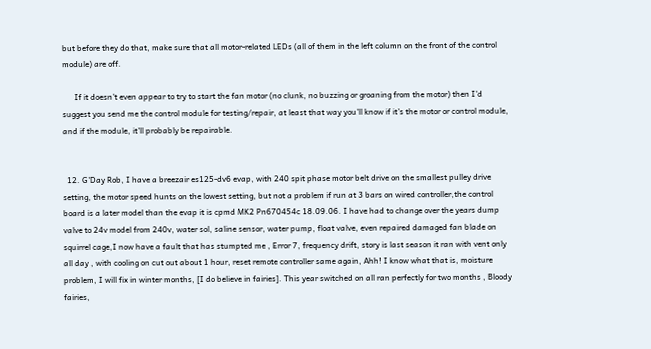but before they do that, make sure that all motor-related LEDs (all of them in the left column on the front of the control module) are off.

      If it doesn't even appear to try to start the fan motor (no clunk, no buzzing or groaning from the motor) then I'd suggest you send me the control module for testing/repair, at least that way you'll know if it's the motor or control module, and if the module, it'll probably be repairable.


  12. G'Day Rob, I have a breezair es125-dv6 evap, with 240 spit phase motor belt drive on the smallest pulley drive setting, the motor speed hunts on the lowest setting, but not a problem if run at 3 bars on wired controller,the control board is a later model than the evap it is cpmd MK2 Pn670454c 18.09.06. I have had to change over the years dump valve to 24v model from 240v, water sol, saline sensor, water pump, float valve, even repaired damaged fan blade on squirrel cage,I now have a fault that has stumpted me , Error 7, frequency drift, story is last season it ran with vent only all day , with cooling on cut out about 1 hour, reset remote controller same again, Ahh! I know what that is, moisture problem, I will fix in winter months, [I do believe in fairies]. This year switched on all ran perfectly for two months , Bloody fairies,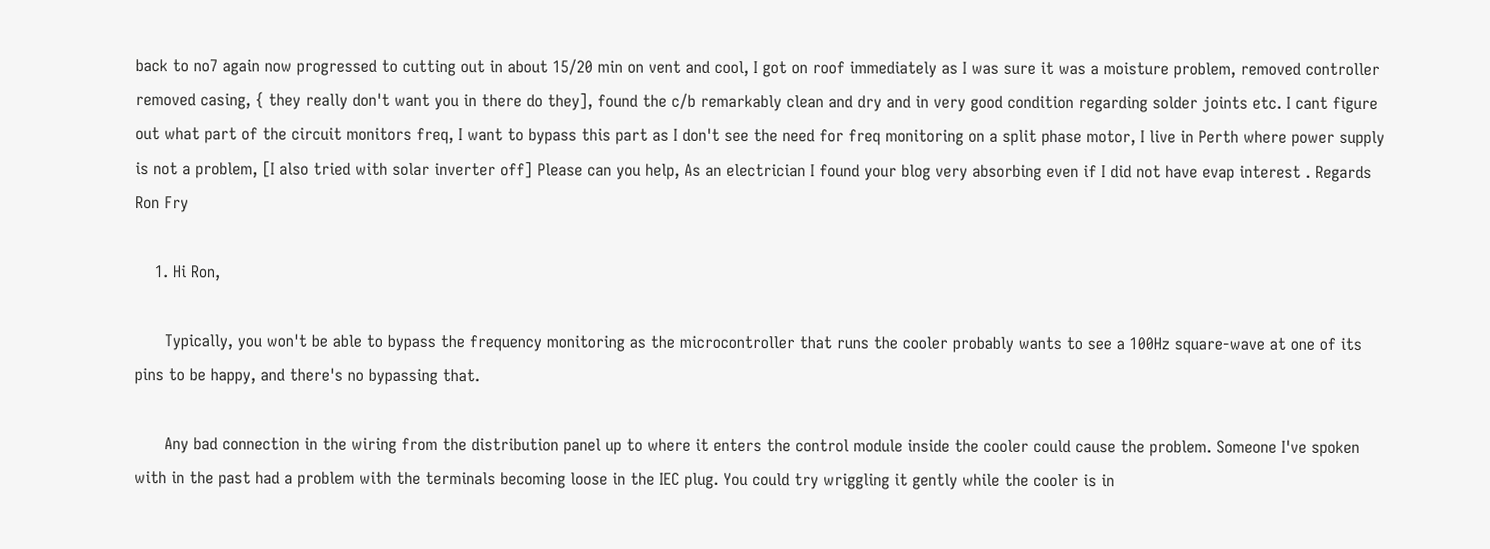back to no7 again now progressed to cutting out in about 15/20 min on vent and cool, I got on roof immediately as I was sure it was a moisture problem, removed controller removed casing, { they really don't want you in there do they], found the c/b remarkably clean and dry and in very good condition regarding solder joints etc. I cant figure out what part of the circuit monitors freq, I want to bypass this part as I don't see the need for freq monitoring on a split phase motor, I live in Perth where power supply is not a problem, [I also tried with solar inverter off] Please can you help, As an electrician I found your blog very absorbing even if I did not have evap interest . Regards Ron Fry

    1. Hi Ron,

      Typically, you won't be able to bypass the frequency monitoring as the microcontroller that runs the cooler probably wants to see a 100Hz square-wave at one of its pins to be happy, and there's no bypassing that.

      Any bad connection in the wiring from the distribution panel up to where it enters the control module inside the cooler could cause the problem. Someone I've spoken with in the past had a problem with the terminals becoming loose in the IEC plug. You could try wriggling it gently while the cooler is in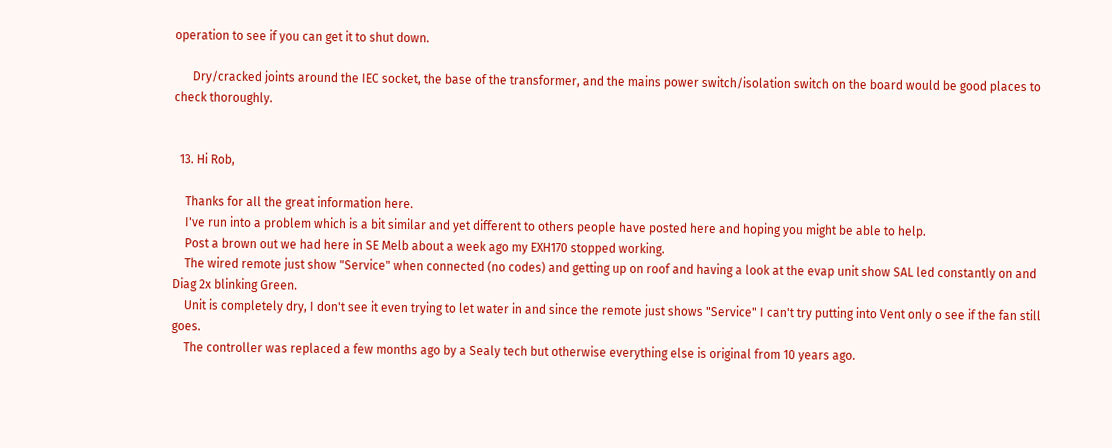operation to see if you can get it to shut down.

      Dry/cracked joints around the IEC socket, the base of the transformer, and the mains power switch/isolation switch on the board would be good places to check thoroughly.


  13. Hi Rob,

    Thanks for all the great information here.
    I've run into a problem which is a bit similar and yet different to others people have posted here and hoping you might be able to help.
    Post a brown out we had here in SE Melb about a week ago my EXH170 stopped working.
    The wired remote just show "Service" when connected (no codes) and getting up on roof and having a look at the evap unit show SAL led constantly on and Diag 2x blinking Green.
    Unit is completely dry, I don't see it even trying to let water in and since the remote just shows "Service" I can't try putting into Vent only o see if the fan still goes.
    The controller was replaced a few months ago by a Sealy tech but otherwise everything else is original from 10 years ago.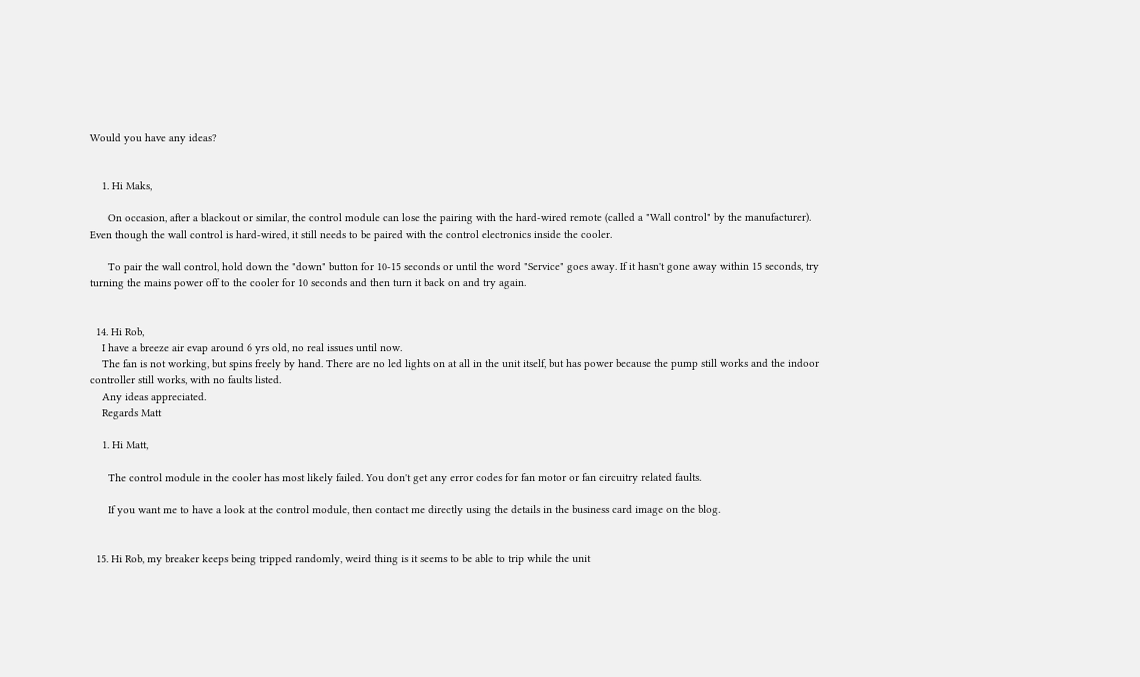Would you have any ideas?


    1. Hi Maks,

      On occasion, after a blackout or similar, the control module can lose the pairing with the hard-wired remote (called a "Wall control" by the manufacturer). Even though the wall control is hard-wired, it still needs to be paired with the control electronics inside the cooler.

      To pair the wall control, hold down the "down" button for 10-15 seconds or until the word "Service" goes away. If it hasn't gone away within 15 seconds, try turning the mains power off to the cooler for 10 seconds and then turn it back on and try again.


  14. Hi Rob,
    I have a breeze air evap around 6 yrs old, no real issues until now.
    The fan is not working, but spins freely by hand. There are no led lights on at all in the unit itself, but has power because the pump still works and the indoor controller still works, with no faults listed.
    Any ideas appreciated.
    Regards Matt

    1. Hi Matt,

      The control module in the cooler has most likely failed. You don't get any error codes for fan motor or fan circuitry related faults.

      If you want me to have a look at the control module, then contact me directly using the details in the business card image on the blog.


  15. Hi Rob, my breaker keeps being tripped randomly, weird thing is it seems to be able to trip while the unit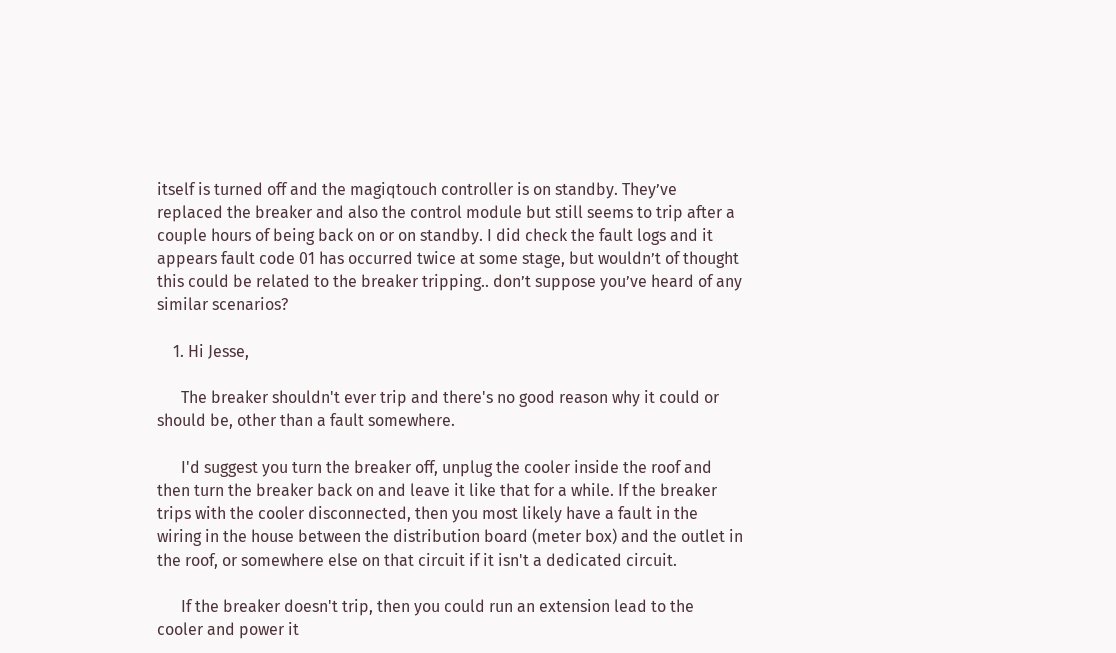itself is turned off and the magiqtouch controller is on standby. They’ve replaced the breaker and also the control module but still seems to trip after a couple hours of being back on or on standby. I did check the fault logs and it appears fault code 01 has occurred twice at some stage, but wouldn’t of thought this could be related to the breaker tripping.. don’t suppose you’ve heard of any similar scenarios?

    1. Hi Jesse,

      The breaker shouldn't ever trip and there's no good reason why it could or should be, other than a fault somewhere.

      I'd suggest you turn the breaker off, unplug the cooler inside the roof and then turn the breaker back on and leave it like that for a while. If the breaker trips with the cooler disconnected, then you most likely have a fault in the wiring in the house between the distribution board (meter box) and the outlet in the roof, or somewhere else on that circuit if it isn't a dedicated circuit.

      If the breaker doesn't trip, then you could run an extension lead to the cooler and power it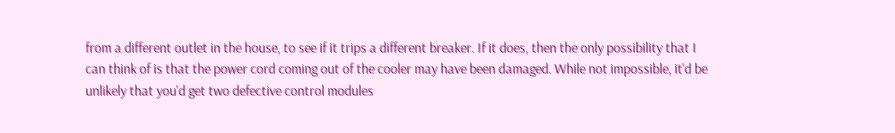from a different outlet in the house, to see if it trips a different breaker. If it does, then the only possibility that I can think of is that the power cord coming out of the cooler may have been damaged. While not impossible, it'd be unlikely that you'd get two defective control modules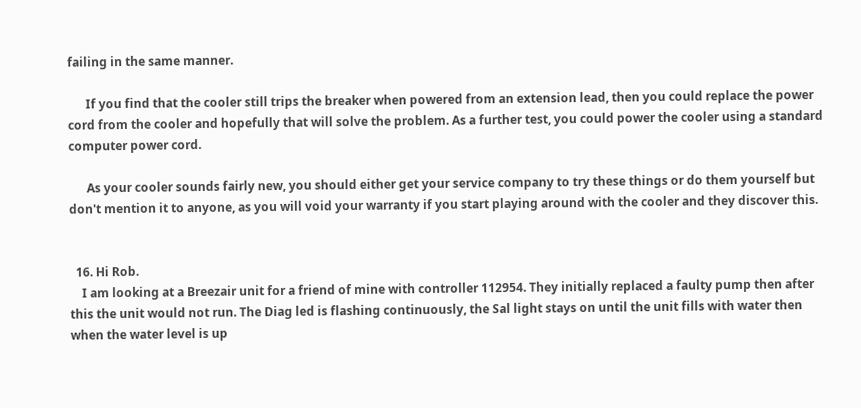failing in the same manner.

      If you find that the cooler still trips the breaker when powered from an extension lead, then you could replace the power cord from the cooler and hopefully that will solve the problem. As a further test, you could power the cooler using a standard computer power cord.

      As your cooler sounds fairly new, you should either get your service company to try these things or do them yourself but don't mention it to anyone, as you will void your warranty if you start playing around with the cooler and they discover this.


  16. Hi Rob.
    I am looking at a Breezair unit for a friend of mine with controller 112954. They initially replaced a faulty pump then after this the unit would not run. The Diag led is flashing continuously, the Sal light stays on until the unit fills with water then when the water level is up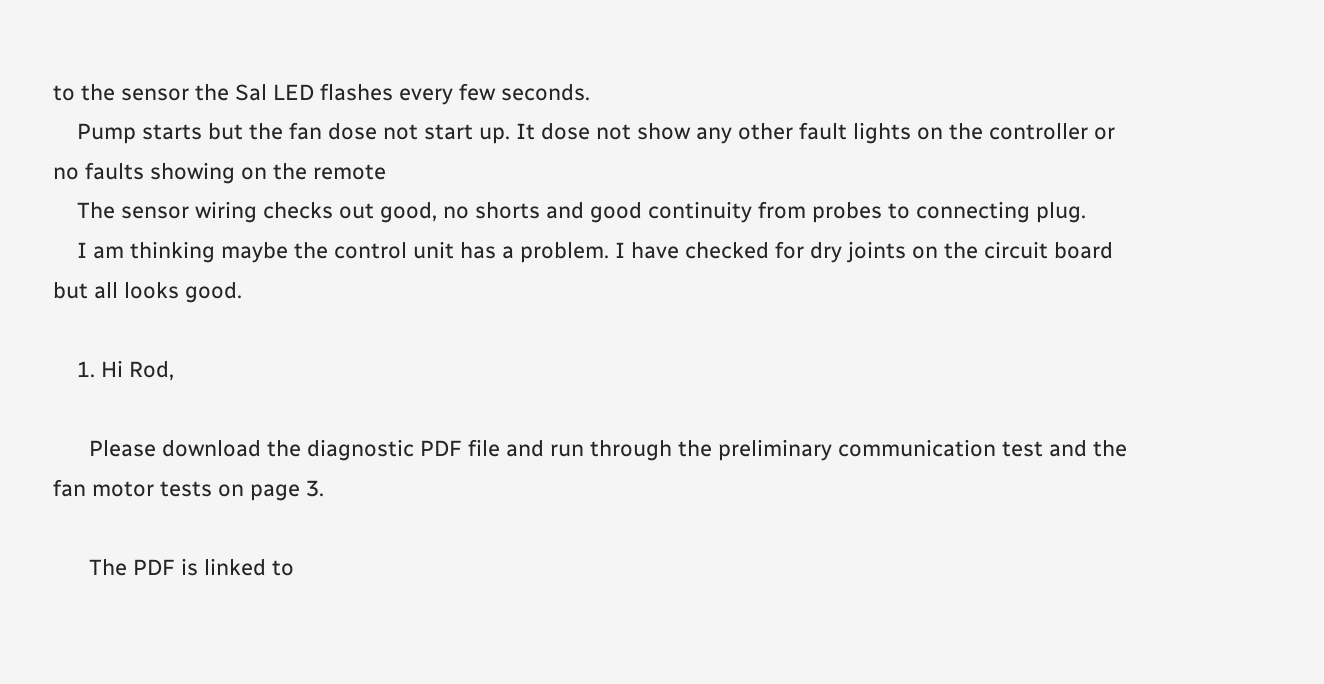to the sensor the Sal LED flashes every few seconds.
    Pump starts but the fan dose not start up. It dose not show any other fault lights on the controller or no faults showing on the remote
    The sensor wiring checks out good, no shorts and good continuity from probes to connecting plug.
    I am thinking maybe the control unit has a problem. I have checked for dry joints on the circuit board but all looks good.

    1. Hi Rod,

      Please download the diagnostic PDF file and run through the preliminary communication test and the fan motor tests on page 3.

      The PDF is linked to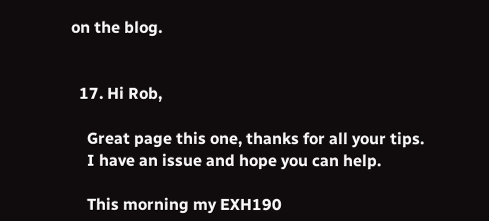on the blog.


  17. Hi Rob,

    Great page this one, thanks for all your tips.
    I have an issue and hope you can help.

    This morning my EXH190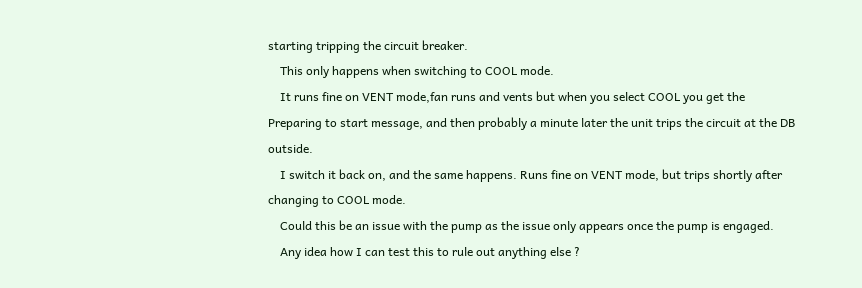starting tripping the circuit breaker.
    This only happens when switching to COOL mode.
    It runs fine on VENT mode,fan runs and vents but when you select COOL you get the Preparing to start message, and then probably a minute later the unit trips the circuit at the DB outside.
    I switch it back on, and the same happens. Runs fine on VENT mode, but trips shortly after changing to COOL mode.
    Could this be an issue with the pump as the issue only appears once the pump is engaged.
    Any idea how I can test this to rule out anything else ?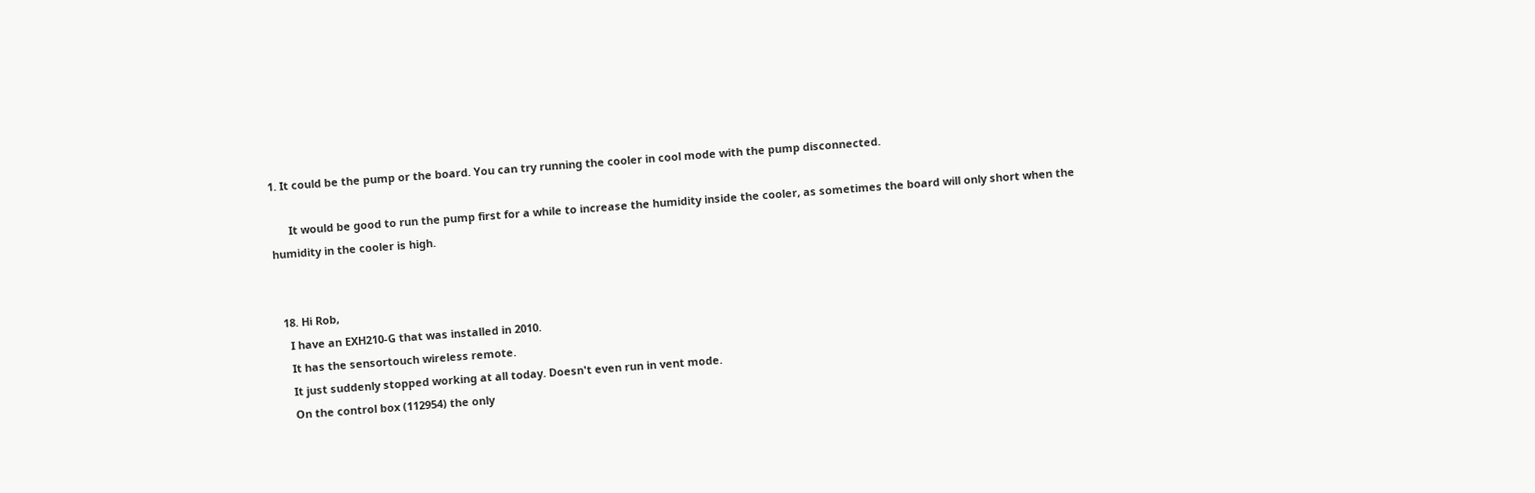1. It could be the pump or the board. You can try running the cooler in cool mode with the pump disconnected.

      It would be good to run the pump first for a while to increase the humidity inside the cooler, as sometimes the board will only short when the humidity in the cooler is high.


  18. Hi Rob,
    I have an EXH210-G that was installed in 2010.
    It has the sensortouch wireless remote.
    It just suddenly stopped working at all today. Doesn't even run in vent mode.
    On the control box (112954) the only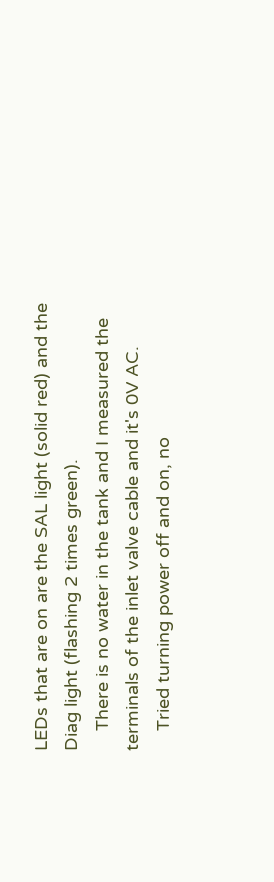LEDs that are on are the SAL light (solid red) and the Diag light (flashing 2 times green).
    There is no water in the tank and I measured the terminals of the inlet valve cable and it's 0V AC.
    Tried turning power off and on, no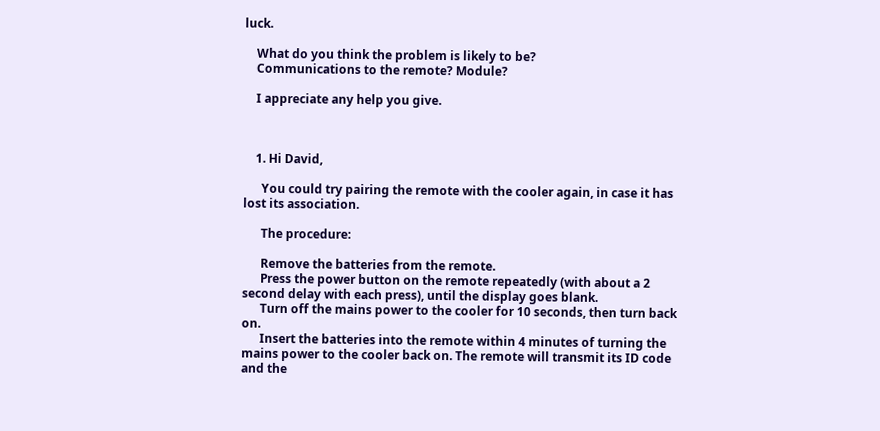luck.

    What do you think the problem is likely to be?
    Communications to the remote? Module?

    I appreciate any help you give.



    1. Hi David,

      You could try pairing the remote with the cooler again, in case it has lost its association.

      The procedure:

      Remove the batteries from the remote.
      Press the power button on the remote repeatedly (with about a 2 second delay with each press), until the display goes blank.
      Turn off the mains power to the cooler for 10 seconds, then turn back on.
      Insert the batteries into the remote within 4 minutes of turning the mains power to the cooler back on. The remote will transmit its ID code and the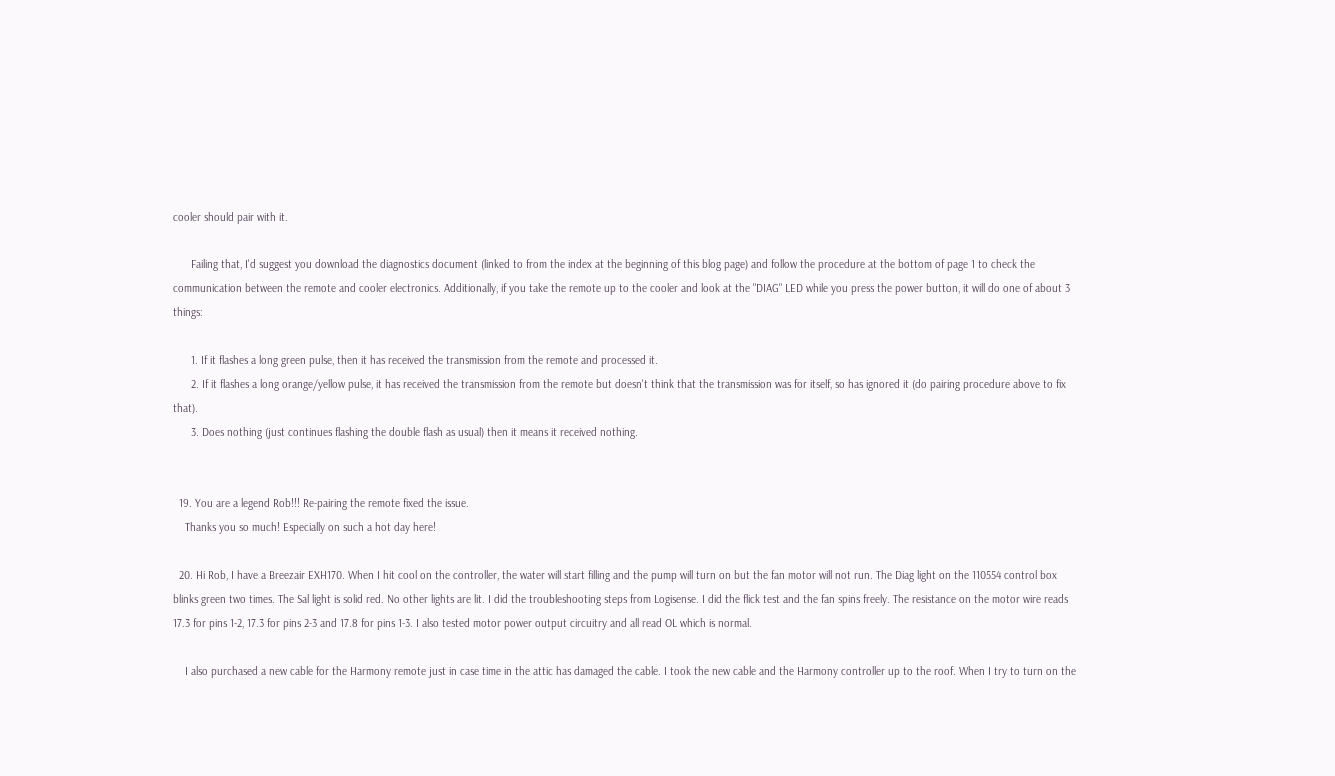cooler should pair with it.

      Failing that, I'd suggest you download the diagnostics document (linked to from the index at the beginning of this blog page) and follow the procedure at the bottom of page 1 to check the communication between the remote and cooler electronics. Additionally, if you take the remote up to the cooler and look at the "DIAG" LED while you press the power button, it will do one of about 3 things:

      1. If it flashes a long green pulse, then it has received the transmission from the remote and processed it.
      2. If it flashes a long orange/yellow pulse, it has received the transmission from the remote but doesn't think that the transmission was for itself, so has ignored it (do pairing procedure above to fix that).
      3. Does nothing (just continues flashing the double flash as usual) then it means it received nothing.


  19. You are a legend Rob!!! Re-pairing the remote fixed the issue.
    Thanks you so much! Especially on such a hot day here!

  20. Hi Rob, I have a Breezair EXH170. When I hit cool on the controller, the water will start filling and the pump will turn on but the fan motor will not run. The Diag light on the 110554 control box blinks green two times. The Sal light is solid red. No other lights are lit. I did the troubleshooting steps from Logisense. I did the flick test and the fan spins freely. The resistance on the motor wire reads 17.3 for pins 1-2, 17.3 for pins 2-3 and 17.8 for pins 1-3. I also tested motor power output circuitry and all read OL which is normal.

    I also purchased a new cable for the Harmony remote just in case time in the attic has damaged the cable. I took the new cable and the Harmony controller up to the roof. When I try to turn on the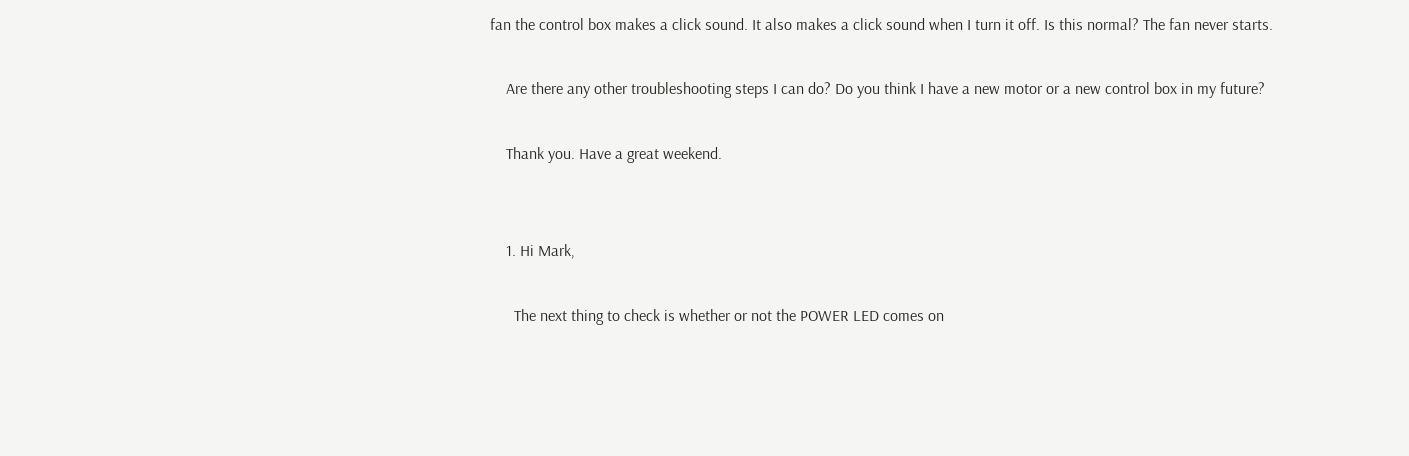fan the control box makes a click sound. It also makes a click sound when I turn it off. Is this normal? The fan never starts.

    Are there any other troubleshooting steps I can do? Do you think I have a new motor or a new control box in my future?

    Thank you. Have a great weekend.


    1. Hi Mark,

      The next thing to check is whether or not the POWER LED comes on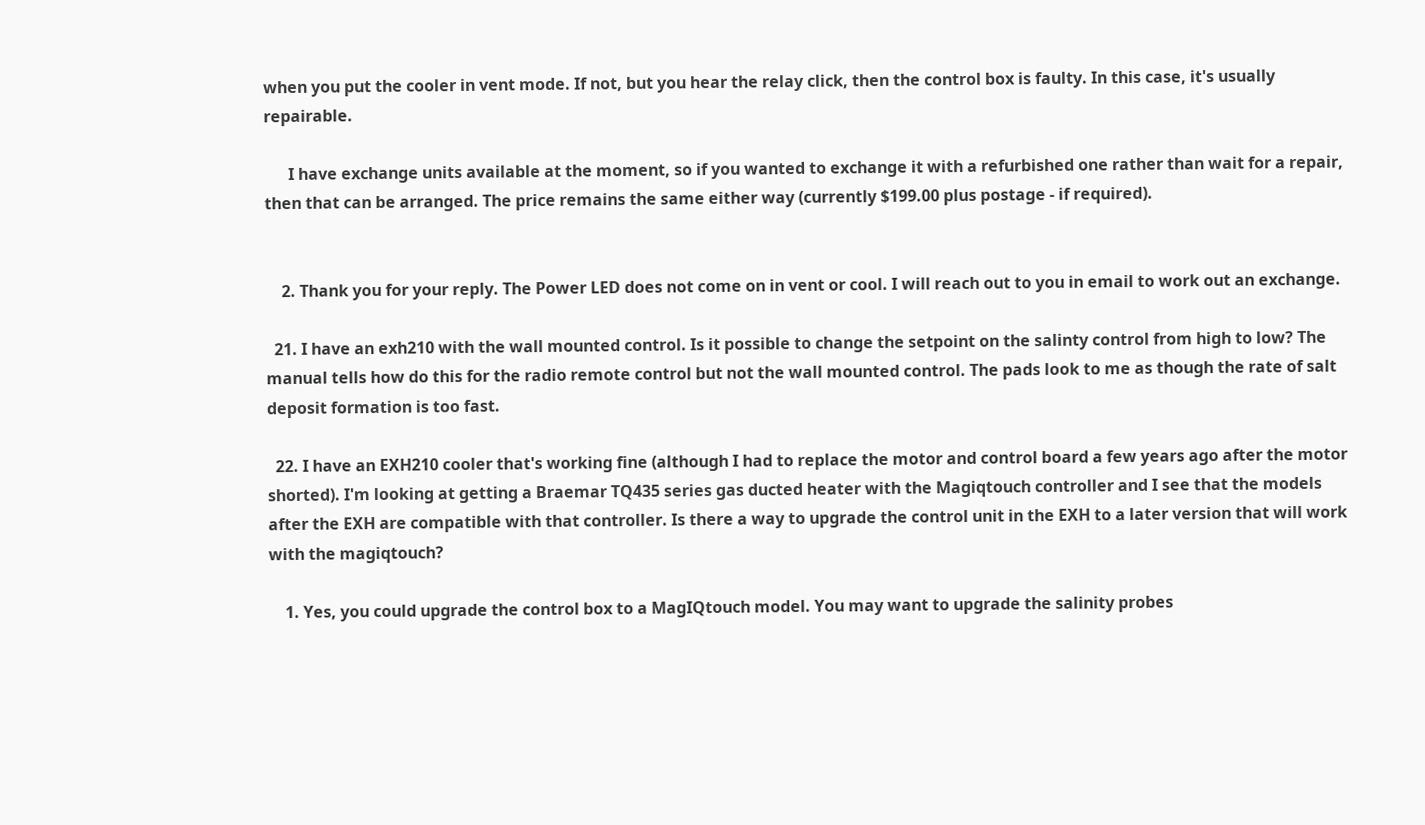when you put the cooler in vent mode. If not, but you hear the relay click, then the control box is faulty. In this case, it's usually repairable.

      I have exchange units available at the moment, so if you wanted to exchange it with a refurbished one rather than wait for a repair, then that can be arranged. The price remains the same either way (currently $199.00 plus postage - if required).


    2. Thank you for your reply. The Power LED does not come on in vent or cool. I will reach out to you in email to work out an exchange.

  21. I have an exh210 with the wall mounted control. Is it possible to change the setpoint on the salinty control from high to low? The manual tells how do this for the radio remote control but not the wall mounted control. The pads look to me as though the rate of salt deposit formation is too fast.

  22. I have an EXH210 cooler that's working fine (although I had to replace the motor and control board a few years ago after the motor shorted). I'm looking at getting a Braemar TQ435 series gas ducted heater with the Magiqtouch controller and I see that the models after the EXH are compatible with that controller. Is there a way to upgrade the control unit in the EXH to a later version that will work with the magiqtouch?

    1. Yes, you could upgrade the control box to a MagIQtouch model. You may want to upgrade the salinity probes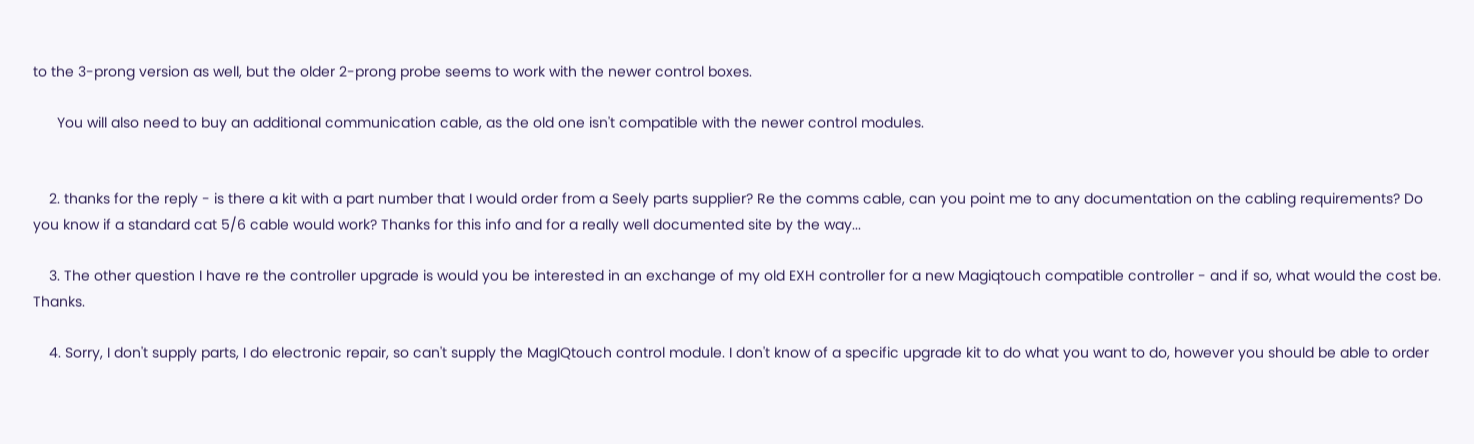to the 3-prong version as well, but the older 2-prong probe seems to work with the newer control boxes.

      You will also need to buy an additional communication cable, as the old one isn't compatible with the newer control modules.


    2. thanks for the reply - is there a kit with a part number that I would order from a Seely parts supplier? Re the comms cable, can you point me to any documentation on the cabling requirements? Do you know if a standard cat 5/6 cable would work? Thanks for this info and for a really well documented site by the way...

    3. The other question I have re the controller upgrade is would you be interested in an exchange of my old EXH controller for a new Magiqtouch compatible controller - and if so, what would the cost be. Thanks.

    4. Sorry, I don't supply parts, I do electronic repair, so can't supply the MagIQtouch control module. I don't know of a specific upgrade kit to do what you want to do, however you should be able to order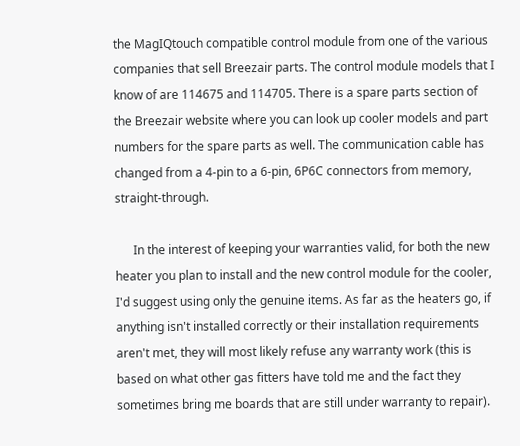the MagIQtouch compatible control module from one of the various companies that sell Breezair parts. The control module models that I know of are 114675 and 114705. There is a spare parts section of the Breezair website where you can look up cooler models and part numbers for the spare parts as well. The communication cable has changed from a 4-pin to a 6-pin, 6P6C connectors from memory, straight-through.

      In the interest of keeping your warranties valid, for both the new heater you plan to install and the new control module for the cooler, I'd suggest using only the genuine items. As far as the heaters go, if anything isn't installed correctly or their installation requirements aren't met, they will most likely refuse any warranty work (this is based on what other gas fitters have told me and the fact they sometimes bring me boards that are still under warranty to repair).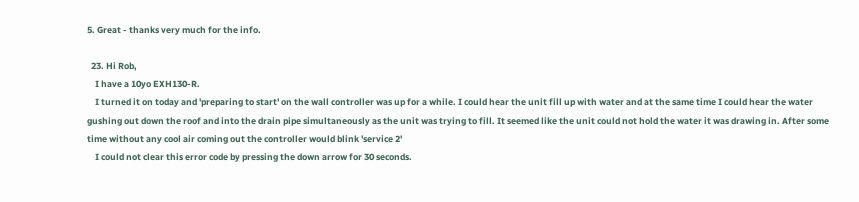5. Great - thanks very much for the info.

  23. Hi Rob,
    I have a 10yo EXH130-R.
    I turned it on today and 'preparing to start' on the wall controller was up for a while. I could hear the unit fill up with water and at the same time I could hear the water gushing out down the roof and into the drain pipe simultaneously as the unit was trying to fill. It seemed like the unit could not hold the water it was drawing in. After some time without any cool air coming out the controller would blink 'service 2'
    I could not clear this error code by pressing the down arrow for 30 seconds.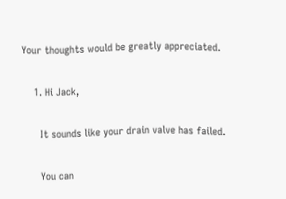Your thoughts would be greatly appreciated.

    1. Hi Jack,

      It sounds like your drain valve has failed.

      You can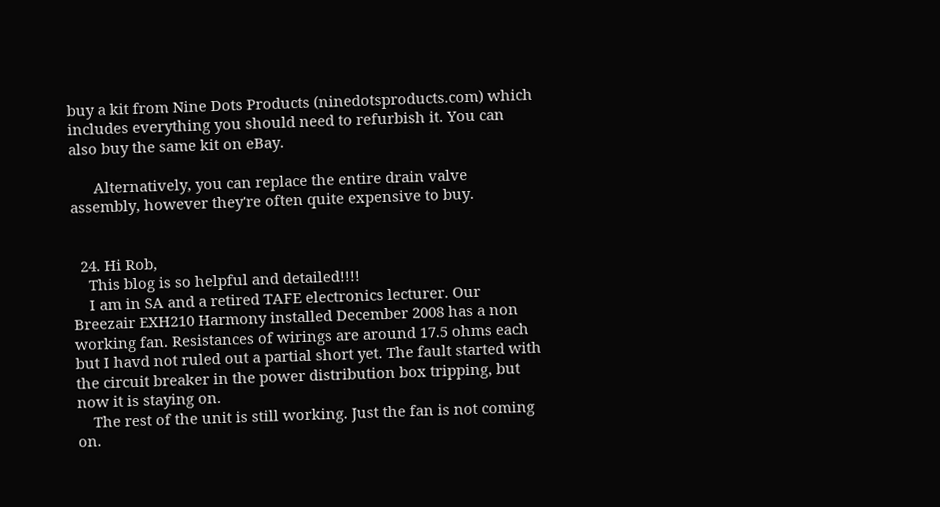buy a kit from Nine Dots Products (ninedotsproducts.com) which includes everything you should need to refurbish it. You can also buy the same kit on eBay.

      Alternatively, you can replace the entire drain valve assembly, however they're often quite expensive to buy.


  24. Hi Rob,
    This blog is so helpful and detailed!!!!
    I am in SA and a retired TAFE electronics lecturer. Our Breezair EXH210 Harmony installed December 2008 has a non working fan. Resistances of wirings are around 17.5 ohms each but I havd not ruled out a partial short yet. The fault started with the circuit breaker in the power distribution box tripping, but now it is staying on.
    The rest of the unit is still working. Just the fan is not coming on.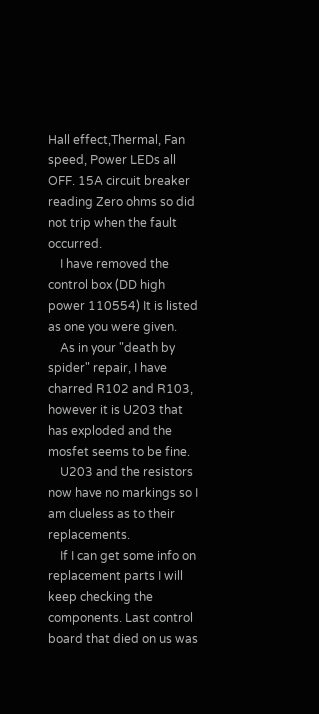Hall effect,Thermal, Fan speed, Power LEDs all OFF. 15A circuit breaker reading Zero ohms so did not trip when the fault occurred.
    I have removed the control box (DD high power 110554) It is listed as one you were given.
    As in your "death by spider" repair, I have charred R102 and R103, however it is U203 that has exploded and the mosfet seems to be fine.
    U203 and the resistors now have no markings so I am clueless as to their replacements.
    If I can get some info on replacement parts I will keep checking the components. Last control board that died on us was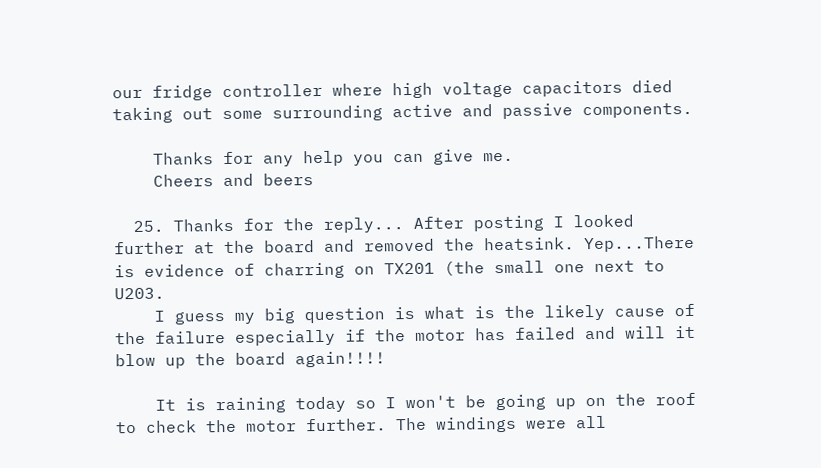our fridge controller where high voltage capacitors died taking out some surrounding active and passive components.

    Thanks for any help you can give me.
    Cheers and beers

  25. Thanks for the reply... After posting I looked further at the board and removed the heatsink. Yep...There is evidence of charring on TX201 (the small one next to U203.
    I guess my big question is what is the likely cause of the failure especially if the motor has failed and will it blow up the board again!!!!

    It is raining today so I won't be going up on the roof to check the motor further. The windings were all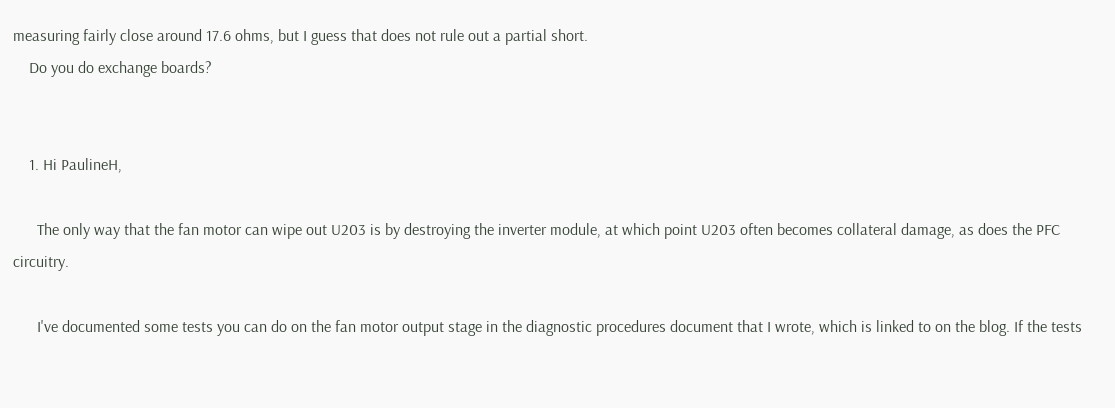measuring fairly close around 17.6 ohms, but I guess that does not rule out a partial short.
    Do you do exchange boards?


    1. Hi PaulineH,

      The only way that the fan motor can wipe out U203 is by destroying the inverter module, at which point U203 often becomes collateral damage, as does the PFC circuitry.

      I've documented some tests you can do on the fan motor output stage in the diagnostic procedures document that I wrote, which is linked to on the blog. If the tests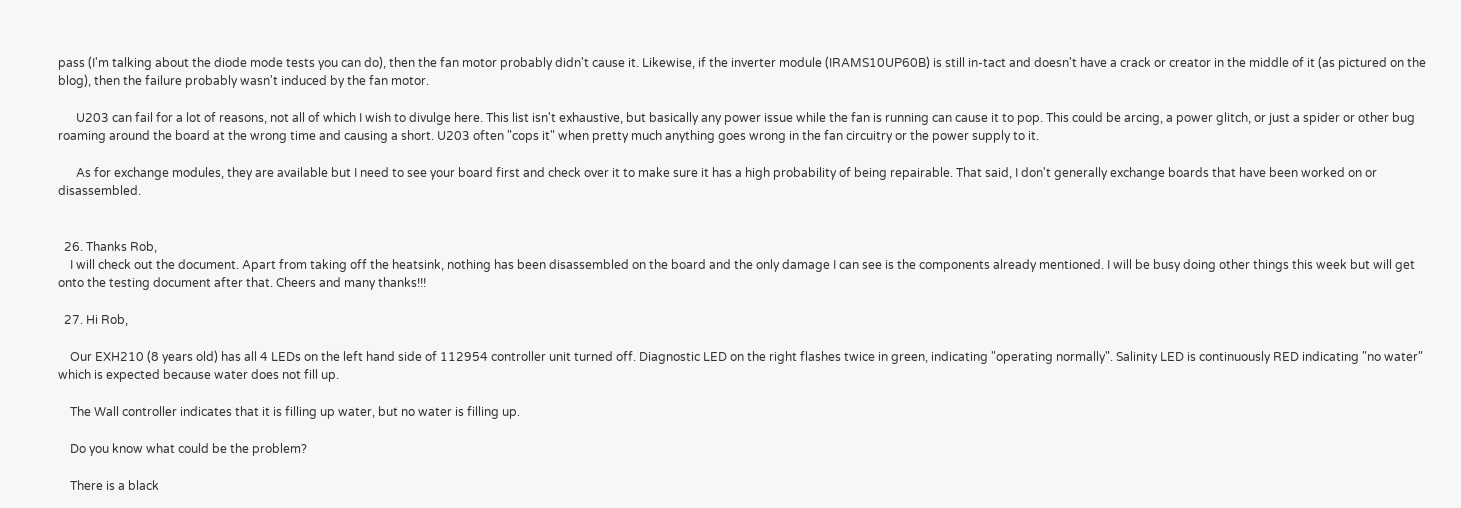pass (I'm talking about the diode mode tests you can do), then the fan motor probably didn't cause it. Likewise, if the inverter module (IRAMS10UP60B) is still in-tact and doesn't have a crack or creator in the middle of it (as pictured on the blog), then the failure probably wasn't induced by the fan motor.

      U203 can fail for a lot of reasons, not all of which I wish to divulge here. This list isn't exhaustive, but basically any power issue while the fan is running can cause it to pop. This could be arcing, a power glitch, or just a spider or other bug roaming around the board at the wrong time and causing a short. U203 often "cops it" when pretty much anything goes wrong in the fan circuitry or the power supply to it.

      As for exchange modules, they are available but I need to see your board first and check over it to make sure it has a high probability of being repairable. That said, I don't generally exchange boards that have been worked on or disassembled.


  26. Thanks Rob,
    I will check out the document. Apart from taking off the heatsink, nothing has been disassembled on the board and the only damage I can see is the components already mentioned. I will be busy doing other things this week but will get onto the testing document after that. Cheers and many thanks!!!

  27. Hi Rob,

    Our EXH210 (8 years old) has all 4 LEDs on the left hand side of 112954 controller unit turned off. Diagnostic LED on the right flashes twice in green, indicating "operating normally". Salinity LED is continuously RED indicating "no water" which is expected because water does not fill up.

    The Wall controller indicates that it is filling up water, but no water is filling up.

    Do you know what could be the problem?

    There is a black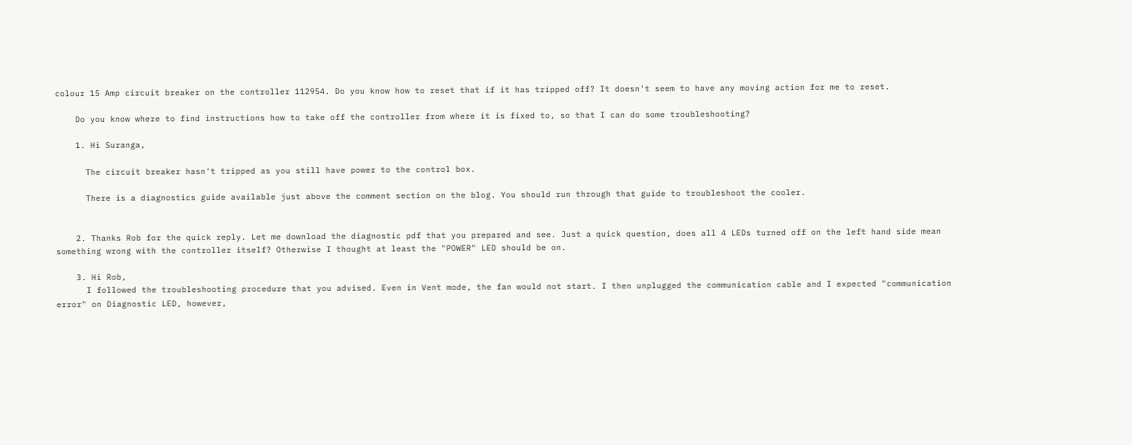colour 15 Amp circuit breaker on the controller 112954. Do you know how to reset that if it has tripped off? It doesn't seem to have any moving action for me to reset.

    Do you know where to find instructions how to take off the controller from where it is fixed to, so that I can do some troubleshooting?

    1. Hi Suranga,

      The circuit breaker hasn't tripped as you still have power to the control box.

      There is a diagnostics guide available just above the comment section on the blog. You should run through that guide to troubleshoot the cooler.


    2. Thanks Rob for the quick reply. Let me download the diagnostic pdf that you prepared and see. Just a quick question, does all 4 LEDs turned off on the left hand side mean something wrong with the controller itself? Otherwise I thought at least the "POWER" LED should be on.

    3. Hi Rob,
      I followed the troubleshooting procedure that you advised. Even in Vent mode, the fan would not start. I then unplugged the communication cable and I expected "communication error" on Diagnostic LED, however,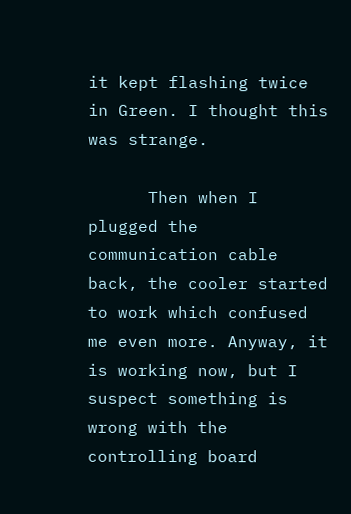it kept flashing twice in Green. I thought this was strange.

      Then when I plugged the communication cable back, the cooler started to work which confused me even more. Anyway, it is working now, but I suspect something is wrong with the controlling board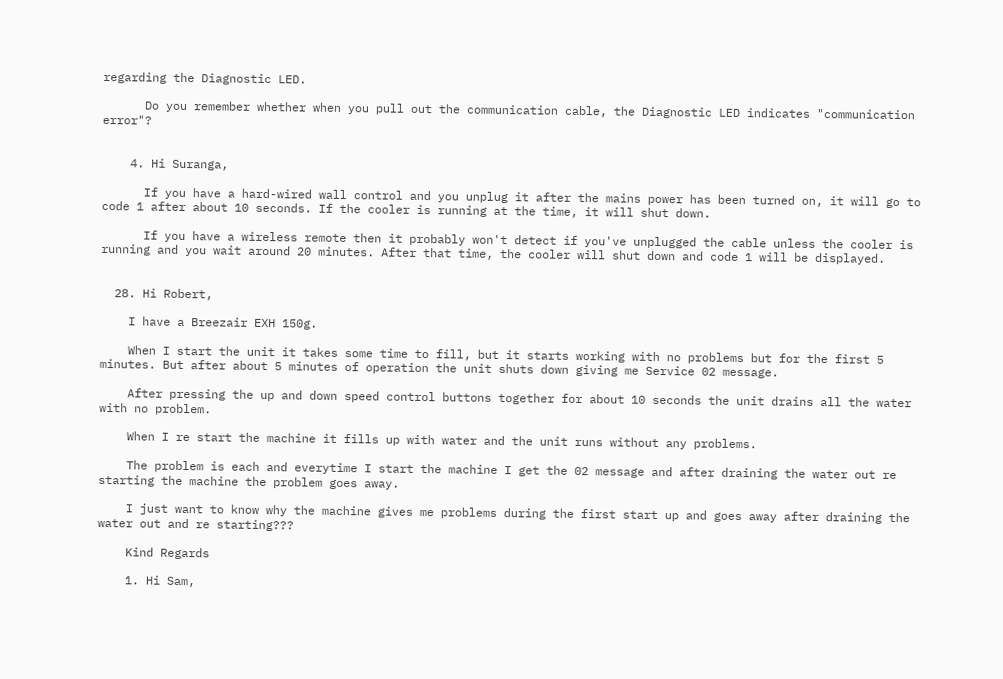regarding the Diagnostic LED.

      Do you remember whether when you pull out the communication cable, the Diagnostic LED indicates "communication error"?


    4. Hi Suranga,

      If you have a hard-wired wall control and you unplug it after the mains power has been turned on, it will go to code 1 after about 10 seconds. If the cooler is running at the time, it will shut down.

      If you have a wireless remote then it probably won't detect if you've unplugged the cable unless the cooler is running and you wait around 20 minutes. After that time, the cooler will shut down and code 1 will be displayed.


  28. Hi Robert,

    I have a Breezair EXH 150g.

    When I start the unit it takes some time to fill, but it starts working with no problems but for the first 5 minutes. But after about 5 minutes of operation the unit shuts down giving me Service 02 message.

    After pressing the up and down speed control buttons together for about 10 seconds the unit drains all the water with no problem.

    When I re start the machine it fills up with water and the unit runs without any problems.

    The problem is each and everytime I start the machine I get the 02 message and after draining the water out re starting the machine the problem goes away.

    I just want to know why the machine gives me problems during the first start up and goes away after draining the water out and re starting???

    Kind Regards

    1. Hi Sam,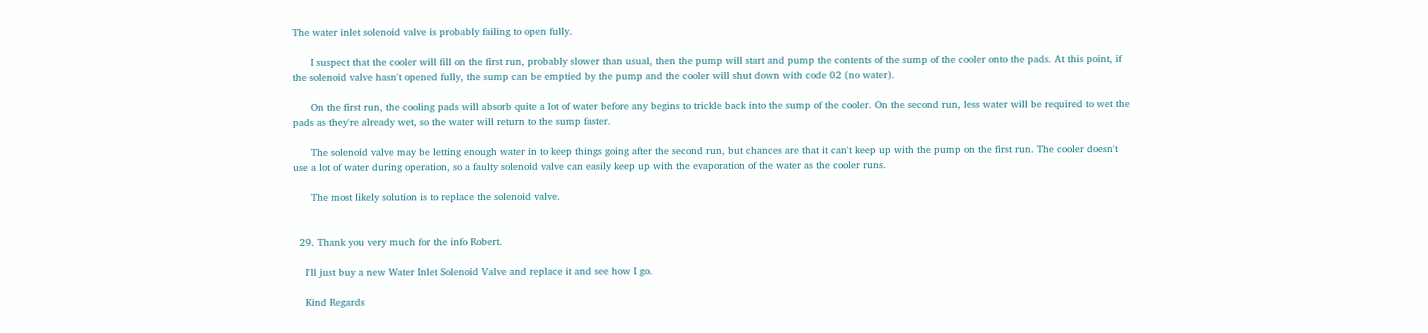The water inlet solenoid valve is probably failing to open fully.

      I suspect that the cooler will fill on the first run, probably slower than usual, then the pump will start and pump the contents of the sump of the cooler onto the pads. At this point, if the solenoid valve hasn't opened fully, the sump can be emptied by the pump and the cooler will shut down with code 02 (no water).

      On the first run, the cooling pads will absorb quite a lot of water before any begins to trickle back into the sump of the cooler. On the second run, less water will be required to wet the pads as they're already wet, so the water will return to the sump faster.

      The solenoid valve may be letting enough water in to keep things going after the second run, but chances are that it can't keep up with the pump on the first run. The cooler doesn't use a lot of water during operation, so a faulty solenoid valve can easily keep up with the evaporation of the water as the cooler runs.

      The most likely solution is to replace the solenoid valve.


  29. Thank you very much for the info Robert.

    I'll just buy a new Water Inlet Solenoid Valve and replace it and see how I go.

    Kind Regards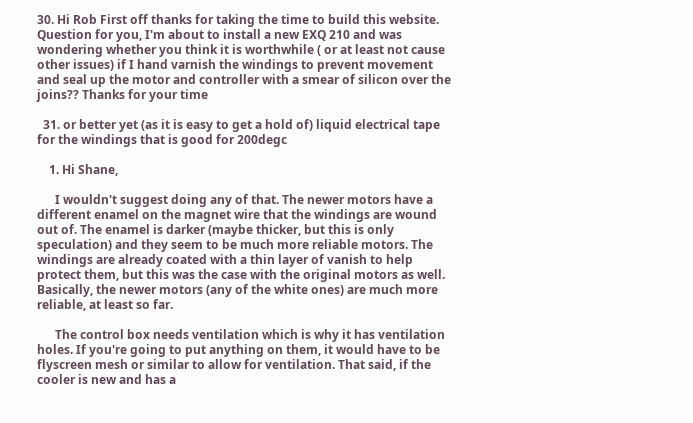30. Hi Rob First off thanks for taking the time to build this website. Question for you, I'm about to install a new EXQ 210 and was wondering whether you think it is worthwhile ( or at least not cause other issues) if I hand varnish the windings to prevent movement and seal up the motor and controller with a smear of silicon over the joins?? Thanks for your time

  31. or better yet (as it is easy to get a hold of) liquid electrical tape for the windings that is good for 200degc

    1. Hi Shane,

      I wouldn't suggest doing any of that. The newer motors have a different enamel on the magnet wire that the windings are wound out of. The enamel is darker (maybe thicker, but this is only speculation) and they seem to be much more reliable motors. The windings are already coated with a thin layer of vanish to help protect them, but this was the case with the original motors as well. Basically, the newer motors (any of the white ones) are much more reliable, at least so far.

      The control box needs ventilation which is why it has ventilation holes. If you're going to put anything on them, it would have to be flyscreen mesh or similar to allow for ventilation. That said, if the cooler is new and has a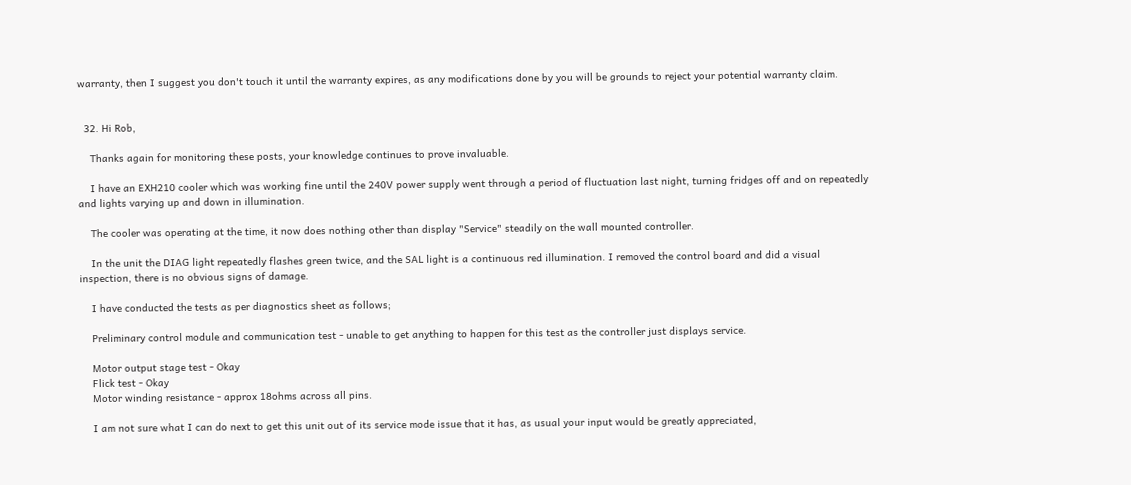warranty, then I suggest you don't touch it until the warranty expires, as any modifications done by you will be grounds to reject your potential warranty claim.


  32. Hi Rob,

    Thanks again for monitoring these posts, your knowledge continues to prove invaluable.

    I have an EXH210 cooler which was working fine until the 240V power supply went through a period of fluctuation last night, turning fridges off and on repeatedly and lights varying up and down in illumination.

    The cooler was operating at the time, it now does nothing other than display "Service" steadily on the wall mounted controller.

    In the unit the DIAG light repeatedly flashes green twice, and the SAL light is a continuous red illumination. I removed the control board and did a visual inspection, there is no obvious signs of damage.

    I have conducted the tests as per diagnostics sheet as follows;

    Preliminary control module and communication test - unable to get anything to happen for this test as the controller just displays service.

    Motor output stage test - Okay
    Flick test - Okay
    Motor winding resistance - approx 18ohms across all pins.

    I am not sure what I can do next to get this unit out of its service mode issue that it has, as usual your input would be greatly appreciated,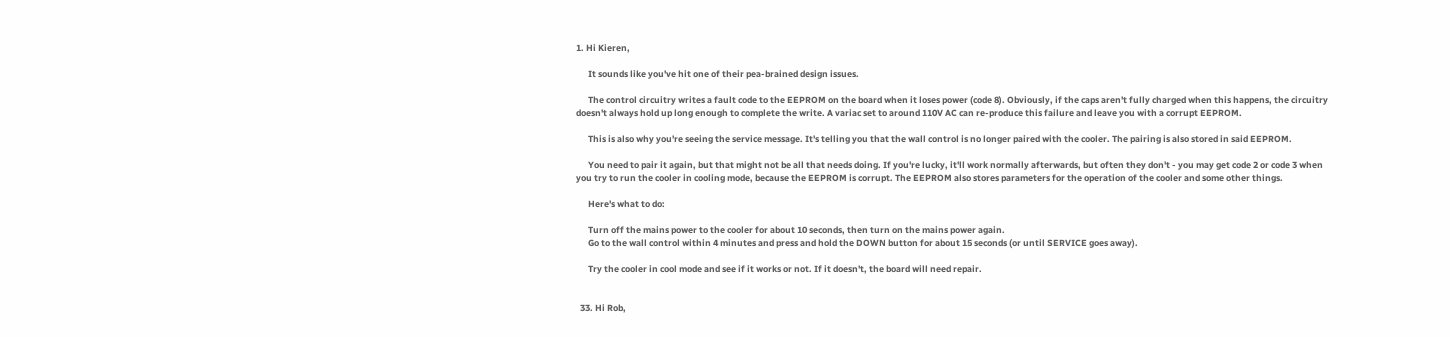1. Hi Kieren,

      It sounds like you've hit one of their pea-brained design issues.

      The control circuitry writes a fault code to the EEPROM on the board when it loses power (code 8). Obviously, if the caps aren't fully charged when this happens, the circuitry doesn't always hold up long enough to complete the write. A variac set to around 110V AC can re-produce this failure and leave you with a corrupt EEPROM.

      This is also why you're seeing the service message. It's telling you that the wall control is no longer paired with the cooler. The pairing is also stored in said EEPROM.

      You need to pair it again, but that might not be all that needs doing. If you're lucky, it'll work normally afterwards, but often they don't - you may get code 2 or code 3 when you try to run the cooler in cooling mode, because the EEPROM is corrupt. The EEPROM also stores parameters for the operation of the cooler and some other things.

      Here's what to do:

      Turn off the mains power to the cooler for about 10 seconds, then turn on the mains power again.
      Go to the wall control within 4 minutes and press and hold the DOWN button for about 15 seconds (or until SERVICE goes away).

      Try the cooler in cool mode and see if it works or not. If it doesn't, the board will need repair.


  33. Hi Rob,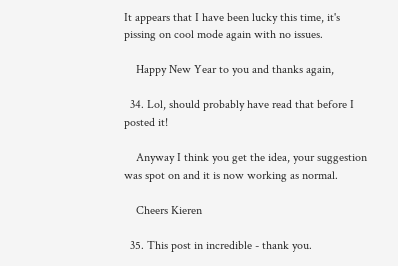It appears that I have been lucky this time, it's pissing on cool mode again with no issues.

    Happy New Year to you and thanks again,

  34. Lol, should probably have read that before I posted it!

    Anyway I think you get the idea, your suggestion was spot on and it is now working as normal.

    Cheers Kieren

  35. This post in incredible - thank you.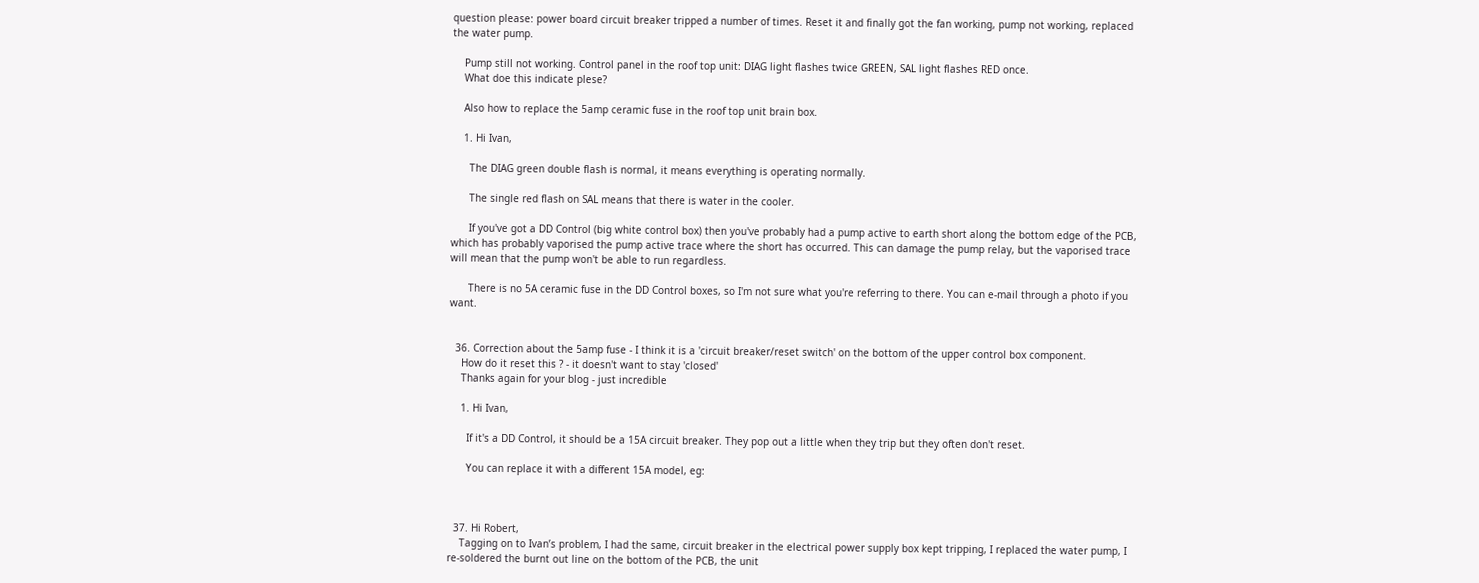question please: power board circuit breaker tripped a number of times. Reset it and finally got the fan working, pump not working, replaced the water pump.

    Pump still not working. Control panel in the roof top unit: DIAG light flashes twice GREEN, SAL light flashes RED once.
    What doe this indicate plese?

    Also how to replace the 5amp ceramic fuse in the roof top unit brain box.

    1. Hi Ivan,

      The DIAG green double flash is normal, it means everything is operating normally.

      The single red flash on SAL means that there is water in the cooler.

      If you've got a DD Control (big white control box) then you've probably had a pump active to earth short along the bottom edge of the PCB, which has probably vaporised the pump active trace where the short has occurred. This can damage the pump relay, but the vaporised trace will mean that the pump won't be able to run regardless.

      There is no 5A ceramic fuse in the DD Control boxes, so I'm not sure what you're referring to there. You can e-mail through a photo if you want.


  36. Correction about the 5amp fuse - I think it is a 'circuit breaker/reset switch' on the bottom of the upper control box component.
    How do it reset this ? - it doesn't want to stay 'closed'
    Thanks again for your blog - just incredible

    1. Hi Ivan,

      If it's a DD Control, it should be a 15A circuit breaker. They pop out a little when they trip but they often don't reset.

      You can replace it with a different 15A model, eg:



  37. Hi Robert,
    Tagging on to Ivan’s problem, I had the same, circuit breaker in the electrical power supply box kept tripping, I replaced the water pump, I re-soldered the burnt out line on the bottom of the PCB, the unit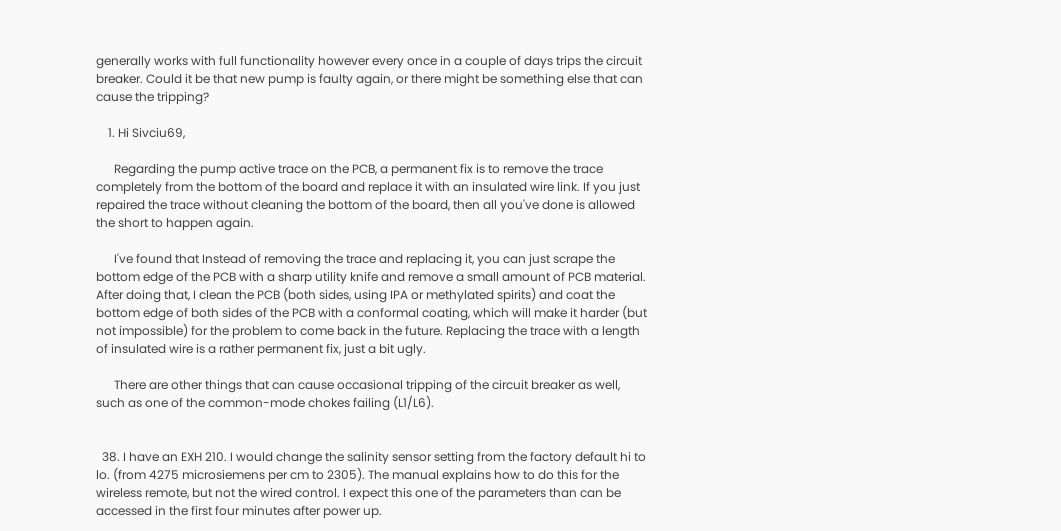generally works with full functionality however every once in a couple of days trips the circuit breaker. Could it be that new pump is faulty again, or there might be something else that can cause the tripping?

    1. Hi Sivciu69,

      Regarding the pump active trace on the PCB, a permanent fix is to remove the trace completely from the bottom of the board and replace it with an insulated wire link. If you just repaired the trace without cleaning the bottom of the board, then all you've done is allowed the short to happen again.

      I've found that Instead of removing the trace and replacing it, you can just scrape the bottom edge of the PCB with a sharp utility knife and remove a small amount of PCB material. After doing that, I clean the PCB (both sides, using IPA or methylated spirits) and coat the bottom edge of both sides of the PCB with a conformal coating, which will make it harder (but not impossible) for the problem to come back in the future. Replacing the trace with a length of insulated wire is a rather permanent fix, just a bit ugly.

      There are other things that can cause occasional tripping of the circuit breaker as well, such as one of the common-mode chokes failing (L1/L6).


  38. I have an EXH 210. I would change the salinity sensor setting from the factory default hi to lo. (from 4275 microsiemens per cm to 2305). The manual explains how to do this for the wireless remote, but not the wired control. I expect this one of the parameters than can be accessed in the first four minutes after power up.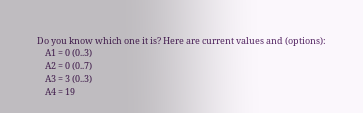Do you know which one it is? Here are current values and (options):
    A1 = 0 (0..3)
    A2 = 0 (0..7)
    A3 = 3 (0..3)
    A4 = 19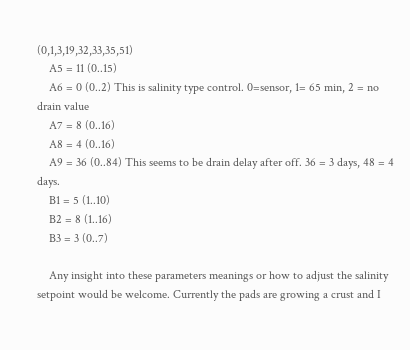(0,1,3,19,32,33,35,51)
    A5 = 11 (0..15)
    A6 = 0 (0..2) This is salinity type control. 0=sensor, 1= 65 min, 2 = no drain value
    A7 = 8 (0..16)
    A8 = 4 (0..16)
    A9 = 36 (0..84) This seems to be drain delay after off. 36 = 3 days, 48 = 4 days.
    B1 = 5 (1..10)
    B2 = 8 (1..16)
    B3 = 3 (0..7)

    Any insight into these parameters meanings or how to adjust the salinity setpoint would be welcome. Currently the pads are growing a crust and I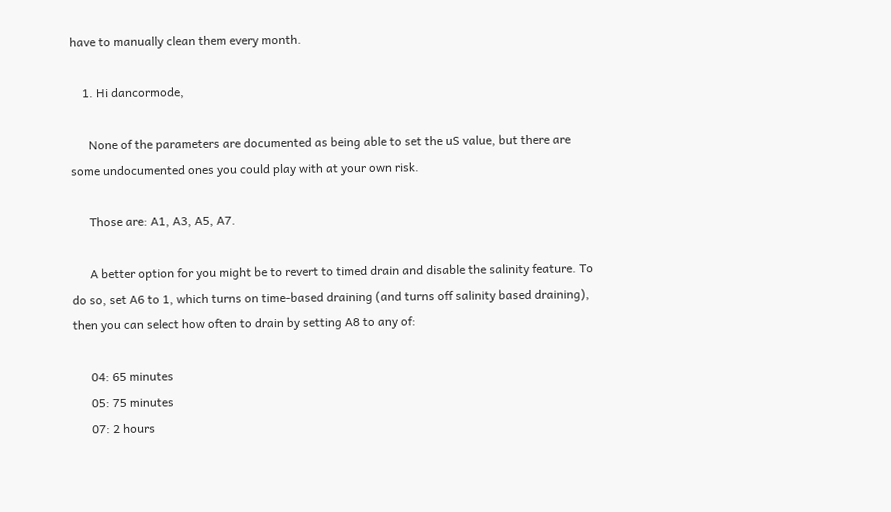have to manually clean them every month.

    1. Hi dancormode,

      None of the parameters are documented as being able to set the uS value, but there are some undocumented ones you could play with at your own risk.

      Those are: A1, A3, A5, A7.

      A better option for you might be to revert to timed drain and disable the salinity feature. To do so, set A6 to 1, which turns on time-based draining (and turns off salinity based draining), then you can select how often to drain by setting A8 to any of:

      04: 65 minutes
      05: 75 minutes
      07: 2 hours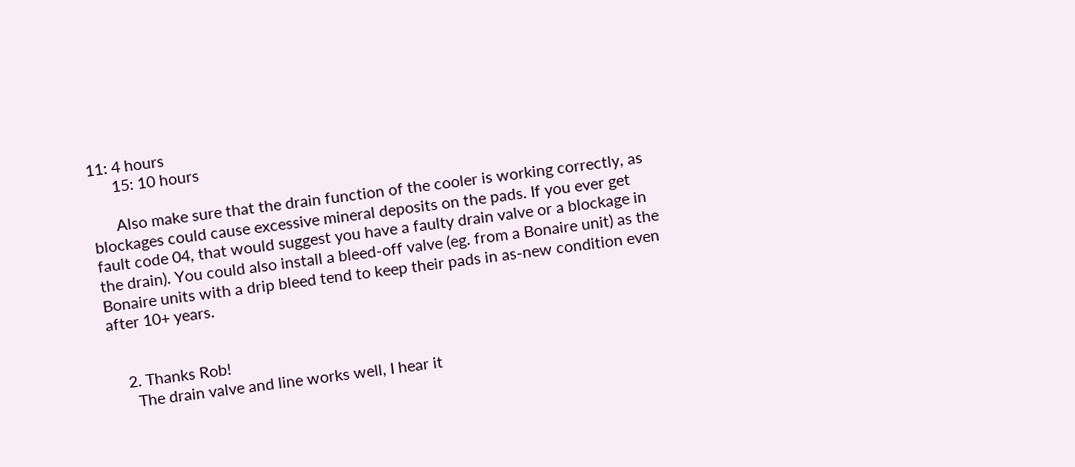11: 4 hours
      15: 10 hours

      Also make sure that the drain function of the cooler is working correctly, as blockages could cause excessive mineral deposits on the pads. If you ever get fault code 04, that would suggest you have a faulty drain valve or a blockage in the drain). You could also install a bleed-off valve (eg. from a Bonaire unit) as the Bonaire units with a drip bleed tend to keep their pads in as-new condition even after 10+ years.


    2. Thanks Rob!
      The drain valve and line works well, I hear it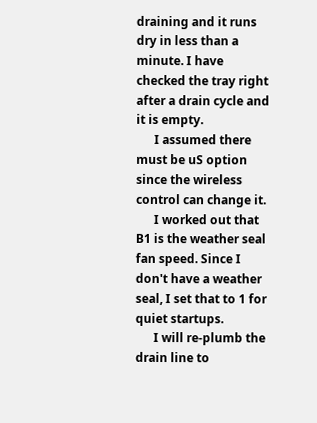draining and it runs dry in less than a minute. I have checked the tray right after a drain cycle and it is empty.
      I assumed there must be uS option since the wireless control can change it.
      I worked out that B1 is the weather seal fan speed. Since I don't have a weather seal, I set that to 1 for quiet startups.
      I will re-plumb the drain line to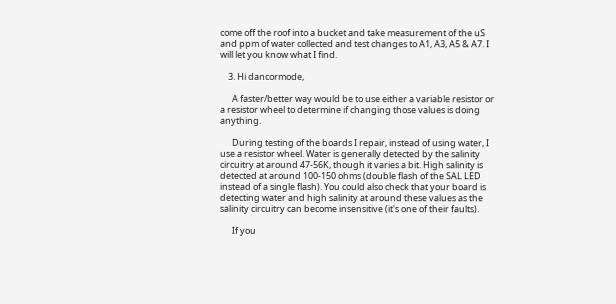come off the roof into a bucket and take measurement of the uS and ppm of water collected and test changes to A1, A3, A5 & A7. I will let you know what I find.

    3. Hi dancormode,

      A faster/better way would be to use either a variable resistor or a resistor wheel to determine if changing those values is doing anything.

      During testing of the boards I repair, instead of using water, I use a resistor wheel. Water is generally detected by the salinity circuitry at around 47-56K, though it varies a bit. High salinity is detected at around 100-150 ohms (double flash of the SAL LED instead of a single flash). You could also check that your board is detecting water and high salinity at around these values as the salinity circuitry can become insensitive (it's one of their faults).

      If you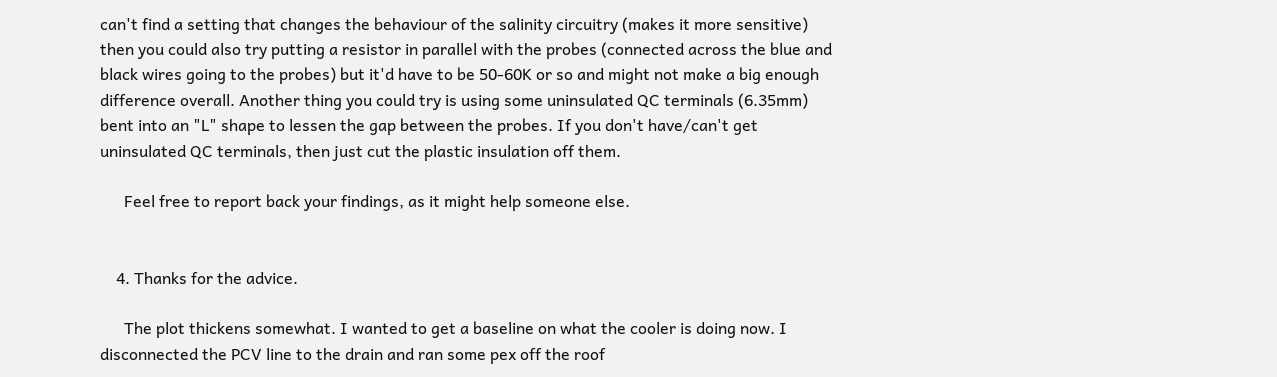can't find a setting that changes the behaviour of the salinity circuitry (makes it more sensitive) then you could also try putting a resistor in parallel with the probes (connected across the blue and black wires going to the probes) but it'd have to be 50-60K or so and might not make a big enough difference overall. Another thing you could try is using some uninsulated QC terminals (6.35mm) bent into an "L" shape to lessen the gap between the probes. If you don't have/can't get uninsulated QC terminals, then just cut the plastic insulation off them.

      Feel free to report back your findings, as it might help someone else.


    4. Thanks for the advice.

      The plot thickens somewhat. I wanted to get a baseline on what the cooler is doing now. I disconnected the PCV line to the drain and ran some pex off the roof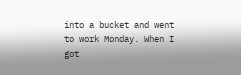into a bucket and went to work Monday. When I got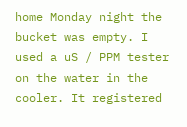home Monday night the bucket was empty. I used a uS / PPM tester on the water in the cooler. It registered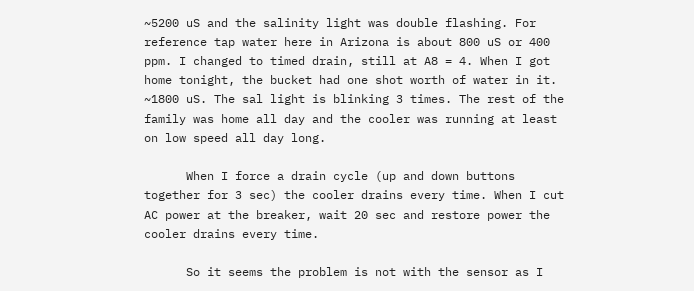~5200 uS and the salinity light was double flashing. For reference tap water here in Arizona is about 800 uS or 400 ppm. I changed to timed drain, still at A8 = 4. When I got home tonight, the bucket had one shot worth of water in it. ~1800 uS. The sal light is blinking 3 times. The rest of the family was home all day and the cooler was running at least on low speed all day long.

      When I force a drain cycle (up and down buttons together for 3 sec) the cooler drains every time. When I cut AC power at the breaker, wait 20 sec and restore power the cooler drains every time.

      So it seems the problem is not with the sensor as I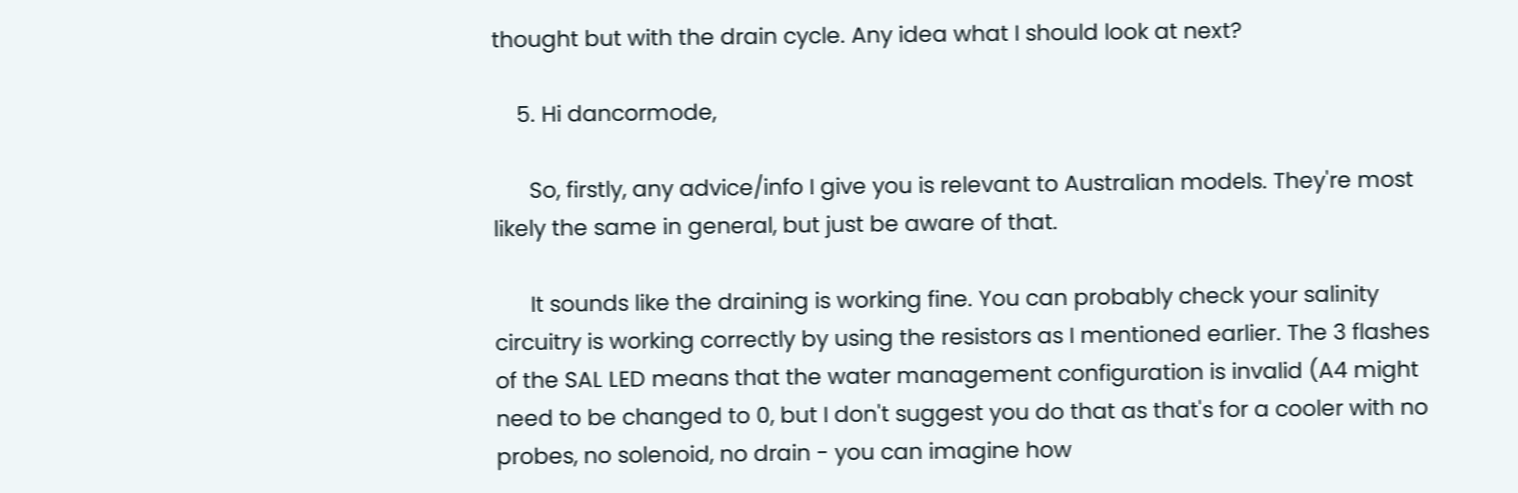thought but with the drain cycle. Any idea what I should look at next?

    5. Hi dancormode,

      So, firstly, any advice/info I give you is relevant to Australian models. They're most likely the same in general, but just be aware of that.

      It sounds like the draining is working fine. You can probably check your salinity circuitry is working correctly by using the resistors as I mentioned earlier. The 3 flashes of the SAL LED means that the water management configuration is invalid (A4 might need to be changed to 0, but I don't suggest you do that as that's for a cooler with no probes, no solenoid, no drain - you can imagine how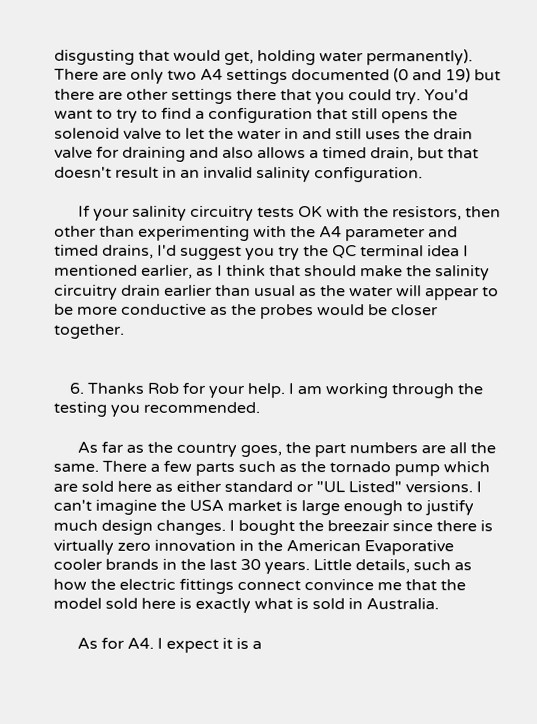disgusting that would get, holding water permanently). There are only two A4 settings documented (0 and 19) but there are other settings there that you could try. You'd want to try to find a configuration that still opens the solenoid valve to let the water in and still uses the drain valve for draining and also allows a timed drain, but that doesn't result in an invalid salinity configuration.

      If your salinity circuitry tests OK with the resistors, then other than experimenting with the A4 parameter and timed drains, I'd suggest you try the QC terminal idea I mentioned earlier, as I think that should make the salinity circuitry drain earlier than usual as the water will appear to be more conductive as the probes would be closer together.


    6. Thanks Rob for your help. I am working through the testing you recommended.

      As far as the country goes, the part numbers are all the same. There a few parts such as the tornado pump which are sold here as either standard or "UL Listed" versions. I can't imagine the USA market is large enough to justify much design changes. I bought the breezair since there is virtually zero innovation in the American Evaporative cooler brands in the last 30 years. Little details, such as how the electric fittings connect convince me that the model sold here is exactly what is sold in Australia.

      As for A4. I expect it is a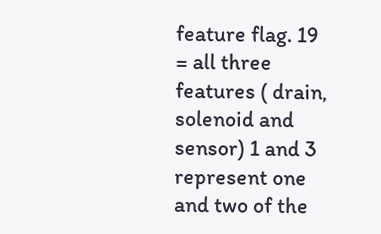feature flag. 19 = all three features ( drain, solenoid and sensor) 1 and 3 represent one and two of the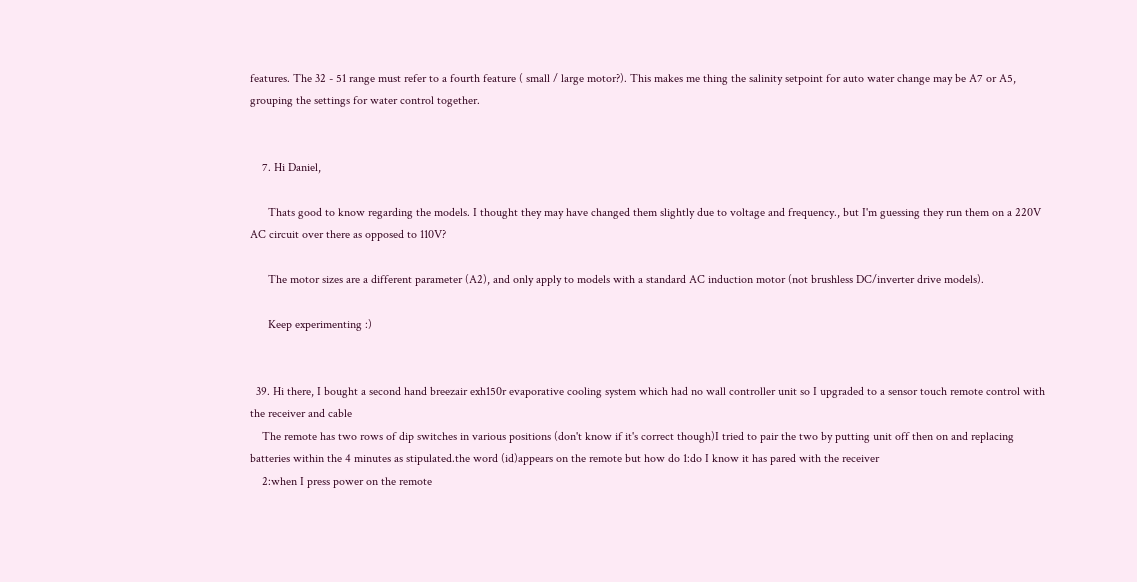features. The 32 - 51 range must refer to a fourth feature ( small / large motor?). This makes me thing the salinity setpoint for auto water change may be A7 or A5, grouping the settings for water control together.


    7. Hi Daniel,

      Thats good to know regarding the models. I thought they may have changed them slightly due to voltage and frequency., but I'm guessing they run them on a 220V AC circuit over there as opposed to 110V?

      The motor sizes are a different parameter (A2), and only apply to models with a standard AC induction motor (not brushless DC/inverter drive models).

      Keep experimenting :)


  39. Hi there, I bought a second hand breezair exh150r evaporative cooling system which had no wall controller unit so I upgraded to a sensor touch remote control with the receiver and cable
    The remote has two rows of dip switches in various positions (don't know if it's correct though)I tried to pair the two by putting unit off then on and replacing batteries within the 4 minutes as stipulated.the word (id)appears on the remote but how do 1:do I know it has pared with the receiver
    2:when I press power on the remote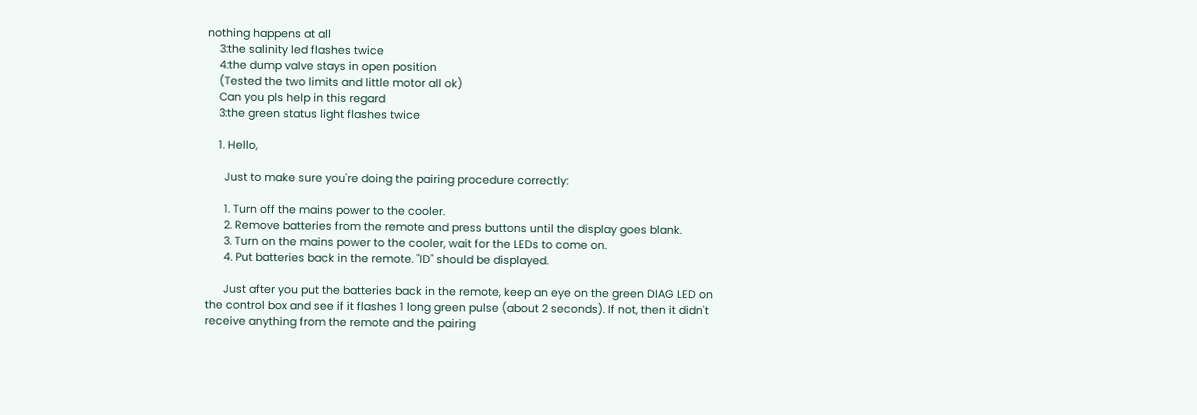nothing happens at all
    3:the salinity led flashes twice
    4:the dump valve stays in open position
    (Tested the two limits and little motor all ok)
    Can you pls help in this regard
    3:the green status light flashes twice

    1. Hello,

      Just to make sure you're doing the pairing procedure correctly:

      1. Turn off the mains power to the cooler.
      2. Remove batteries from the remote and press buttons until the display goes blank.
      3. Turn on the mains power to the cooler, wait for the LEDs to come on.
      4. Put batteries back in the remote. "ID" should be displayed.

      Just after you put the batteries back in the remote, keep an eye on the green DIAG LED on the control box and see if it flashes 1 long green pulse (about 2 seconds). If not, then it didn't receive anything from the remote and the pairing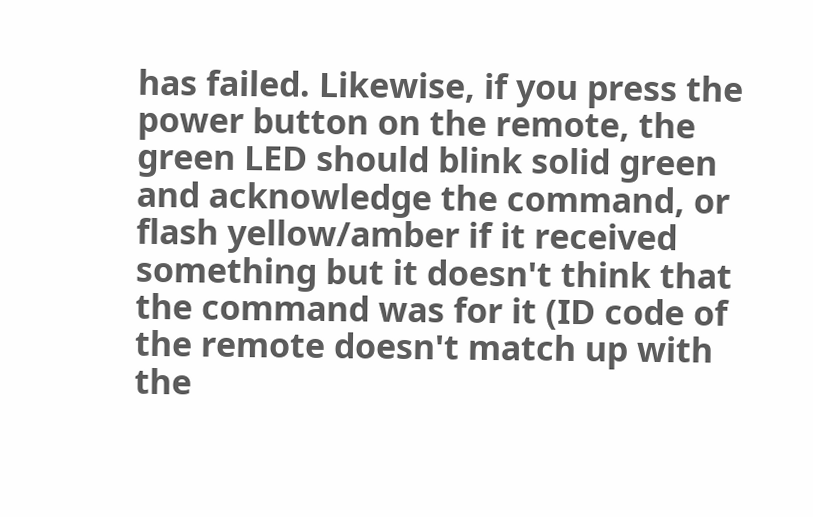has failed. Likewise, if you press the power button on the remote, the green LED should blink solid green and acknowledge the command, or flash yellow/amber if it received something but it doesn't think that the command was for it (ID code of the remote doesn't match up with the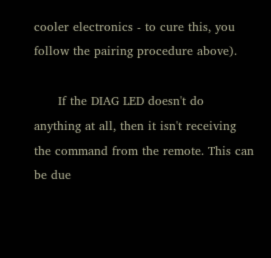cooler electronics - to cure this, you follow the pairing procedure above).

      If the DIAG LED doesn't do anything at all, then it isn't receiving the command from the remote. This can be due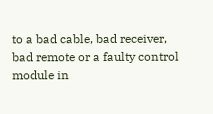to a bad cable, bad receiver, bad remote or a faulty control module in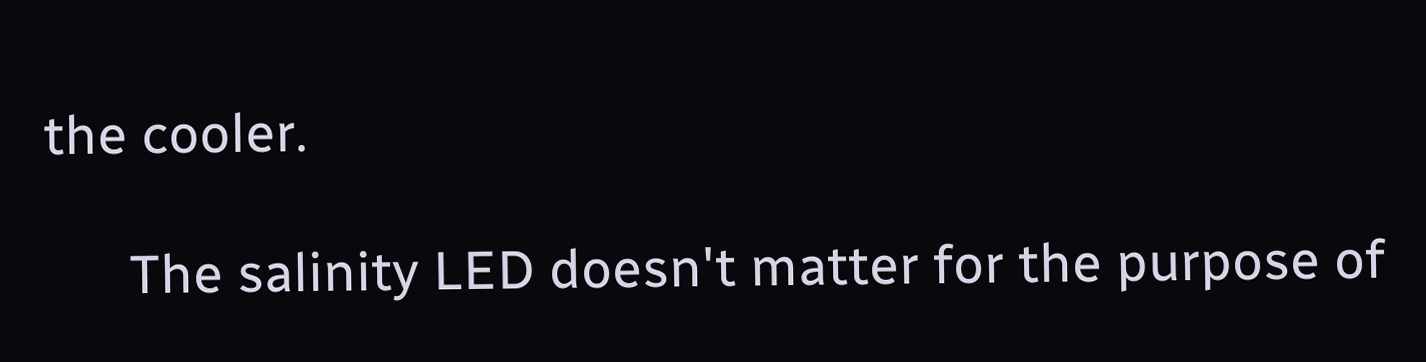the cooler.

      The salinity LED doesn't matter for the purpose of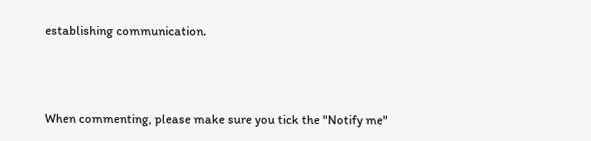establishing communication.



When commenting, please make sure you tick the "Notify me"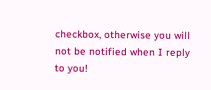checkbox, otherwise you will not be notified when I reply to you!